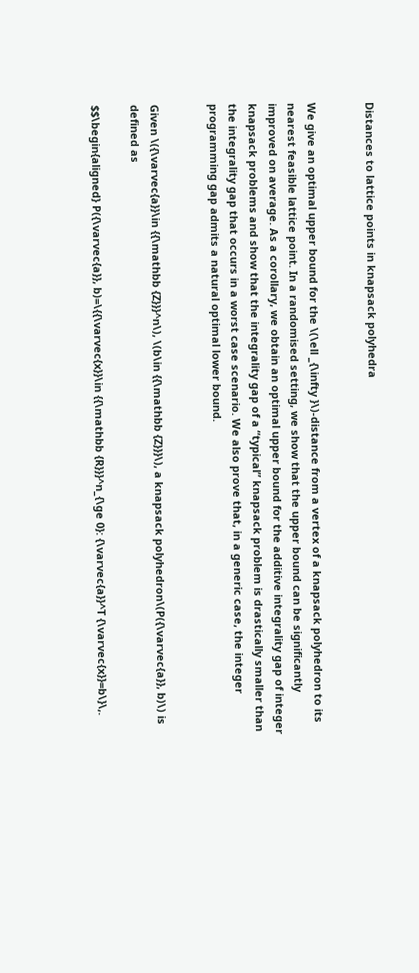Distances to lattice points in knapsack polyhedra


We give an optimal upper bound for the \(\ell _{\infty }\)-distance from a vertex of a knapsack polyhedron to its nearest feasible lattice point. In a randomised setting, we show that the upper bound can be significantly improved on average. As a corollary, we obtain an optimal upper bound for the additive integrality gap of integer knapsack problems and show that the integrality gap of a “typical” knapsack problem is drastically smaller than the integrality gap that occurs in a worst case scenario. We also prove that, in a generic case, the integer programming gap admits a natural optimal lower bound.


Given \({\varvec{a}}\in {{\mathbb {Z}}}^n\), \(b\in {{\mathbb {Z}}}\), a knapsack polyhedron\(P({\varvec{a}}, b)\) is defined as

$$\begin{aligned} P({\varvec{a}}, b)=\{{\varvec{x}}\in {{\mathbb {R}}}^n_{\ge 0}: {\varvec{a}}^T {\varvec{x}}=b\}\,.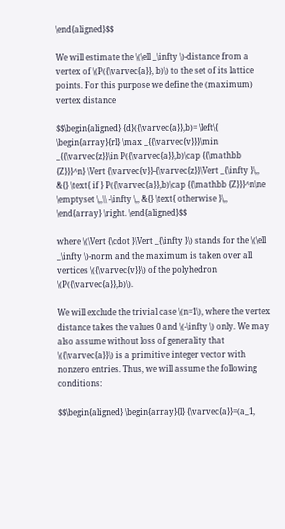\end{aligned}$$

We will estimate the \(\ell _\infty \)-distance from a vertex of \(P({\varvec{a}}, b)\) to the set of its lattice points. For this purpose we define the (maximum) vertex distance

$$\begin{aligned} {d}({\varvec{a}},b)= \left\{ \begin{array}{rl} \max _{{\varvec{v}}}\min _{{\varvec{z}}\in P({\varvec{a}},b)\cap {{\mathbb {Z}}}^n} \Vert {\varvec{v}}-{\varvec{z}}\Vert _{\infty }\,, &{} \text{ if } P({\varvec{a}},b)\cap {{\mathbb {Z}}}^n\ne \emptyset \,,\\ -\infty \,, &{} \text{ otherwise }\,, \end{array} \right. \end{aligned}$$

where \(\Vert {\cdot }\Vert _{\infty }\) stands for the \(\ell _\infty \)-norm and the maximum is taken over all vertices \({\varvec{v}}\) of the polyhedron \(P({\varvec{a}},b)\).

We will exclude the trivial case \(n=1\), where the vertex distance takes the values 0 and \(-\infty \) only. We may also assume without loss of generality that \({\varvec{a}}\) is a primitive integer vector with nonzero entries. Thus, we will assume the following conditions:

$$\begin{aligned} \begin{array}{l} {\varvec{a}}=(a_1,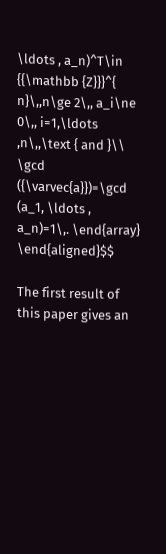\ldots , a_n)^T\in {{\mathbb {Z}}}^{ n}\,,n\ge 2\,, a_i\ne 0\,, i=1,\ldots ,n\,,\text { and }\\ \gcd ({\varvec{a}})=\gcd (a_1, \ldots , a_n)=1\,. \end{array} \end{aligned}$$

The first result of this paper gives an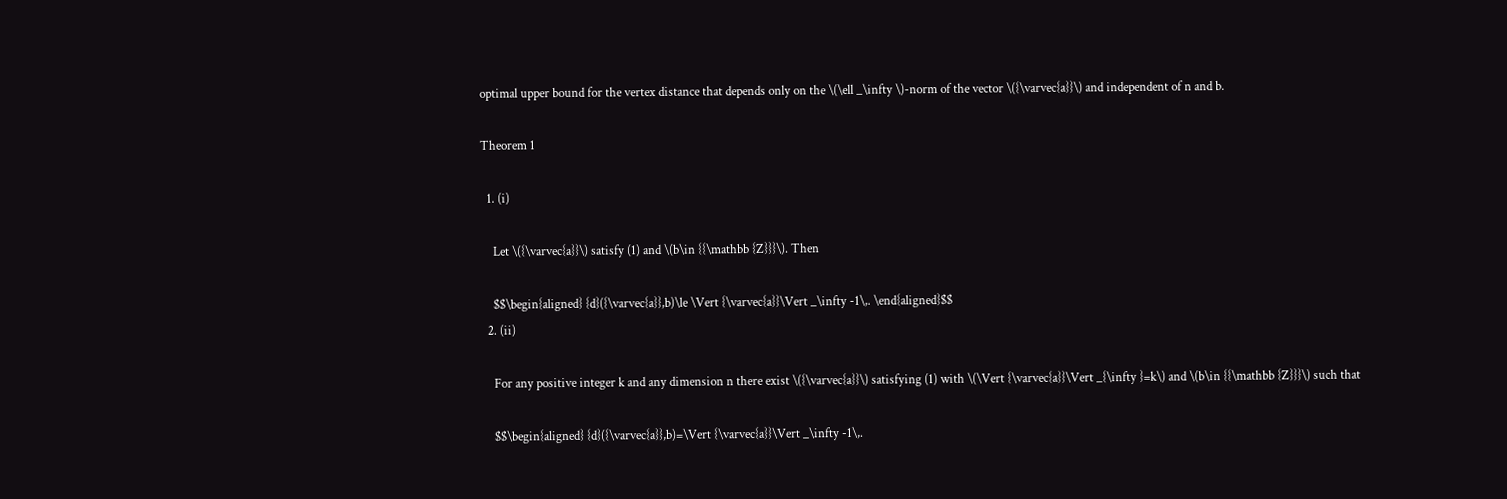optimal upper bound for the vertex distance that depends only on the \(\ell _\infty \)-norm of the vector \({\varvec{a}}\) and independent of n and b.

Theorem 1

  1. (i)

    Let \({\varvec{a}}\) satisfy (1) and \(b\in {{\mathbb {Z}}}\). Then

    $$\begin{aligned} {d}({\varvec{a}},b)\le \Vert {\varvec{a}}\Vert _\infty -1\,. \end{aligned}$$
  2. (ii)

    For any positive integer k and any dimension n there exist \({\varvec{a}}\) satisfying (1) with \(\Vert {\varvec{a}}\Vert _{\infty }=k\) and \(b\in {{\mathbb {Z}}}\) such that

    $$\begin{aligned} {d}({\varvec{a}},b)=\Vert {\varvec{a}}\Vert _\infty -1\,.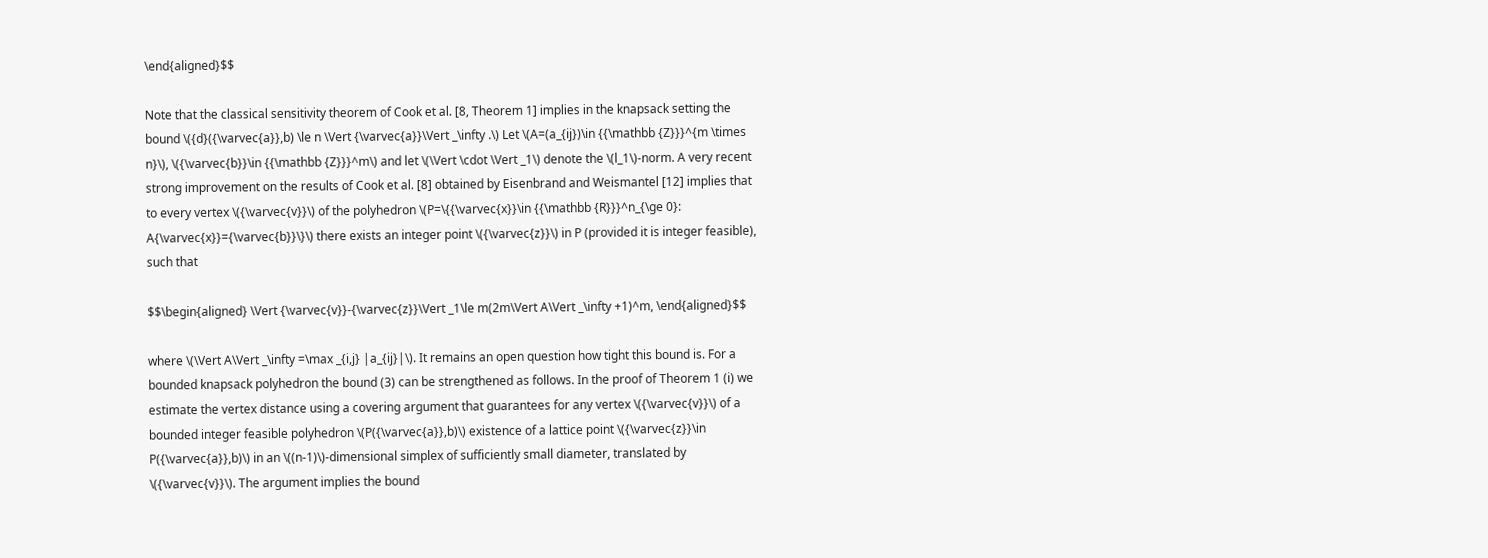\end{aligned}$$

Note that the classical sensitivity theorem of Cook et al. [8, Theorem 1] implies in the knapsack setting the bound \({d}({\varvec{a}},b) \le n \Vert {\varvec{a}}\Vert _\infty .\) Let \(A=(a_{ij})\in {{\mathbb {Z}}}^{m \times n}\), \({\varvec{b}}\in {{\mathbb {Z}}}^m\) and let \(\Vert \cdot \Vert _1\) denote the \(l_1\)-norm. A very recent strong improvement on the results of Cook et al. [8] obtained by Eisenbrand and Weismantel [12] implies that to every vertex \({\varvec{v}}\) of the polyhedron \(P=\{{\varvec{x}}\in {{\mathbb {R}}}^n_{\ge 0}: A{\varvec{x}}={\varvec{b}}\}\) there exists an integer point \({\varvec{z}}\) in P (provided it is integer feasible), such that

$$\begin{aligned} \Vert {\varvec{v}}-{\varvec{z}}\Vert _1\le m(2m\Vert A\Vert _\infty +1)^m, \end{aligned}$$

where \(\Vert A\Vert _\infty =\max _{i,j} |a_{ij}|\). It remains an open question how tight this bound is. For a bounded knapsack polyhedron the bound (3) can be strengthened as follows. In the proof of Theorem 1 (i) we estimate the vertex distance using a covering argument that guarantees for any vertex \({\varvec{v}}\) of a bounded integer feasible polyhedron \(P({\varvec{a}},b)\) existence of a lattice point \({\varvec{z}}\in P({\varvec{a}},b)\) in an \((n-1)\)-dimensional simplex of sufficiently small diameter, translated by \({\varvec{v}}\). The argument implies the bound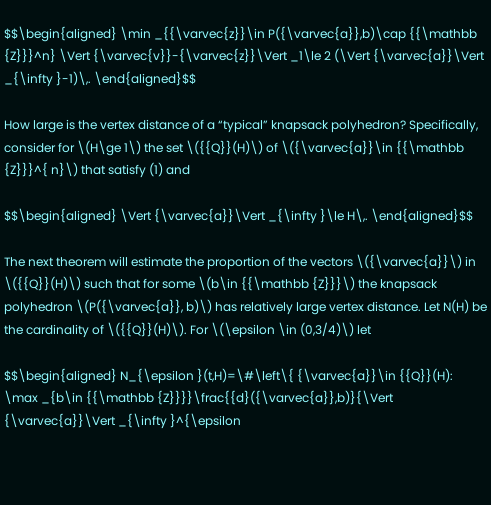$$\begin{aligned} \min _{{\varvec{z}}\in P({\varvec{a}},b)\cap {{\mathbb {Z}}}^n} \Vert {\varvec{v}}-{\varvec{z}}\Vert _1\le 2 (\Vert {\varvec{a}}\Vert _{\infty }-1)\,. \end{aligned}$$

How large is the vertex distance of a “typical” knapsack polyhedron? Specifically, consider for \(H\ge 1\) the set \({{Q}}(H)\) of \({\varvec{a}}\in {{\mathbb {Z}}}^{ n}\) that satisfy (1) and

$$\begin{aligned} \Vert {\varvec{a}}\Vert _{\infty }\le H\,. \end{aligned}$$

The next theorem will estimate the proportion of the vectors \({\varvec{a}}\) in \({{Q}}(H)\) such that for some \(b\in {{\mathbb {Z}}}\) the knapsack polyhedron \(P({\varvec{a}}, b)\) has relatively large vertex distance. Let N(H) be the cardinality of \({{Q}}(H)\). For \(\epsilon \in (0,3/4)\) let

$$\begin{aligned} N_{\epsilon }(t,H)=\#\left\{ {\varvec{a}}\in {{Q}}(H): \max _{b\in {{\mathbb {Z}}}}\frac{{d}({\varvec{a}},b)}{\Vert {\varvec{a}}\Vert _{\infty }^{\epsilon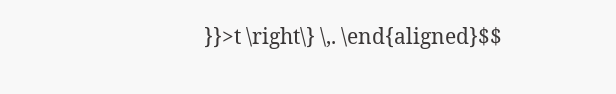}}>t \right\} \,. \end{aligned}$$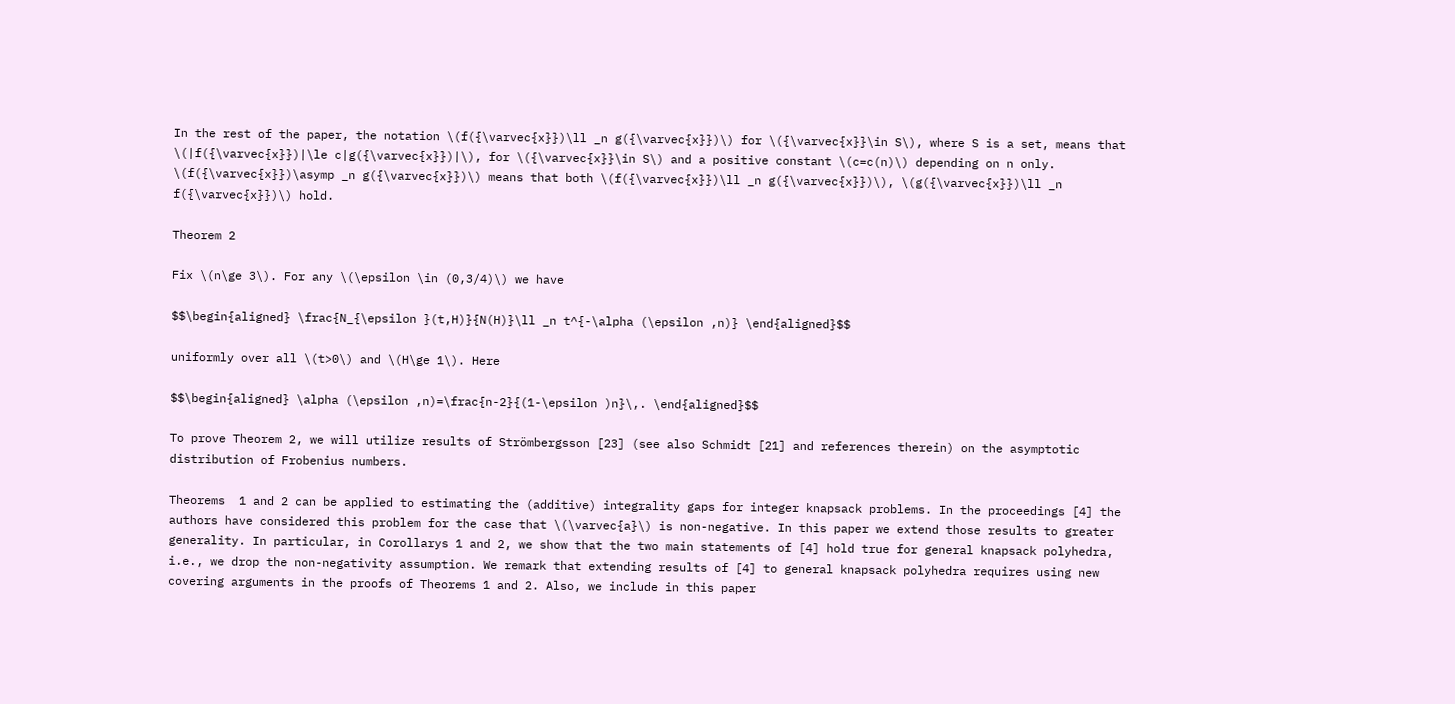In the rest of the paper, the notation \(f({\varvec{x}})\ll _n g({\varvec{x}})\) for \({\varvec{x}}\in S\), where S is a set, means that \(|f({\varvec{x}})|\le c|g({\varvec{x}})|\), for \({\varvec{x}}\in S\) and a positive constant \(c=c(n)\) depending on n only. \(f({\varvec{x}})\asymp _n g({\varvec{x}})\) means that both \(f({\varvec{x}})\ll _n g({\varvec{x}})\), \(g({\varvec{x}})\ll _n f({\varvec{x}})\) hold.

Theorem 2

Fix \(n\ge 3\). For any \(\epsilon \in (0,3/4)\) we have

$$\begin{aligned} \frac{N_{\epsilon }(t,H)}{N(H)}\ll _n t^{-\alpha (\epsilon ,n)} \end{aligned}$$

uniformly over all \(t>0\) and \(H\ge 1\). Here

$$\begin{aligned} \alpha (\epsilon ,n)=\frac{n-2}{(1-\epsilon )n}\,. \end{aligned}$$

To prove Theorem 2, we will utilize results of Strömbergsson [23] (see also Schmidt [21] and references therein) on the asymptotic distribution of Frobenius numbers.

Theorems  1 and 2 can be applied to estimating the (additive) integrality gaps for integer knapsack problems. In the proceedings [4] the authors have considered this problem for the case that \(\varvec{a}\) is non-negative. In this paper we extend those results to greater generality. In particular, in Corollarys 1 and 2, we show that the two main statements of [4] hold true for general knapsack polyhedra, i.e., we drop the non-negativity assumption. We remark that extending results of [4] to general knapsack polyhedra requires using new covering arguments in the proofs of Theorems 1 and 2. Also, we include in this paper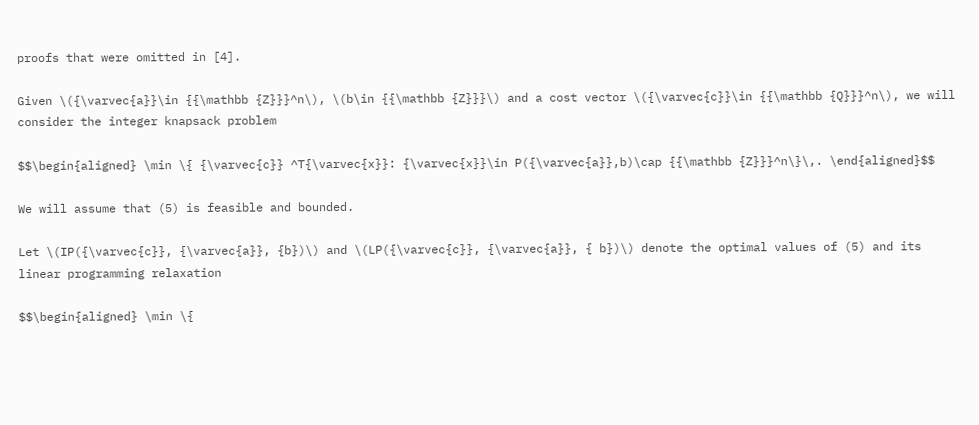proofs that were omitted in [4].

Given \({\varvec{a}}\in {{\mathbb {Z}}}^n\), \(b\in {{\mathbb {Z}}}\) and a cost vector \({\varvec{c}}\in {{\mathbb {Q}}}^n\), we will consider the integer knapsack problem

$$\begin{aligned} \min \{ {\varvec{c}} ^T{\varvec{x}}: {\varvec{x}}\in P({\varvec{a}},b)\cap {{\mathbb {Z}}}^n\}\,. \end{aligned}$$

We will assume that (5) is feasible and bounded.

Let \(IP({\varvec{c}}, {\varvec{a}}, {b})\) and \(LP({\varvec{c}}, {\varvec{a}}, { b})\) denote the optimal values of (5) and its linear programming relaxation

$$\begin{aligned} \min \{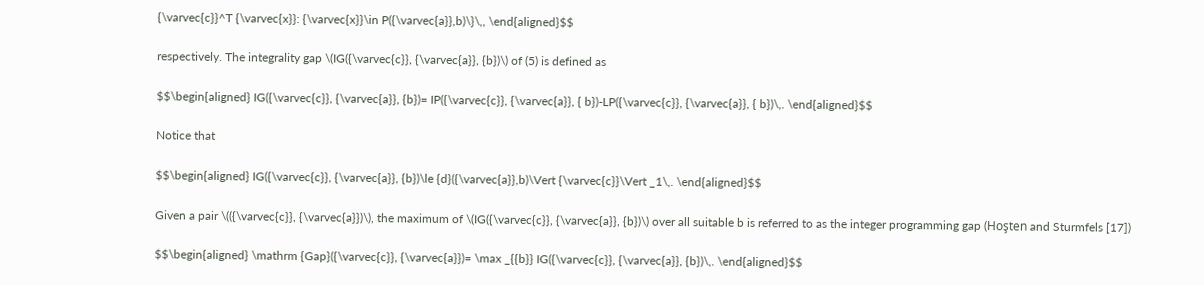{\varvec{c}}^T {\varvec{x}}: {\varvec{x}}\in P({\varvec{a}},b)\}\,, \end{aligned}$$

respectively. The integrality gap \(IG({\varvec{c}}, {\varvec{a}}, {b})\) of (5) is defined as

$$\begin{aligned} IG({\varvec{c}}, {\varvec{a}}, {b})= IP({\varvec{c}}, {\varvec{a}}, { b})-LP({\varvec{c}}, {\varvec{a}}, { b})\,. \end{aligned}$$

Notice that

$$\begin{aligned} IG({\varvec{c}}, {\varvec{a}}, {b})\le {d}({\varvec{a}},b)\Vert {\varvec{c}}\Vert _1\,. \end{aligned}$$

Given a pair \(({\varvec{c}}, {\varvec{a}})\), the maximum of \(IG({\varvec{c}}, {\varvec{a}}, {b})\) over all suitable b is referred to as the integer programming gap (Hoşten and Sturmfels [17])

$$\begin{aligned} \mathrm {Gap}({\varvec{c}}, {\varvec{a}})= \max _{{b}} IG({\varvec{c}}, {\varvec{a}}, {b})\,. \end{aligned}$$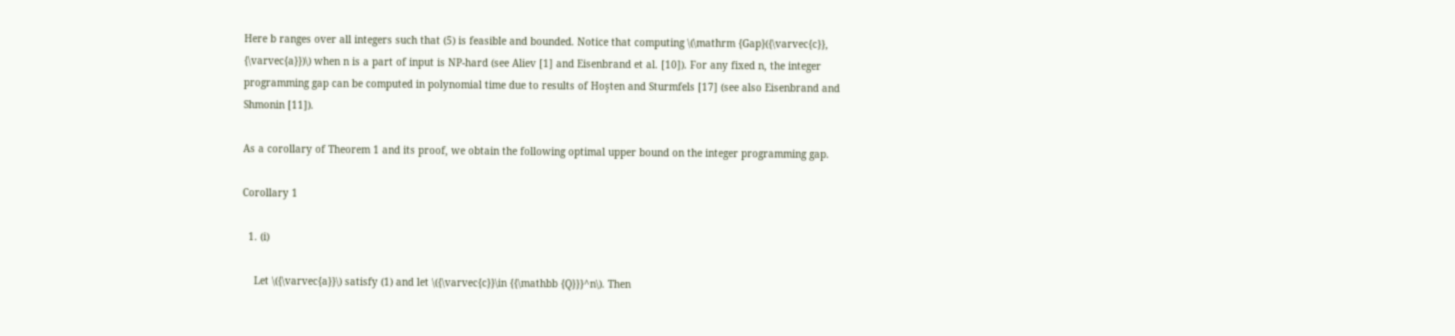Here b ranges over all integers such that (5) is feasible and bounded. Notice that computing \(\mathrm {Gap}({\varvec{c}}, {\varvec{a}})\) when n is a part of input is NP-hard (see Aliev [1] and Eisenbrand et al. [10]). For any fixed n, the integer programming gap can be computed in polynomial time due to results of Hoşten and Sturmfels [17] (see also Eisenbrand and Shmonin [11]).

As a corollary of Theorem 1 and its proof, we obtain the following optimal upper bound on the integer programming gap.

Corollary 1

  1. (i)

    Let \({\varvec{a}}\) satisfy (1) and let \({\varvec{c}}\in {{\mathbb {Q}}}^n\). Then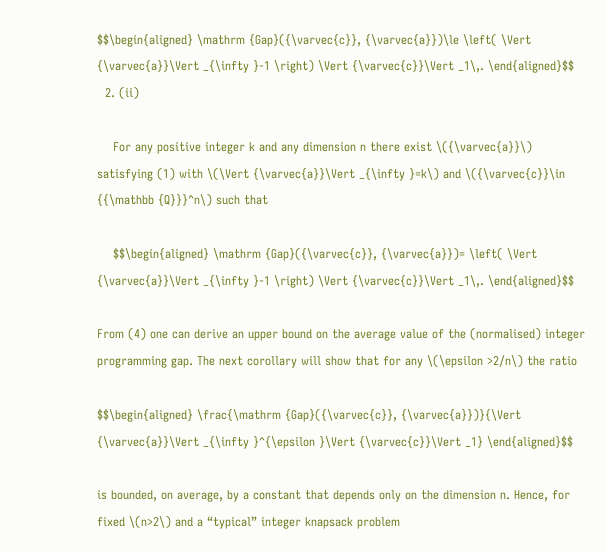$$\begin{aligned} \mathrm {Gap}({\varvec{c}}, {\varvec{a}})\le \left( \Vert {\varvec{a}}\Vert _{\infty }-1 \right) \Vert {\varvec{c}}\Vert _1\,. \end{aligned}$$
  2. (ii)

    For any positive integer k and any dimension n there exist \({\varvec{a}}\) satisfying (1) with \(\Vert {\varvec{a}}\Vert _{\infty }=k\) and \({\varvec{c}}\in {{\mathbb {Q}}}^n\) such that

    $$\begin{aligned} \mathrm {Gap}({\varvec{c}}, {\varvec{a}})= \left( \Vert {\varvec{a}}\Vert _{\infty }-1 \right) \Vert {\varvec{c}}\Vert _1\,. \end{aligned}$$

From (4) one can derive an upper bound on the average value of the (normalised) integer programming gap. The next corollary will show that for any \(\epsilon >2/n\) the ratio

$$\begin{aligned} \frac{\mathrm {Gap}({\varvec{c}}, {\varvec{a}})}{\Vert {\varvec{a}}\Vert _{\infty }^{\epsilon }\Vert {\varvec{c}}\Vert _1} \end{aligned}$$

is bounded, on average, by a constant that depends only on the dimension n. Hence, for fixed \(n>2\) and a “typical” integer knapsack problem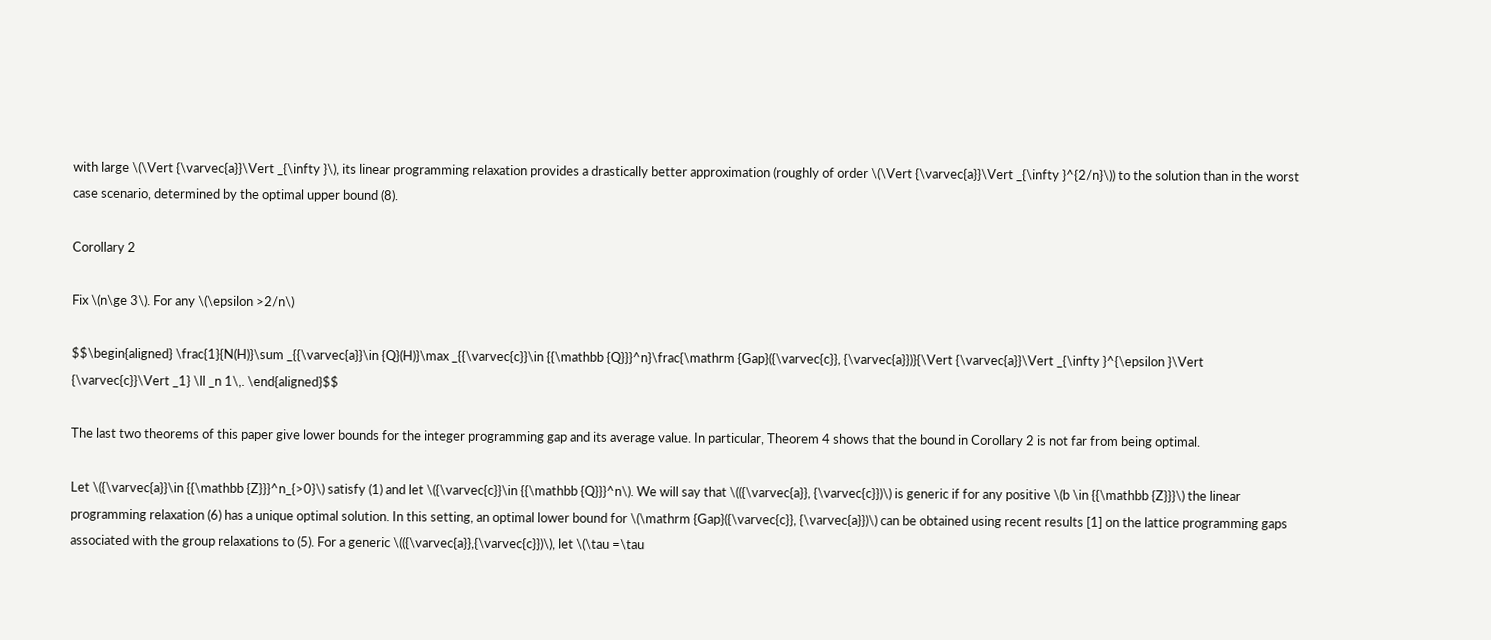with large \(\Vert {\varvec{a}}\Vert _{\infty }\), its linear programming relaxation provides a drastically better approximation (roughly of order \(\Vert {\varvec{a}}\Vert _{\infty }^{2/n}\)) to the solution than in the worst case scenario, determined by the optimal upper bound (8).

Corollary 2

Fix \(n\ge 3\). For any \(\epsilon >2/n\)

$$\begin{aligned} \frac{1}{N(H)}\sum _{{\varvec{a}}\in {Q}(H)}\max _{{\varvec{c}}\in {{\mathbb {Q}}}^n}\frac{\mathrm {Gap}({\varvec{c}}, {\varvec{a}})}{\Vert {\varvec{a}}\Vert _{\infty }^{\epsilon }\Vert {\varvec{c}}\Vert _1} \ll _n 1\,. \end{aligned}$$

The last two theorems of this paper give lower bounds for the integer programming gap and its average value. In particular, Theorem 4 shows that the bound in Corollary 2 is not far from being optimal.

Let \({\varvec{a}}\in {{\mathbb {Z}}}^n_{>0}\) satisfy (1) and let \({\varvec{c}}\in {{\mathbb {Q}}}^n\). We will say that \(({\varvec{a}}, {\varvec{c}})\) is generic if for any positive \(b \in {{\mathbb {Z}}}\) the linear programming relaxation (6) has a unique optimal solution. In this setting, an optimal lower bound for \(\mathrm {Gap}({\varvec{c}}, {\varvec{a}})\) can be obtained using recent results [1] on the lattice programming gaps associated with the group relaxations to (5). For a generic \(({\varvec{a}},{\varvec{c}})\), let \(\tau =\tau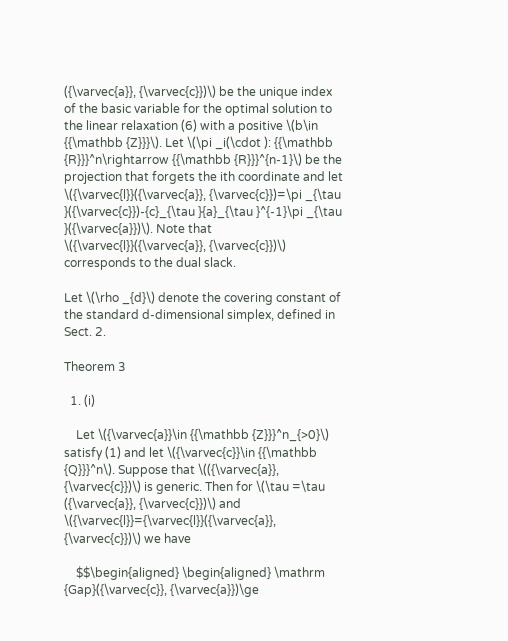({\varvec{a}}, {\varvec{c}})\) be the unique index of the basic variable for the optimal solution to the linear relaxation (6) with a positive \(b\in {{\mathbb {Z}}}\). Let \(\pi _i(\cdot ): {{\mathbb {R}}}^n\rightarrow {{\mathbb {R}}}^{n-1}\) be the projection that forgets the ith coordinate and let \({\varvec{l}}({\varvec{a}}, {\varvec{c}})=\pi _{\tau }({\varvec{c}})-{c}_{\tau }{a}_{\tau }^{-1}\pi _{\tau }({\varvec{a}})\). Note that \({\varvec{l}}({\varvec{a}}, {\varvec{c}})\) corresponds to the dual slack.

Let \(\rho _{d}\) denote the covering constant of the standard d-dimensional simplex, defined in Sect. 2.

Theorem 3

  1. (i)

    Let \({\varvec{a}}\in {{\mathbb {Z}}}^n_{>0}\) satisfy (1) and let \({\varvec{c}}\in {{\mathbb {Q}}}^n\). Suppose that \(({\varvec{a}}, {\varvec{c}})\) is generic. Then for \(\tau =\tau ({\varvec{a}}, {\varvec{c}})\) and \({\varvec{l}}={\varvec{l}}({\varvec{a}}, {\varvec{c}})\) we have

    $$\begin{aligned} \begin{aligned} \mathrm {Gap}({\varvec{c}}, {\varvec{a}})\ge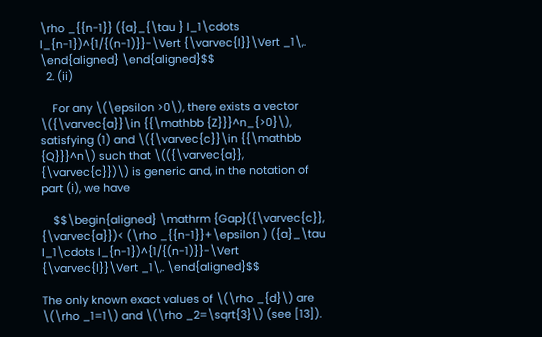\rho _{{n-1}} ({a}_{\tau } l_1\cdots l_{n-1})^{1/{(n-1)}}-\Vert {\varvec{l}}\Vert _1\,. \end{aligned} \end{aligned}$$
  2. (ii)

    For any \(\epsilon >0\), there exists a vector \({\varvec{a}}\in {{\mathbb {Z}}}^n_{>0}\), satisfying (1) and \({\varvec{c}}\in {{\mathbb {Q}}}^n\) such that \(({\varvec{a}}, {\varvec{c}})\) is generic and, in the notation of part (i), we have

    $$\begin{aligned} \mathrm {Gap}({\varvec{c}}, {\varvec{a}})< (\rho _{{n-1}}+\epsilon ) ({a}_\tau l_1\cdots l_{n-1})^{1/{(n-1)}}-\Vert {\varvec{l}}\Vert _1\,. \end{aligned}$$

The only known exact values of \(\rho _{d}\) are \(\rho _1=1\) and \(\rho _2=\sqrt{3}\) (see [13]).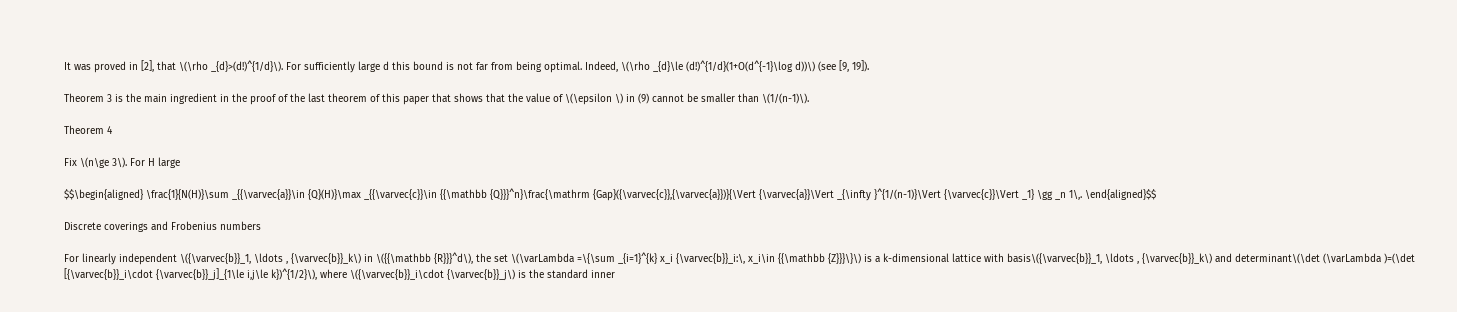It was proved in [2], that \(\rho _{d}>(d!)^{1/d}\). For sufficiently large d this bound is not far from being optimal. Indeed, \(\rho _{d}\le (d!)^{1/d}(1+O(d^{-1}\log d))\) (see [9, 19]).

Theorem 3 is the main ingredient in the proof of the last theorem of this paper that shows that the value of \(\epsilon \) in (9) cannot be smaller than \(1/(n-1)\).

Theorem 4

Fix \(n\ge 3\). For H large

$$\begin{aligned} \frac{1}{N(H)}\sum _{{\varvec{a}}\in {Q}(H)}\max _{{\varvec{c}}\in {{\mathbb {Q}}}^n}\frac{\mathrm {Gap}({\varvec{c}},{\varvec{a}})}{\Vert {\varvec{a}}\Vert _{\infty }^{1/(n-1)}\Vert {\varvec{c}}\Vert _1} \gg _n 1\,. \end{aligned}$$

Discrete coverings and Frobenius numbers

For linearly independent \({\varvec{b}}_1, \ldots , {\varvec{b}}_k\) in \({{\mathbb {R}}}^d\), the set \(\varLambda =\{\sum _{i=1}^{k} x_i {\varvec{b}}_i:\, x_i\in {{\mathbb {Z}}}\}\) is a k-dimensional lattice with basis\({\varvec{b}}_1, \ldots , {\varvec{b}}_k\) and determinant\(\det (\varLambda )=(\det [{\varvec{b}}_i\cdot {\varvec{b}}_j]_{1\le i,j\le k})^{1/2}\), where \({\varvec{b}}_i\cdot {\varvec{b}}_j\) is the standard inner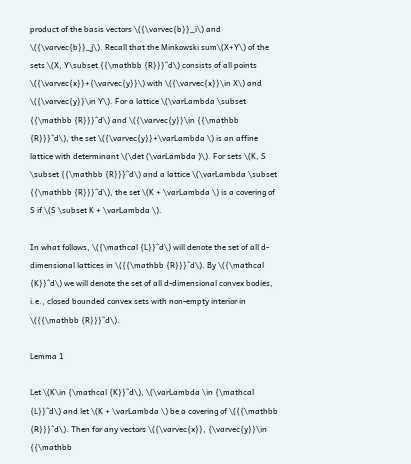product of the basis vectors \({\varvec{b}}_i\) and \({\varvec{b}}_j\). Recall that the Minkowski sum\(X+Y\) of the sets \(X, Y\subset {{\mathbb {R}}}^d\) consists of all points \({\varvec{x}}+{\varvec{y}}\) with \({\varvec{x}}\in X\) and \({\varvec{y}}\in Y\). For a lattice \(\varLambda \subset {{\mathbb {R}}}^d\) and \({\varvec{y}}\in {{\mathbb {R}}}^d\), the set \({\varvec{y}}+\varLambda \) is an affine lattice with determinant \(\det (\varLambda )\). For sets \(K, S \subset {{\mathbb {R}}}^d\) and a lattice \(\varLambda \subset {{\mathbb {R}}}^d\), the set \(K + \varLambda \) is a covering of S if \(S \subset K + \varLambda \).

In what follows, \({\mathcal {L}}^d\) will denote the set of all d-dimensional lattices in \({{\mathbb {R}}}^d\). By \({\mathcal {K}}^d\) we will denote the set of all d-dimensional convex bodies, i.e., closed bounded convex sets with non-empty interior in \({{\mathbb {R}}}^d\).

Lemma 1

Let \(K\in {\mathcal {K}}^d\), \(\varLambda \in {\mathcal {L}}^d\) and let \(K + \varLambda \) be a covering of \({{\mathbb {R}}}^d\). Then for any vectors \({\varvec{x}}, {\varvec{y}}\in {{\mathbb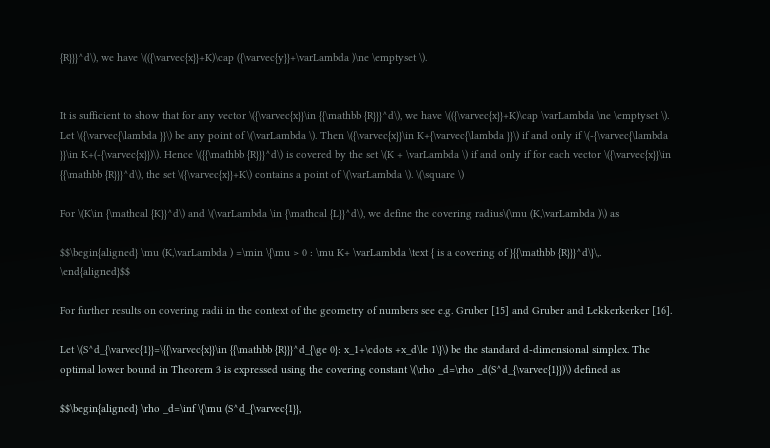{R}}}^d\), we have \(({\varvec{x}}+K)\cap ({\varvec{y}}+\varLambda )\ne \emptyset \).


It is sufficient to show that for any vector \({\varvec{x}}\in {{\mathbb {R}}}^d\), we have \(({\varvec{x}}+K)\cap \varLambda \ne \emptyset \). Let \({\varvec{\lambda }}\) be any point of \(\varLambda \). Then \({\varvec{x}}\in K+{\varvec{\lambda }}\) if and only if \(-{\varvec{\lambda }}\in K+(-{\varvec{x}})\). Hence \({{\mathbb {R}}}^d\) is covered by the set \(K + \varLambda \) if and only if for each vector \({\varvec{x}}\in {{\mathbb {R}}}^d\), the set \({\varvec{x}}+K\) contains a point of \(\varLambda \). \(\square \)

For \(K\in {\mathcal {K}}^d\) and \(\varLambda \in {\mathcal {L}}^d\), we define the covering radius\(\mu (K,\varLambda )\) as

$$\begin{aligned} \mu (K,\varLambda ) =\min \{\mu > 0 : \mu K+ \varLambda \text { is a covering of }{{\mathbb {R}}}^d\}\,. \end{aligned}$$

For further results on covering radii in the context of the geometry of numbers see e.g. Gruber [15] and Gruber and Lekkerkerker [16].

Let \(S^d_{\varvec{1}}=\{{\varvec{x}}\in {{\mathbb {R}}}^d_{\ge 0}: x_1+\cdots +x_d\le 1\}\) be the standard d-dimensional simplex. The optimal lower bound in Theorem 3 is expressed using the covering constant \(\rho _d=\rho _d(S^d_{\varvec{1}})\) defined as

$$\begin{aligned} \rho _d=\inf \{\mu (S^d_{\varvec{1}},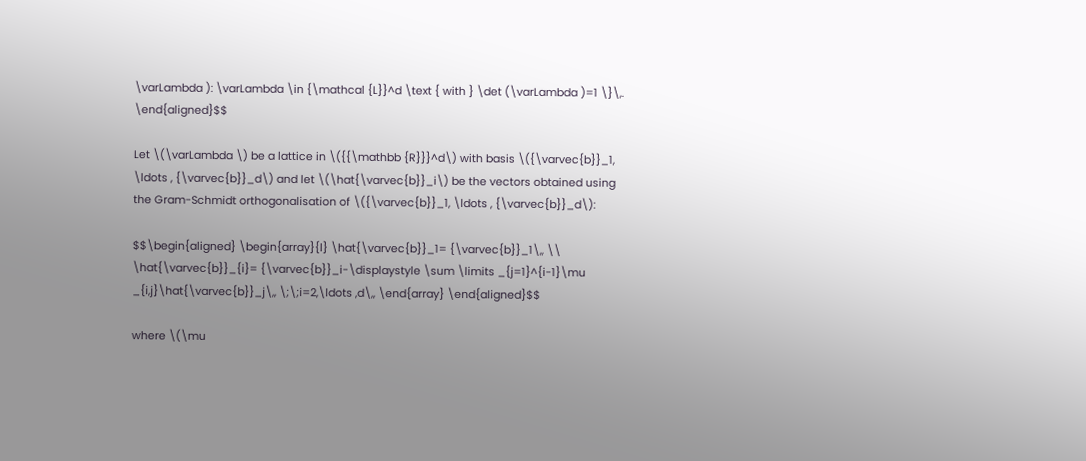\varLambda ): \varLambda \in {\mathcal {L}}^d \text { with } \det (\varLambda )=1 \}\,. \end{aligned}$$

Let \(\varLambda \) be a lattice in \({{\mathbb {R}}}^d\) with basis \({\varvec{b}}_1, \ldots , {\varvec{b}}_d\) and let \(\hat{\varvec{b}}_i\) be the vectors obtained using the Gram-Schmidt orthogonalisation of \({\varvec{b}}_1, \ldots , {\varvec{b}}_d\):

$$\begin{aligned} \begin{array}{l} \hat{\varvec{b}}_1= {\varvec{b}}_1\,, \\ \hat{\varvec{b}}_{i}= {\varvec{b}}_i-\displaystyle \sum \limits _{j=1}^{i-1}\mu _{i,j}\hat{\varvec{b}}_j\,, \;\;i=2,\ldots ,d\,, \end{array} \end{aligned}$$

where \(\mu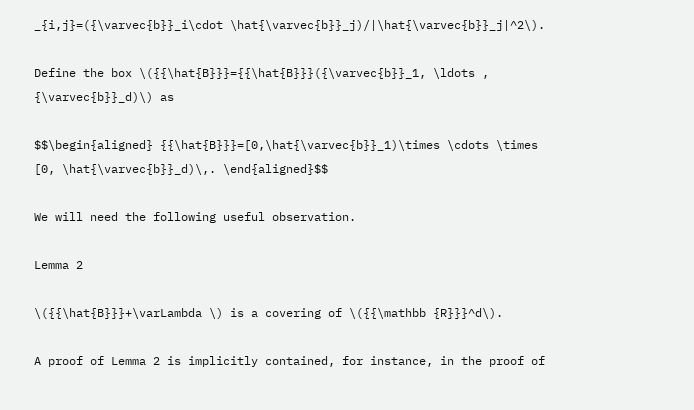_{i,j}=({\varvec{b}}_i\cdot \hat{\varvec{b}}_j)/|\hat{\varvec{b}}_j|^2\).

Define the box \({{\hat{B}}}={{\hat{B}}}({\varvec{b}}_1, \ldots , {\varvec{b}}_d)\) as

$$\begin{aligned} {{\hat{B}}}=[0,\hat{\varvec{b}}_1)\times \cdots \times [0, \hat{\varvec{b}}_d)\,. \end{aligned}$$

We will need the following useful observation.

Lemma 2

\({{\hat{B}}}+\varLambda \) is a covering of \({{\mathbb {R}}}^d\).

A proof of Lemma 2 is implicitly contained, for instance, in the proof of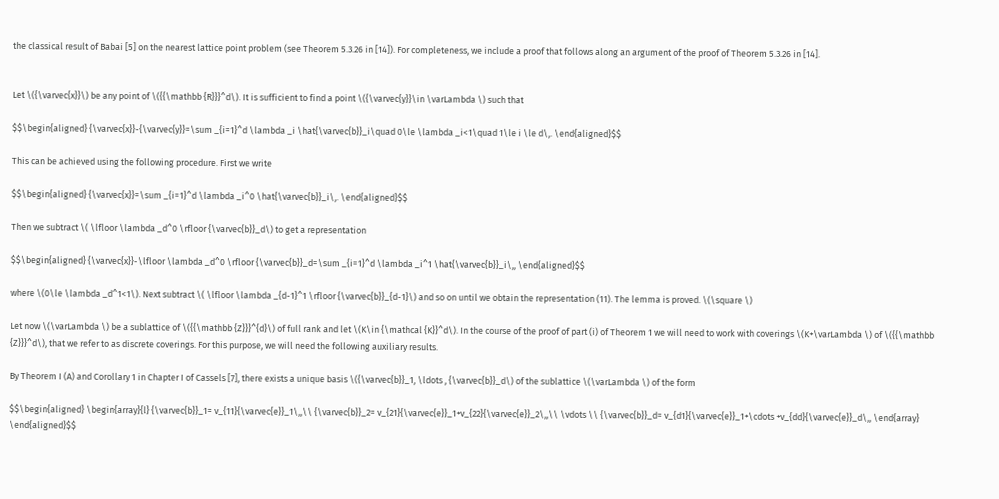the classical result of Babai [5] on the nearest lattice point problem (see Theorem 5.3.26 in [14]). For completeness, we include a proof that follows along an argument of the proof of Theorem 5.3.26 in [14].


Let \({\varvec{x}}\) be any point of \({{\mathbb {R}}}^d\). It is sufficient to find a point \({\varvec{y}}\in \varLambda \) such that

$$\begin{aligned} {\varvec{x}}-{\varvec{y}}=\sum _{i=1}^d \lambda _i \hat{\varvec{b}}_i\quad 0\le \lambda _i<1\quad 1\le i \le d\,. \end{aligned}$$

This can be achieved using the following procedure. First we write

$$\begin{aligned} {\varvec{x}}=\sum _{i=1}^d \lambda _i^0 \hat{\varvec{b}}_i\,. \end{aligned}$$

Then we subtract \( \lfloor \lambda _d^0 \rfloor {\varvec{b}}_d\) to get a representation

$$\begin{aligned} {\varvec{x}}-\lfloor \lambda _d^0 \rfloor {\varvec{b}}_d=\sum _{i=1}^d \lambda _i^1 \hat{\varvec{b}}_i\,, \end{aligned}$$

where \(0\le \lambda _d^1<1\). Next subtract \( \lfloor \lambda _{d-1}^1 \rfloor {\varvec{b}}_{d-1}\) and so on until we obtain the representation (11). The lemma is proved. \(\square \)

Let now \(\varLambda \) be a sublattice of \({{\mathbb {Z}}}^{d}\) of full rank and let \(K\in {\mathcal {K}}^d\). In the course of the proof of part (i) of Theorem 1 we will need to work with coverings \(K+\varLambda \) of \({{\mathbb {Z}}}^d\), that we refer to as discrete coverings. For this purpose, we will need the following auxiliary results.

By Theorem I (A) and Corollary 1 in Chapter I of Cassels [7], there exists a unique basis \({\varvec{b}}_1, \ldots , {\varvec{b}}_d\) of the sublattice \(\varLambda \) of the form

$$\begin{aligned} \begin{array}{l} {\varvec{b}}_1= v_{11}{\varvec{e}}_1\,,\\ {\varvec{b}}_2= v_{21}{\varvec{e}}_1+v_{22}{\varvec{e}}_2\,,\\ \vdots \\ {\varvec{b}}_d= v_{d1}{\varvec{e}}_1+\cdots +v_{dd}{\varvec{e}}_d\,, \end{array} \end{aligned}$$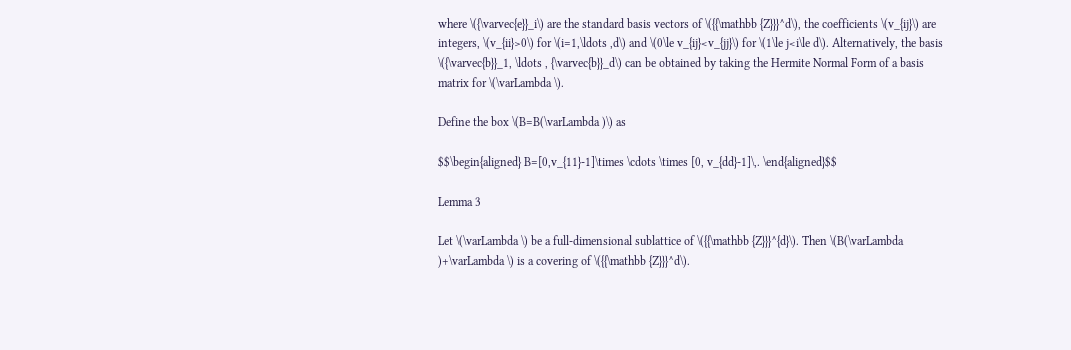where \({\varvec{e}}_i\) are the standard basis vectors of \({{\mathbb {Z}}}^d\), the coefficients \(v_{ij}\) are integers, \(v_{ii}>0\) for \(i=1,\ldots ,d\) and \(0\le v_{ij}<v_{jj}\) for \(1\le j<i\le d\). Alternatively, the basis \({\varvec{b}}_1, \ldots , {\varvec{b}}_d\) can be obtained by taking the Hermite Normal Form of a basis matrix for \(\varLambda \).

Define the box \(B=B(\varLambda )\) as

$$\begin{aligned} B=[0,v_{11}-1]\times \cdots \times [0, v_{dd}-1]\,. \end{aligned}$$

Lemma 3

Let \(\varLambda \) be a full-dimensional sublattice of \({{\mathbb {Z}}}^{d}\). Then \(B(\varLambda )+\varLambda \) is a covering of \({{\mathbb {Z}}}^d\).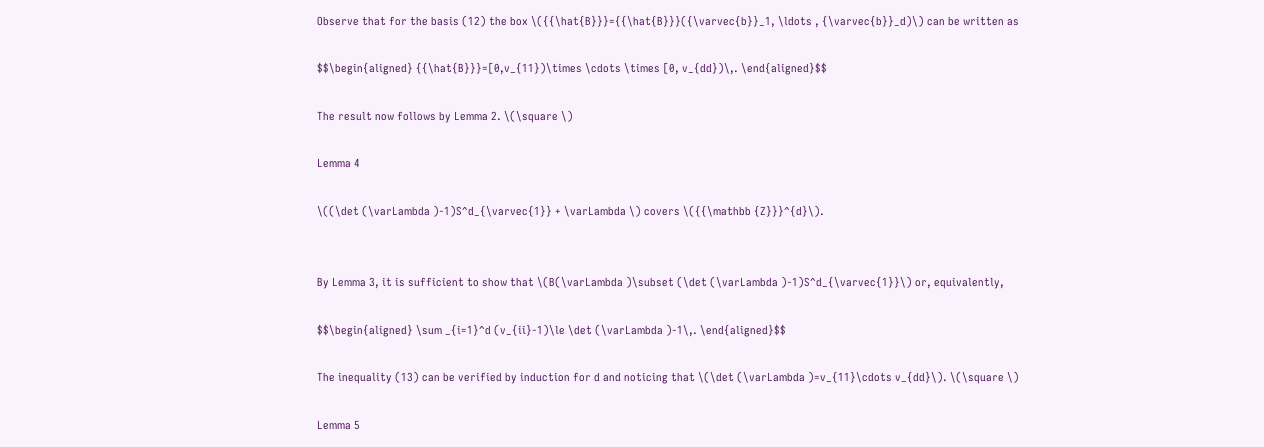Observe that for the basis (12) the box \({{\hat{B}}}={{\hat{B}}}({\varvec{b}}_1, \ldots , {\varvec{b}}_d)\) can be written as

$$\begin{aligned} {{\hat{B}}}=[0,v_{11})\times \cdots \times [0, v_{dd})\,. \end{aligned}$$

The result now follows by Lemma 2. \(\square \)

Lemma 4

\((\det (\varLambda )-1)S^d_{\varvec{1}} + \varLambda \) covers \({{\mathbb {Z}}}^{d}\).


By Lemma 3, it is sufficient to show that \(B(\varLambda )\subset (\det (\varLambda )-1)S^d_{\varvec{1}}\) or, equivalently,

$$\begin{aligned} \sum _{i=1}^d (v_{ii}-1)\le \det (\varLambda )-1\,. \end{aligned}$$

The inequality (13) can be verified by induction for d and noticing that \(\det (\varLambda )=v_{11}\cdots v_{dd}\). \(\square \)

Lemma 5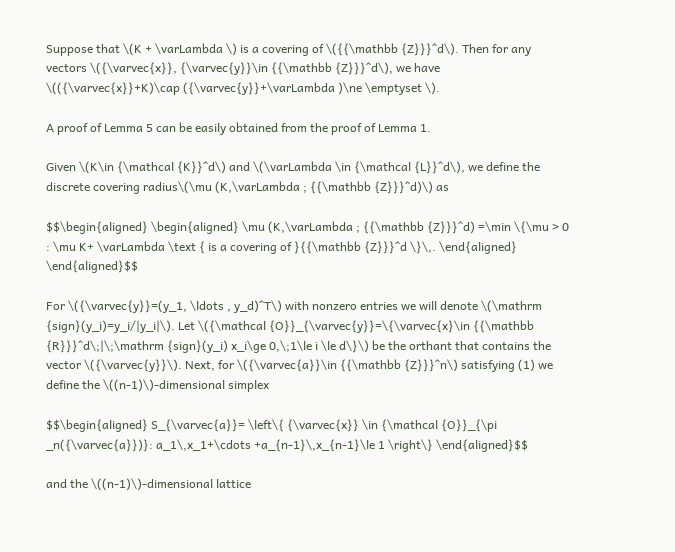Suppose that \(K + \varLambda \) is a covering of \({{\mathbb {Z}}}^d\). Then for any vectors \({\varvec{x}}, {\varvec{y}}\in {{\mathbb {Z}}}^d\), we have \(({\varvec{x}}+K)\cap ({\varvec{y}}+\varLambda )\ne \emptyset \).

A proof of Lemma 5 can be easily obtained from the proof of Lemma 1.

Given \(K\in {\mathcal {K}}^d\) and \(\varLambda \in {\mathcal {L}}^d\), we define the discrete covering radius\(\mu (K,\varLambda ; {{\mathbb {Z}}}^d)\) as

$$\begin{aligned} \begin{aligned} \mu (K,\varLambda ; {{\mathbb {Z}}}^d) =\min \{\mu > 0 : \mu K+ \varLambda \text { is a covering of }{{\mathbb {Z}}}^d \}\,. \end{aligned} \end{aligned}$$

For \({\varvec{y}}=(y_1, \ldots , y_d)^T\) with nonzero entries we will denote \(\mathrm {sign}(y_i)=y_i/|y_i|\). Let \({\mathcal {O}}_{\varvec{y}}=\{\varvec{x}\in {{\mathbb {R}}}^d\;|\;\mathrm {sign}(y_i) x_i\ge 0,\;1\le i \le d\}\) be the orthant that contains the vector \({\varvec{y}}\). Next, for \({\varvec{a}}\in {{\mathbb {Z}}}^n\) satisfying (1) we define the \((n-1)\)-dimensional simplex

$$\begin{aligned} S_{\varvec{a}}= \left\{ {\varvec{x}} \in {\mathcal {O}}_{\pi _n({\varvec{a}})}: a_1\,x_1+\cdots +a_{n-1}\,x_{n-1}\le 1 \right\} \end{aligned}$$

and the \((n-1)\)-dimensional lattice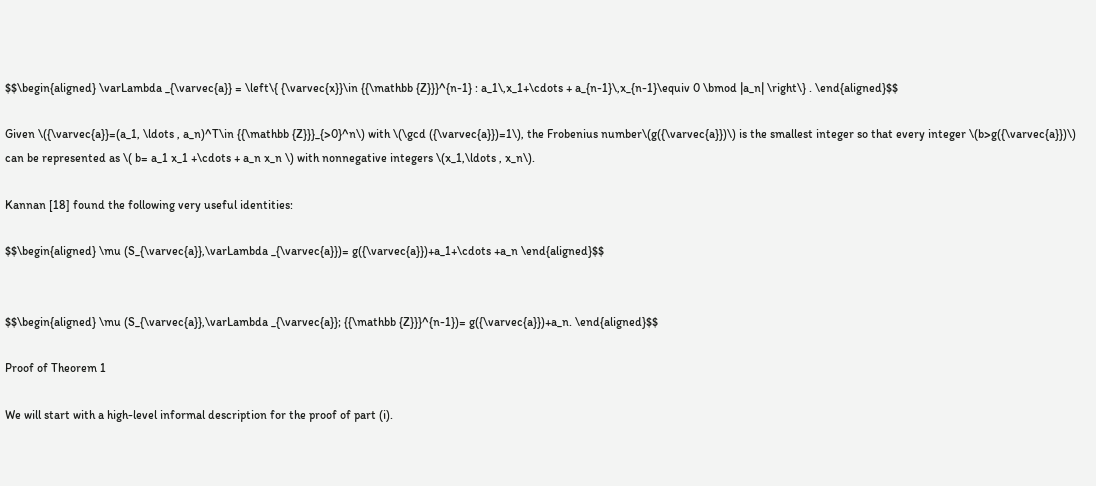$$\begin{aligned} \varLambda _{\varvec{a}} = \left\{ {\varvec{x}}\in {{\mathbb {Z}}}^{n-1} : a_1\,x_1+\cdots + a_{n-1}\,x_{n-1}\equiv 0 \bmod |a_n| \right\} . \end{aligned}$$

Given \({\varvec{a}}=(a_1, \ldots , a_n)^T\in {{\mathbb {Z}}}_{>0}^n\) with \(\gcd ({\varvec{a}})=1\), the Frobenius number\(g({\varvec{a}})\) is the smallest integer so that every integer \(b>g({\varvec{a}})\) can be represented as \( b= a_1 x_1 +\cdots + a_n x_n \) with nonnegative integers \(x_1,\ldots , x_n\).

Kannan [18] found the following very useful identities:

$$\begin{aligned} \mu (S_{\varvec{a}},\varLambda _{\varvec{a}})= g({\varvec{a}})+a_1+\cdots +a_n \end{aligned}$$


$$\begin{aligned} \mu (S_{\varvec{a}},\varLambda _{\varvec{a}}; {{\mathbb {Z}}}^{n-1})= g({\varvec{a}})+a_n. \end{aligned}$$

Proof of Theorem 1

We will start with a high-level informal description for the proof of part (i).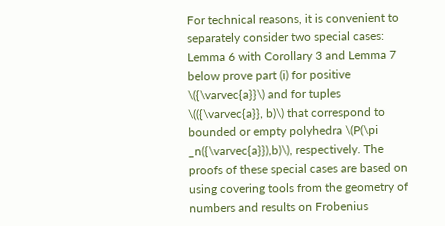For technical reasons, it is convenient to separately consider two special cases: Lemma 6 with Corollary 3 and Lemma 7 below prove part (i) for positive \({\varvec{a}}\) and for tuples \(({\varvec{a}}, b)\) that correspond to bounded or empty polyhedra \(P(\pi _n({\varvec{a}}),b)\), respectively. The proofs of these special cases are based on using covering tools from the geometry of numbers and results on Frobenius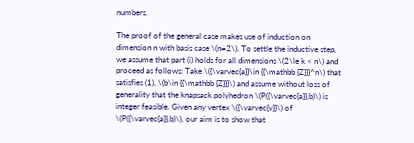numbers.

The proof of the general case makes use of induction on dimension n with basis case \(n=2\). To settle the inductive step, we assume that part (i) holds for all dimensions \(2\le k < n\) and proceed as follows: Take \({\varvec{a}}\in {{\mathbb {Z}}}^n\) that satisfies (1), \(b\in {{\mathbb {Z}}}\) and assume without loss of generality that the knapsack polyhedron \(P({\varvec{a}},b)\) is integer feasible. Given any vertex \({\varvec{v}}\) of \(P({\varvec{a}},b)\), our aim is to show that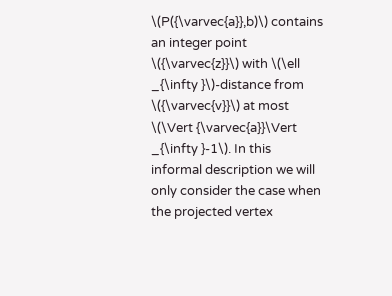\(P({\varvec{a}},b)\) contains an integer point \({\varvec{z}}\) with \(\ell _{\infty }\)-distance from \({\varvec{v}}\) at most \(\Vert {\varvec{a}}\Vert _{\infty }-1\). In this informal description we will only consider the case when the projected vertex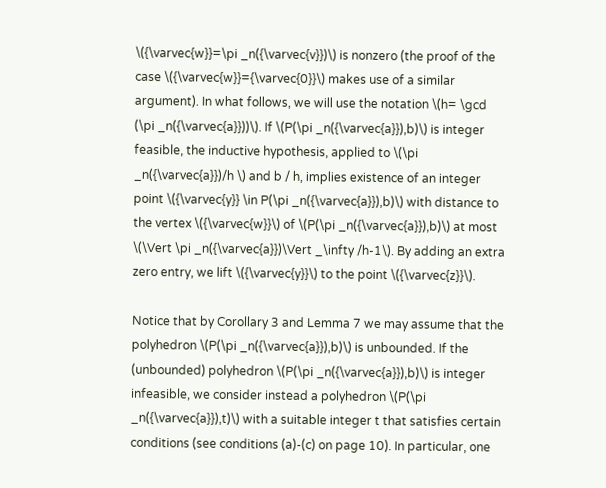\({\varvec{w}}=\pi _n({\varvec{v}})\) is nonzero (the proof of the case \({\varvec{w}}={\varvec{0}}\) makes use of a similar argument). In what follows, we will use the notation \(h= \gcd (\pi _n({\varvec{a}}))\). If \(P(\pi _n({\varvec{a}}),b)\) is integer feasible, the inductive hypothesis, applied to \(\pi _n({\varvec{a}})/h \) and b / h, implies existence of an integer point \({\varvec{y}} \in P(\pi _n({\varvec{a}}),b)\) with distance to the vertex \({\varvec{w}}\) of \(P(\pi _n({\varvec{a}}),b)\) at most \(\Vert \pi _n({\varvec{a}})\Vert _\infty /h-1\). By adding an extra zero entry, we lift \({\varvec{y}}\) to the point \({\varvec{z}}\).

Notice that by Corollary 3 and Lemma 7 we may assume that the polyhedron \(P(\pi _n({\varvec{a}}),b)\) is unbounded. If the (unbounded) polyhedron \(P(\pi _n({\varvec{a}}),b)\) is integer infeasible, we consider instead a polyhedron \(P(\pi _n({\varvec{a}}),t)\) with a suitable integer t that satisfies certain conditions (see conditions (a)-(c) on page 10). In particular, one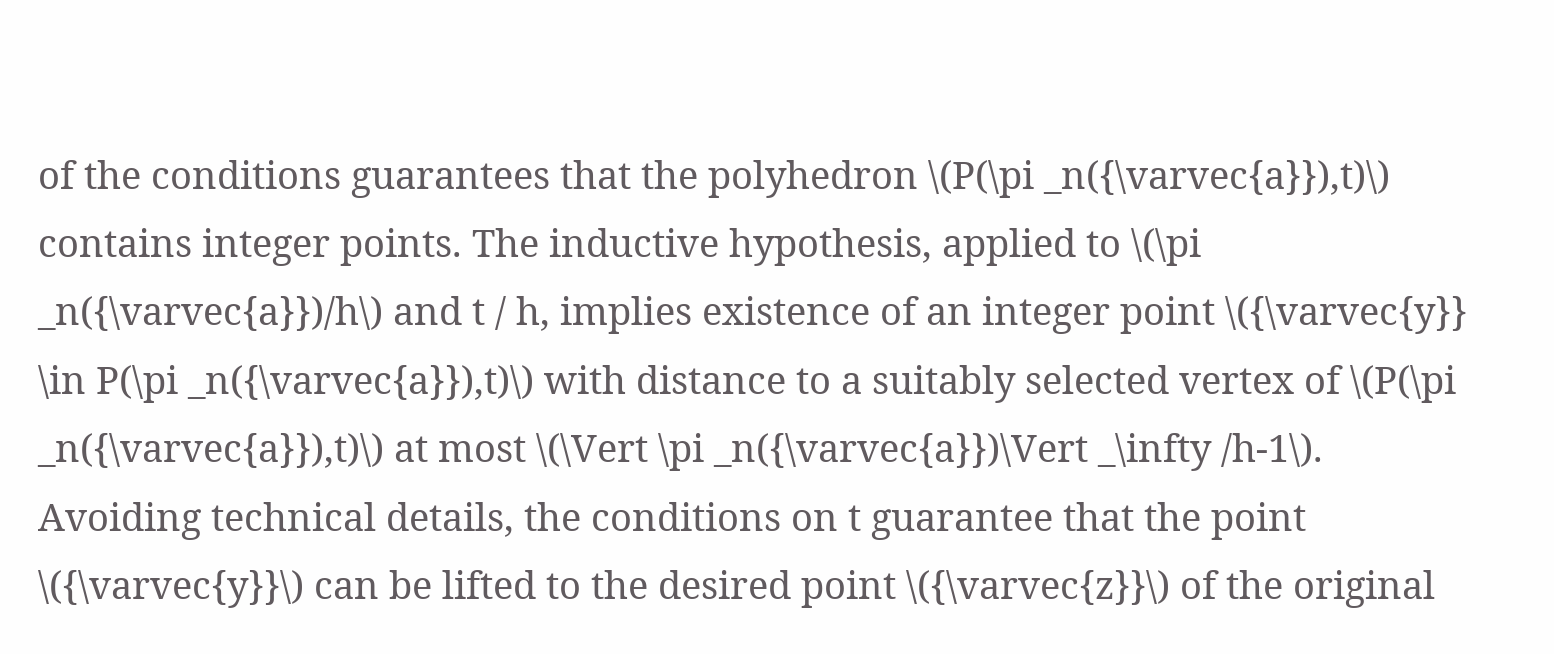of the conditions guarantees that the polyhedron \(P(\pi _n({\varvec{a}}),t)\) contains integer points. The inductive hypothesis, applied to \(\pi _n({\varvec{a}})/h\) and t / h, implies existence of an integer point \({\varvec{y}} \in P(\pi _n({\varvec{a}}),t)\) with distance to a suitably selected vertex of \(P(\pi _n({\varvec{a}}),t)\) at most \(\Vert \pi _n({\varvec{a}})\Vert _\infty /h-1\). Avoiding technical details, the conditions on t guarantee that the point \({\varvec{y}}\) can be lifted to the desired point \({\varvec{z}}\) of the original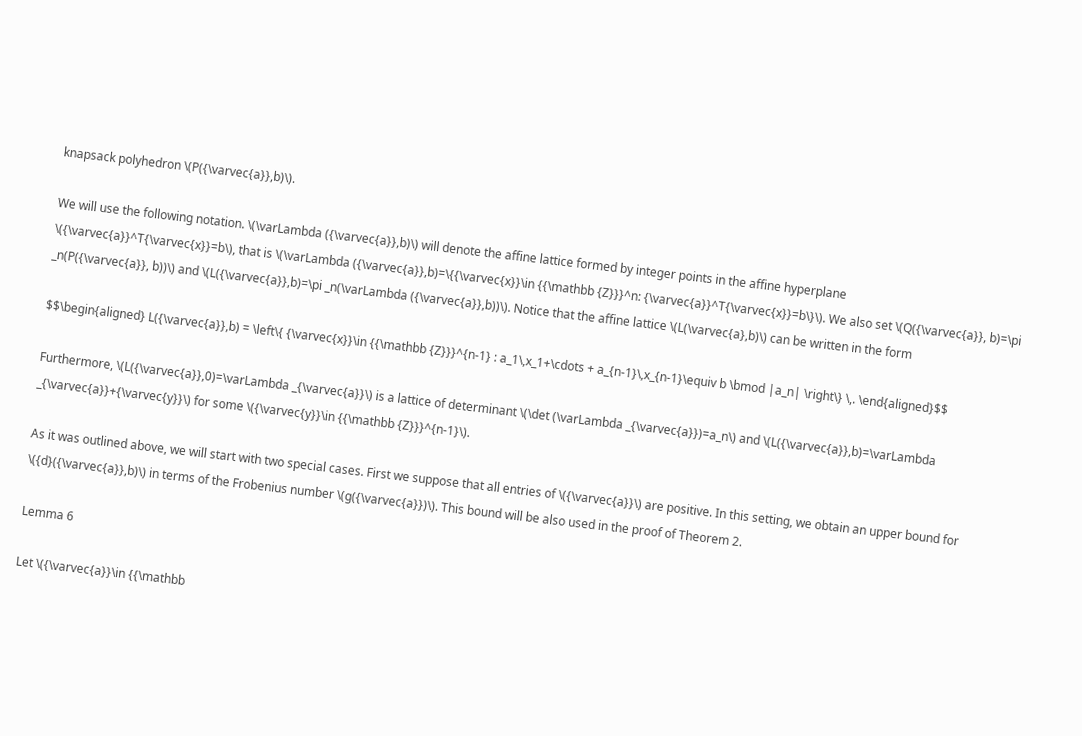knapsack polyhedron \(P({\varvec{a}},b)\).

We will use the following notation. \(\varLambda ({\varvec{a}},b)\) will denote the affine lattice formed by integer points in the affine hyperplane \({\varvec{a}}^T{\varvec{x}}=b\), that is \(\varLambda ({\varvec{a}},b)=\{{\varvec{x}}\in {{\mathbb {Z}}}^n: {\varvec{a}}^T{\varvec{x}}=b\}\). We also set \(Q({\varvec{a}}, b)=\pi _n(P({\varvec{a}}, b))\) and \(L({\varvec{a}},b)=\pi _n(\varLambda ({\varvec{a}},b))\). Notice that the affine lattice \(L(\varvec{a},b)\) can be written in the form

$$\begin{aligned} L({\varvec{a}},b) = \left\{ {\varvec{x}}\in {{\mathbb {Z}}}^{n-1} : a_1\,x_1+\cdots + a_{n-1}\,x_{n-1}\equiv b \bmod |a_n| \right\} \,. \end{aligned}$$

Furthermore, \(L({\varvec{a}},0)=\varLambda _{\varvec{a}}\) is a lattice of determinant \(\det (\varLambda _{\varvec{a}})=a_n\) and \(L({\varvec{a}},b)=\varLambda _{\varvec{a}}+{\varvec{y}}\) for some \({\varvec{y}}\in {{\mathbb {Z}}}^{n-1}\).

As it was outlined above, we will start with two special cases. First we suppose that all entries of \({\varvec{a}}\) are positive. In this setting, we obtain an upper bound for \({d}({\varvec{a}},b)\) in terms of the Frobenius number \(g({\varvec{a}})\). This bound will be also used in the proof of Theorem 2.

Lemma 6

Let \({\varvec{a}}\in {{\mathbb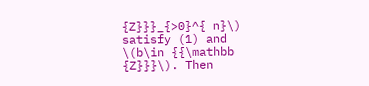{Z}}}_{>0}^{ n}\) satisfy (1) and \(b\in {{\mathbb {Z}}}\). Then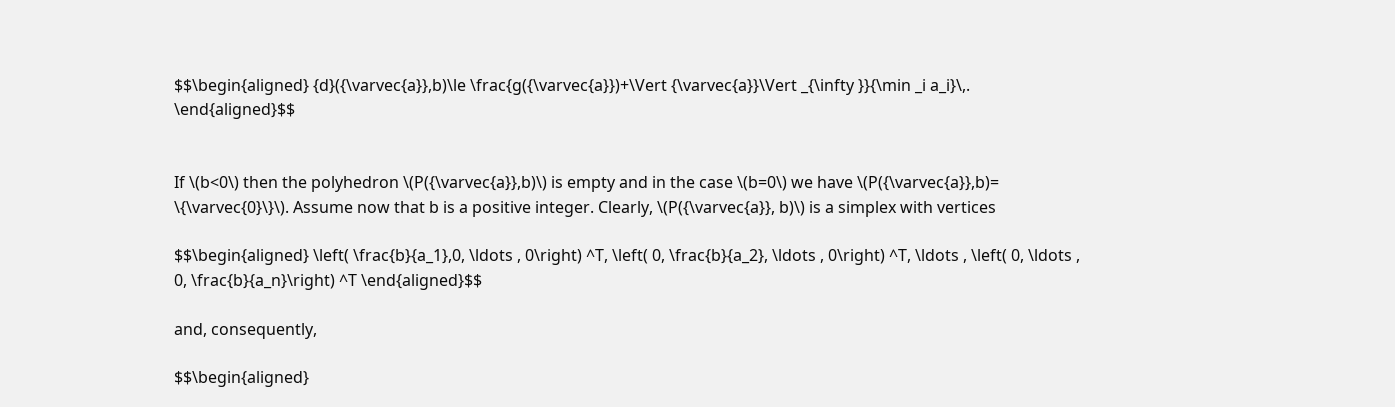$$\begin{aligned} {d}({\varvec{a}},b)\le \frac{g({\varvec{a}})+\Vert {\varvec{a}}\Vert _{\infty }}{\min _i a_i}\,. \end{aligned}$$


If \(b<0\) then the polyhedron \(P({\varvec{a}},b)\) is empty and in the case \(b=0\) we have \(P({\varvec{a}},b)= \{\varvec{0}\}\). Assume now that b is a positive integer. Clearly, \(P({\varvec{a}}, b)\) is a simplex with vertices

$$\begin{aligned} \left( \frac{b}{a_1},0, \ldots , 0\right) ^T, \left( 0, \frac{b}{a_2}, \ldots , 0\right) ^T, \ldots , \left( 0, \ldots , 0, \frac{b}{a_n}\right) ^T \end{aligned}$$

and, consequently,

$$\begin{aligned}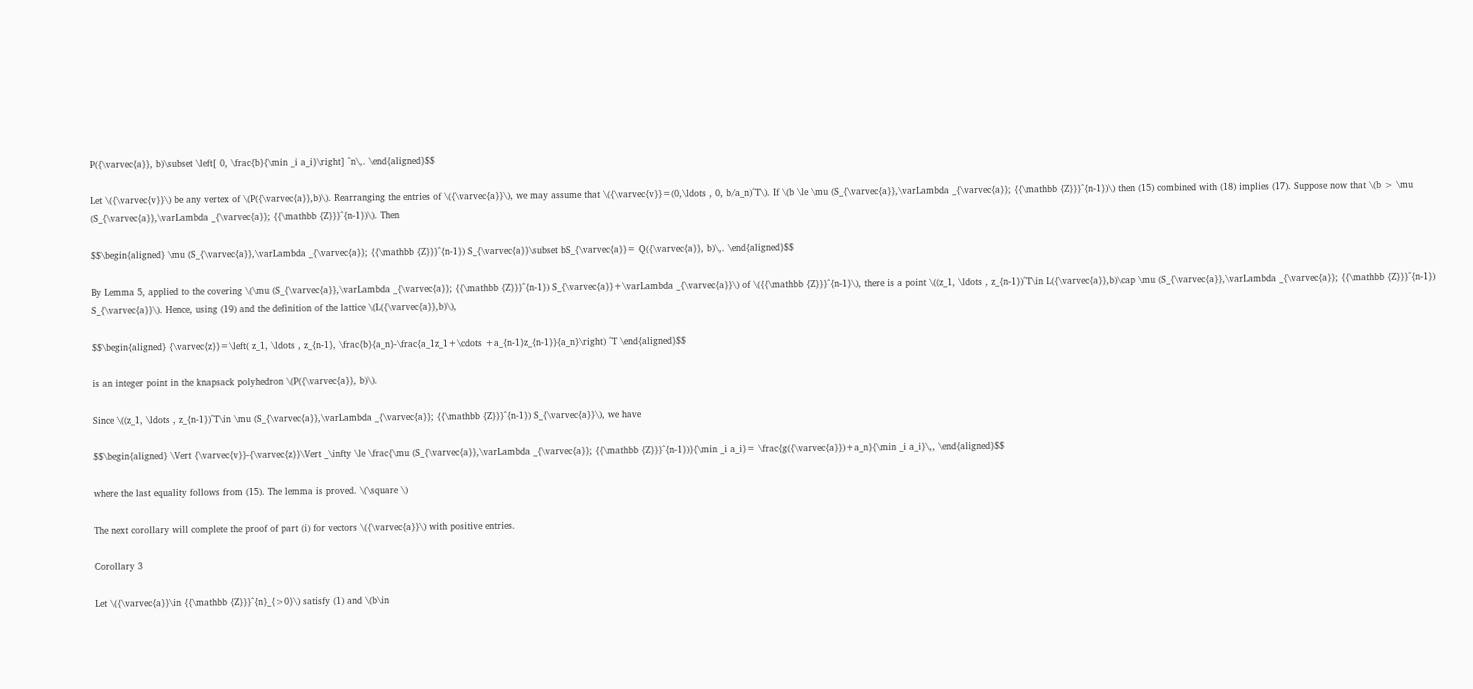P({\varvec{a}}, b)\subset \left[ 0, \frac{b}{\min _i a_i}\right] ^n\,. \end{aligned}$$

Let \({\varvec{v}}\) be any vertex of \(P({\varvec{a}},b)\). Rearranging the entries of \({\varvec{a}}\), we may assume that \({\varvec{v}}=(0,\ldots , 0, b/a_n)^T\). If \(b \le \mu (S_{\varvec{a}},\varLambda _{\varvec{a}}; {{\mathbb {Z}}}^{n-1})\) then (15) combined with (18) implies (17). Suppose now that \(b > \mu (S_{\varvec{a}},\varLambda _{\varvec{a}}; {{\mathbb {Z}}}^{n-1})\). Then

$$\begin{aligned} \mu (S_{\varvec{a}},\varLambda _{\varvec{a}}; {{\mathbb {Z}}}^{n-1}) S_{\varvec{a}}\subset bS_{\varvec{a}}= Q({\varvec{a}}, b)\,. \end{aligned}$$

By Lemma 5, applied to the covering \(\mu (S_{\varvec{a}},\varLambda _{\varvec{a}}; {{\mathbb {Z}}}^{n-1}) S_{\varvec{a}}+\varLambda _{\varvec{a}}\) of \({{\mathbb {Z}}}^{n-1}\), there is a point \((z_1, \ldots , z_{n-1})^T\in L({\varvec{a}},b)\cap \mu (S_{\varvec{a}},\varLambda _{\varvec{a}}; {{\mathbb {Z}}}^{n-1}) S_{\varvec{a}}\). Hence, using (19) and the definition of the lattice \(L({\varvec{a}},b)\),

$$\begin{aligned} {\varvec{z}}=\left( z_1, \ldots , z_{n-1}, \frac{b}{a_n}-\frac{a_1z_1+\cdots +a_{n-1}z_{n-1}}{a_n}\right) ^T \end{aligned}$$

is an integer point in the knapsack polyhedron \(P({\varvec{a}}, b)\).

Since \((z_1, \ldots , z_{n-1})^T\in \mu (S_{\varvec{a}},\varLambda _{\varvec{a}}; {{\mathbb {Z}}}^{n-1}) S_{\varvec{a}}\), we have

$$\begin{aligned} \Vert {\varvec{v}}-{\varvec{z}}\Vert _\infty \le \frac{\mu (S_{\varvec{a}},\varLambda _{\varvec{a}}; {{\mathbb {Z}}}^{n-1})}{\min _i a_i}= \frac{g({\varvec{a}})+a_n}{\min _i a_i}\,, \end{aligned}$$

where the last equality follows from (15). The lemma is proved. \(\square \)

The next corollary will complete the proof of part (i) for vectors \({\varvec{a}}\) with positive entries.

Corollary 3

Let \({\varvec{a}}\in {{\mathbb {Z}}}^{n}_{>0}\) satisfy (1) and \(b\in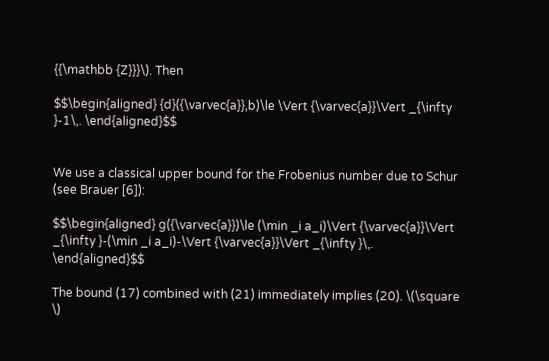{{\mathbb {Z}}}\). Then

$$\begin{aligned} {d}({\varvec{a}},b)\le \Vert {\varvec{a}}\Vert _{\infty }-1\,. \end{aligned}$$


We use a classical upper bound for the Frobenius number due to Schur (see Brauer [6]):

$$\begin{aligned} g({\varvec{a}})\le (\min _i a_i)\Vert {\varvec{a}}\Vert _{\infty }-(\min _i a_i)-\Vert {\varvec{a}}\Vert _{\infty }\,. \end{aligned}$$

The bound (17) combined with (21) immediately implies (20). \(\square \)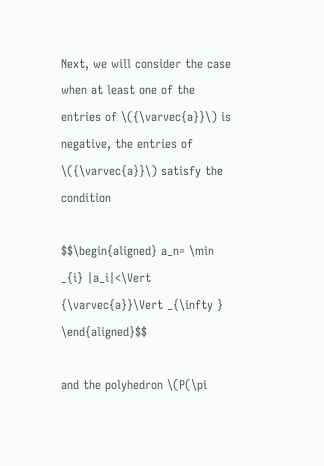Next, we will consider the case when at least one of the entries of \({\varvec{a}}\) is negative, the entries of \({\varvec{a}}\) satisfy the condition

$$\begin{aligned} a_n= \min _{i} |a_i|<\Vert {\varvec{a}}\Vert _{\infty } \end{aligned}$$

and the polyhedron \(P(\pi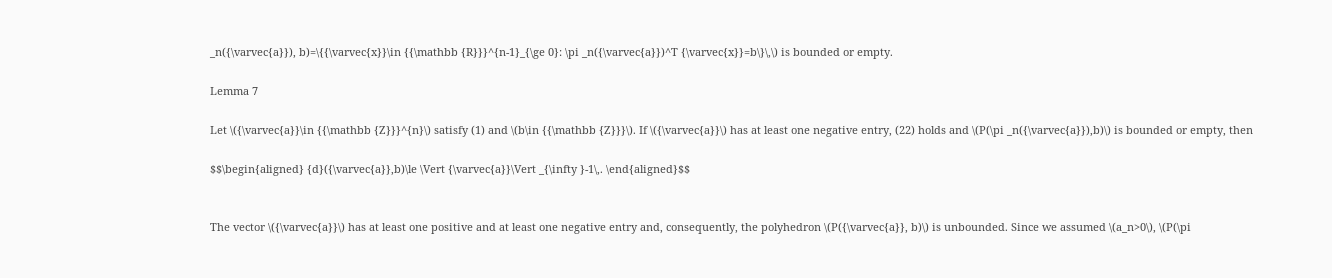_n({\varvec{a}}), b)=\{{\varvec{x}}\in {{\mathbb {R}}}^{n-1}_{\ge 0}: \pi _n({\varvec{a}})^T {\varvec{x}}=b\}\,\) is bounded or empty.

Lemma 7

Let \({\varvec{a}}\in {{\mathbb {Z}}}^{n}\) satisfy (1) and \(b\in {{\mathbb {Z}}}\). If \({\varvec{a}}\) has at least one negative entry, (22) holds and \(P(\pi _n({\varvec{a}}),b)\) is bounded or empty, then

$$\begin{aligned} {d}({\varvec{a}},b)\le \Vert {\varvec{a}}\Vert _{\infty }-1\,. \end{aligned}$$


The vector \({\varvec{a}}\) has at least one positive and at least one negative entry and, consequently, the polyhedron \(P({\varvec{a}}, b)\) is unbounded. Since we assumed \(a_n>0\), \(P(\pi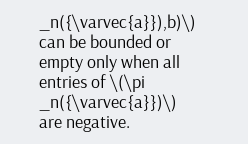_n({\varvec{a}}),b)\) can be bounded or empty only when all entries of \(\pi _n({\varvec{a}})\) are negative.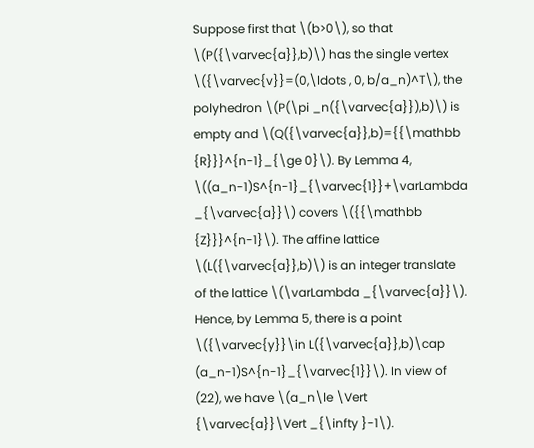Suppose first that \(b>0\), so that \(P({\varvec{a}},b)\) has the single vertex \({\varvec{v}}=(0,\ldots , 0, b/a_n)^T\), the polyhedron \(P(\pi _n({\varvec{a}}),b)\) is empty and \(Q({\varvec{a}},b)={{\mathbb {R}}}^{n-1}_{\ge 0}\). By Lemma 4, \((a_n-1)S^{n-1}_{\varvec{1}}+\varLambda _{\varvec{a}}\) covers \({{\mathbb {Z}}}^{n-1}\). The affine lattice \(L({\varvec{a}},b)\) is an integer translate of the lattice \(\varLambda _{\varvec{a}}\). Hence, by Lemma 5, there is a point \({\varvec{y}}\in L({\varvec{a}},b)\cap (a_n-1)S^{n-1}_{\varvec{1}}\). In view of (22), we have \(a_n\le \Vert {\varvec{a}}\Vert _{\infty }-1\).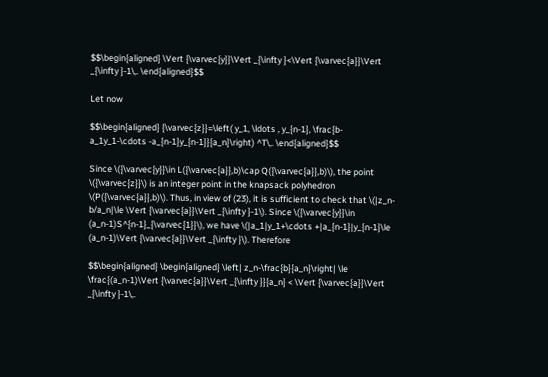$$\begin{aligned} \Vert {\varvec{y}}\Vert _{\infty }<\Vert {\varvec{a}}\Vert _{\infty }-1\,. \end{aligned}$$

Let now

$$\begin{aligned} {\varvec{z}}=\left( y_1, \ldots , y_{n-1}, \frac{b-a_1y_1-\cdots -a_{n-1}y_{n-1}}{a_n}\right) ^T\,. \end{aligned}$$

Since \({\varvec{y}}\in L({\varvec{a}},b)\cap Q({\varvec{a}},b)\), the point \({\varvec{z}}\) is an integer point in the knapsack polyhedron \(P({\varvec{a}},b)\). Thus, in view of (23), it is sufficient to check that \(|z_n-b/a_n|\le \Vert {\varvec{a}}\Vert _{\infty }-1\). Since \({\varvec{y}}\in (a_n-1)S^{n-1}_{\varvec{1}}\), we have \(|a_1|y_1+\cdots +|a_{n-1}|y_{n-1}\le (a_n-1)\Vert {\varvec{a}}\Vert _{\infty }\). Therefore

$$\begin{aligned} \begin{aligned} \left| z_n-\frac{b}{a_n}\right| \le \frac{(a_n-1)\Vert {\varvec{a}}\Vert _{\infty }}{a_n} < \Vert {\varvec{a}}\Vert _{\infty }-1\,.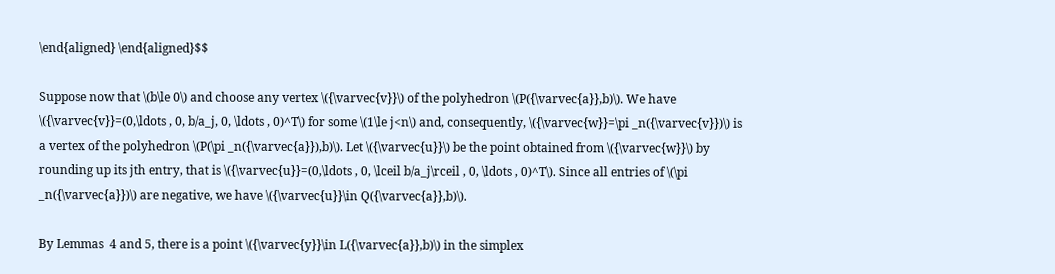\end{aligned} \end{aligned}$$

Suppose now that \(b\le 0\) and choose any vertex \({\varvec{v}}\) of the polyhedron \(P({\varvec{a}},b)\). We have \({\varvec{v}}=(0,\ldots , 0, b/a_j, 0, \ldots , 0)^T\) for some \(1\le j<n\) and, consequently, \({\varvec{w}}=\pi _n({\varvec{v}})\) is a vertex of the polyhedron \(P(\pi _n({\varvec{a}}),b)\). Let \({\varvec{u}}\) be the point obtained from \({\varvec{w}}\) by rounding up its jth entry, that is \({\varvec{u}}=(0,\ldots , 0, \lceil b/a_j\rceil , 0, \ldots , 0)^T\). Since all entries of \(\pi _n({\varvec{a}})\) are negative, we have \({\varvec{u}}\in Q({\varvec{a}},b)\).

By Lemmas  4 and 5, there is a point \({\varvec{y}}\in L({\varvec{a}},b)\) in the simplex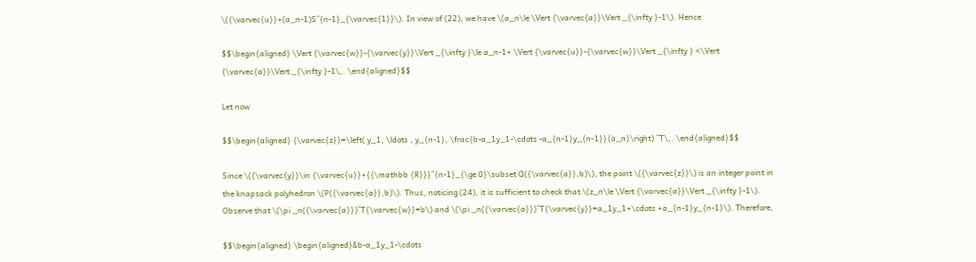\({\varvec{u}}+(a_n-1)S^{n-1}_{\varvec{1}}\). In view of (22), we have \(a_n\le \Vert {\varvec{a}}\Vert _{\infty }-1\). Hence

$$\begin{aligned} \Vert {\varvec{w}}-{\varvec{y}}\Vert _{\infty }\le a_n-1+ \Vert {\varvec{u}}-{\varvec{w}}\Vert _{\infty } <\Vert {\varvec{a}}\Vert _{\infty }-1\,. \end{aligned}$$

Let now

$$\begin{aligned} {\varvec{z}}=\left( y_1, \ldots , y_{n-1}, \frac{b-a_1y_1-\cdots -a_{n-1}y_{n-1}}{a_n}\right) ^T\,. \end{aligned}$$

Since \({\varvec{y}}\in {\varvec{u}}+{{\mathbb {R}}}^{n-1}_{\ge 0}\subset Q({\varvec{a}},b)\), the point \({\varvec{z}}\) is an integer point in the knapsack polyhedron \(P({\varvec{a}},b)\). Thus, noticing (24), it is sufficient to check that \(z_n\le \Vert {\varvec{a}}\Vert _{\infty }-1\). Observe that \(\pi _n({\varvec{a}})^T{\varvec{w}}=b\) and \(\pi _n({\varvec{a}})^T{\varvec{y}}=a_1y_1+\cdots +a_{n-1}y_{n-1}\). Therefore,

$$\begin{aligned} \begin{aligned}&b-a_1y_1-\cdots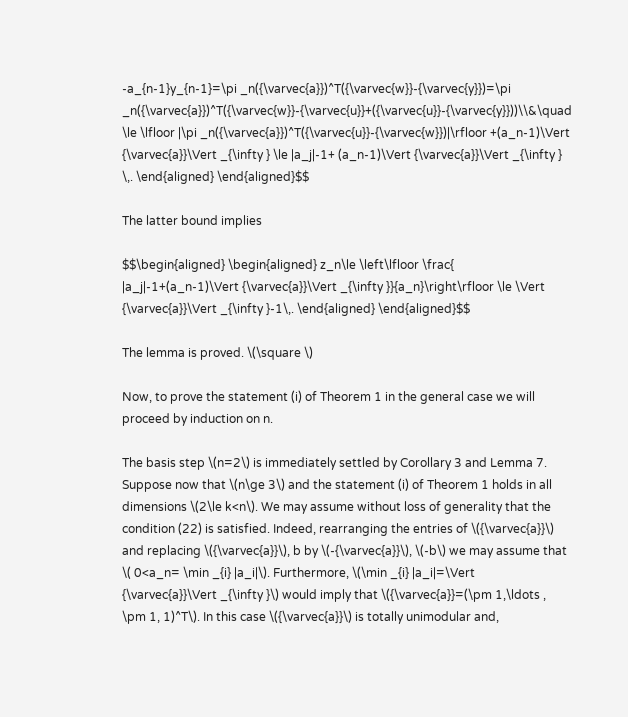-a_{n-1}y_{n-1}=\pi _n({\varvec{a}})^T({\varvec{w}}-{\varvec{y}})=\pi _n({\varvec{a}})^T({\varvec{w}}-{\varvec{u}}+({\varvec{u}}-{\varvec{y}}))\\&\quad \le \lfloor |\pi _n({\varvec{a}})^T({\varvec{u}}-{\varvec{w}})|\rfloor +(a_n-1)\Vert {\varvec{a}}\Vert _{\infty } \le |a_j|-1+ (a_n-1)\Vert {\varvec{a}}\Vert _{\infty } \,. \end{aligned} \end{aligned}$$

The latter bound implies

$$\begin{aligned} \begin{aligned} z_n\le \left\lfloor \frac{ |a_j|-1+(a_n-1)\Vert {\varvec{a}}\Vert _{\infty }}{a_n}\right\rfloor \le \Vert {\varvec{a}}\Vert _{\infty }-1\,. \end{aligned} \end{aligned}$$

The lemma is proved. \(\square \)

Now, to prove the statement (i) of Theorem 1 in the general case we will proceed by induction on n.

The basis step \(n=2\) is immediately settled by Corollary 3 and Lemma 7. Suppose now that \(n\ge 3\) and the statement (i) of Theorem 1 holds in all dimensions \(2\le k<n\). We may assume without loss of generality that the condition (22) is satisfied. Indeed, rearranging the entries of \({\varvec{a}}\) and replacing \({\varvec{a}}\), b by \(-{\varvec{a}}\), \(-b\) we may assume that \( 0<a_n= \min _{i} |a_i|\). Furthermore, \(\min _{i} |a_i|=\Vert {\varvec{a}}\Vert _{\infty }\) would imply that \({\varvec{a}}=(\pm 1,\ldots , \pm 1, 1)^T\). In this case \({\varvec{a}}\) is totally unimodular and,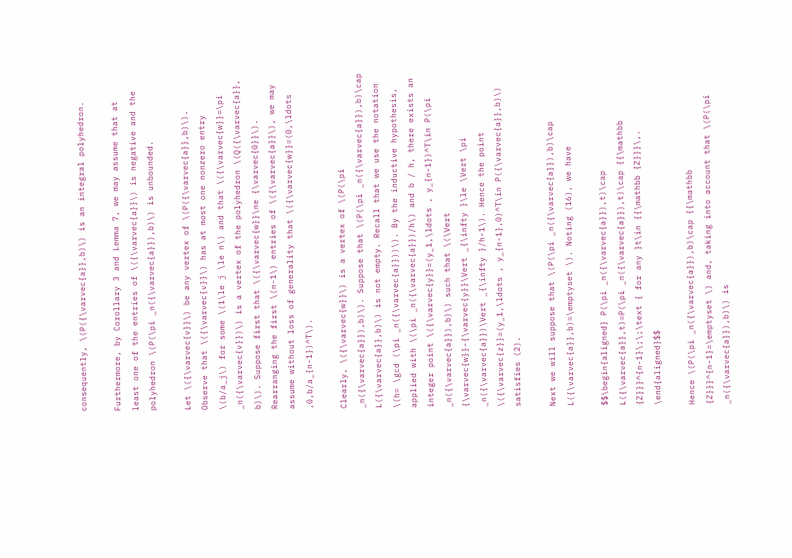consequently, \(P({\varvec{a}},b)\) is an integral polyhedron.

Furthermore, by Corollary 3 and Lemma 7, we may assume that at least one of the entries of \({\varvec{a}}\) is negative and the polyhedron \(P(\pi _n({\varvec{a}}),b)\) is unbounded.

Let \({\varvec{v}}\) be any vertex of \(P({\varvec{a}},b)\). Observe that \({\varvec{v}}\) has at most one nonzero entry \(b/a_j\) for some \(1\le j \le n\) and that \({\varvec{w}}=\pi _n({\varvec{v}})\) is a vertex of the polyhedron \(Q({\varvec{a}}, b)\). Suppose first that \({\varvec{w}}\ne {\varvec{0}}\). Rearranging the first \(n-1\) entries of \({\varvec{a}}\), we may assume without loss of generality that \({\varvec{w}}=(0,\ldots ,0,b/a_{n-1})^T\).

Clearly, \({\varvec{w}}\) is a vertex of \(P(\pi _n({\varvec{a}}),b)\). Suppose that \(P(\pi _n({\varvec{a}}),b)\cap L({\varvec{a}},b)\) is not empty. Recall that we use the notation \(h= \gcd (\pi _n({\varvec{a}}))\). By the inductive hypothesis, applied with \(\pi _n({\varvec{a}})/h\) and b / h, there exists an integer point \({\varvec{y}}=(y_1,\ldots , y_{n-1})^T\in P(\pi _n({\varvec{a}}),b)\) such that \(\Vert {\varvec{w}}-{\varvec{y}}\Vert _{\infty }\le \Vert \pi _n({\varvec{a}})\Vert _{\infty }/h-1\). Hence the point \({\varvec{z}}=(y_1,\ldots , y_{n-1},0)^T\in P({\varvec{a}},b)\) satisfies (2).

Next we will suppose that \(P(\pi _n({\varvec{a}}),b)\cap L({\varvec{a}},b)=\emptyset \). Noting (16), we have

$$\begin{aligned} P(\pi _n({\varvec{a}}),t)\cap L({\varvec{a}},t)=P(\pi _n({\varvec{a}}),t)\cap {{\mathbb {Z}}}^{n-1}\;\;\text { for any }t\in {{\mathbb {Z}}}\,. \end{aligned}$$

Hence \(P(\pi _n({\varvec{a}}),b)\cap {{\mathbb {Z}}}^{n-1}=\emptyset \) and, taking into account that \(P(\pi _n({\varvec{a}}),b)\) is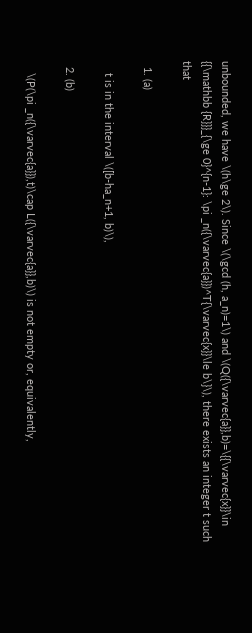unbounded, we have \(h\ge 2\). Since \(\gcd (h, a_n)=1\) and \(Q({\varvec{a}},b)=\{{\varvec{x}}\in {{\mathbb {R}}}_{\ge 0}^{n-1}: \pi _n({\varvec{a}})^T{\varvec{x}}\le b\}\), there exists an integer t such that

  1. (a)

    t is in the interval \([b-ha_n+1, b)\),

  2. (b)

    \(P(\pi _n({\varvec{a}}),t)\cap L({\varvec{a}},b)\) is not empty or, equivalently,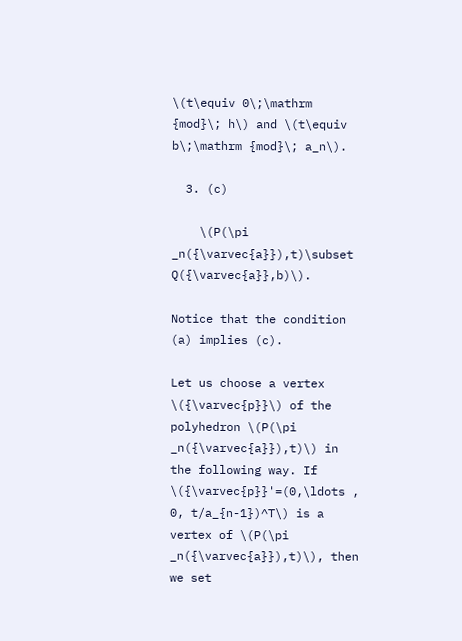\(t\equiv 0\;\mathrm {mod}\; h\) and \(t\equiv b\;\mathrm {mod}\; a_n\).

  3. (c)

    \(P(\pi _n({\varvec{a}}),t)\subset Q({\varvec{a}},b)\).

Notice that the condition (a) implies (c).

Let us choose a vertex \({\varvec{p}}\) of the polyhedron \(P(\pi _n({\varvec{a}}),t)\) in the following way. If \({\varvec{p}}'=(0,\ldots , 0, t/a_{n-1})^T\) is a vertex of \(P(\pi _n({\varvec{a}}),t)\), then we set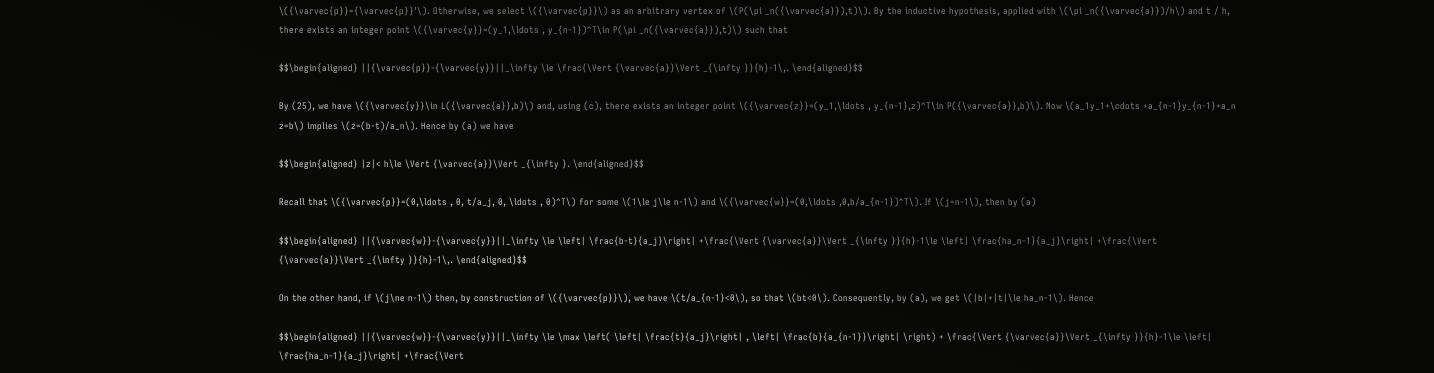\({\varvec{p}}={\varvec{p}}'\). Otherwise, we select \({\varvec{p}}\) as an arbitrary vertex of \(P(\pi _n({\varvec{a}}),t)\). By the inductive hypothesis, applied with \(\pi _n({\varvec{a}})/h\) and t / h, there exists an integer point \({\varvec{y}}=(y_1,\ldots , y_{n-1})^T\in P(\pi _n({\varvec{a}}),t)\) such that

$$\begin{aligned} ||{\varvec{p}}-{\varvec{y}}||_\infty \le \frac{\Vert {\varvec{a}}\Vert _{\infty }}{h}-1\,. \end{aligned}$$

By (25), we have \({\varvec{y}}\in L({\varvec{a}},b)\) and, using (c), there exists an integer point \({\varvec{z}}=(y_1,\ldots , y_{n-1},z)^T\in P({\varvec{a}},b)\). Now \(a_1y_1+\cdots +a_{n-1}y_{n-1}+a_n z=b\) implies \(z=(b-t)/a_n\). Hence by (a) we have

$$\begin{aligned} |z|< h\le \Vert {\varvec{a}}\Vert _{\infty }. \end{aligned}$$

Recall that \({\varvec{p}}=(0,\ldots , 0, t/a_j, 0, \ldots , 0)^T\) for some \(1\le j\le n-1\) and \({\varvec{w}}=(0,\ldots ,0,b/a_{n-1})^T\). If \(j=n-1\), then by (a)

$$\begin{aligned} ||{\varvec{w}}-{\varvec{y}}||_\infty \le \left| \frac{b-t}{a_j}\right| +\frac{\Vert {\varvec{a}}\Vert _{\infty }}{h}-1\le \left| \frac{ha_n-1}{a_j}\right| +\frac{\Vert {\varvec{a}}\Vert _{\infty }}{h}-1\,. \end{aligned}$$

On the other hand, if \(j\ne n-1\) then, by construction of \({\varvec{p}}\), we have \(t/a_{n-1}<0\), so that \(bt<0\). Consequently, by (a), we get \(|b|+|t|\le ha_n-1\). Hence

$$\begin{aligned} ||{\varvec{w}}-{\varvec{y}}||_\infty \le \max \left( \left| \frac{t}{a_j}\right| , \left| \frac{b}{a_{n-1}}\right| \right) + \frac{\Vert {\varvec{a}}\Vert _{\infty }}{h}-1\le \left| \frac{ha_n-1}{a_j}\right| +\frac{\Vert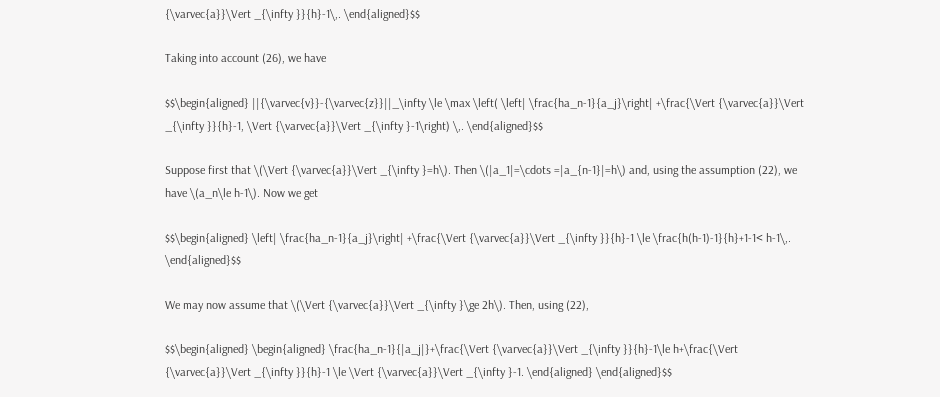{\varvec{a}}\Vert _{\infty }}{h}-1\,. \end{aligned}$$

Taking into account (26), we have

$$\begin{aligned} ||{\varvec{v}}-{\varvec{z}}||_\infty \le \max \left( \left| \frac{ha_n-1}{a_j}\right| +\frac{\Vert {\varvec{a}}\Vert _{\infty }}{h}-1, \Vert {\varvec{a}}\Vert _{\infty }-1\right) \,. \end{aligned}$$

Suppose first that \(\Vert {\varvec{a}}\Vert _{\infty }=h\). Then \(|a_1|=\cdots =|a_{n-1}|=h\) and, using the assumption (22), we have \(a_n\le h-1\). Now we get

$$\begin{aligned} \left| \frac{ha_n-1}{a_j}\right| +\frac{\Vert {\varvec{a}}\Vert _{\infty }}{h}-1 \le \frac{h(h-1)-1}{h}+1-1< h-1\,. \end{aligned}$$

We may now assume that \(\Vert {\varvec{a}}\Vert _{\infty }\ge 2h\). Then, using (22),

$$\begin{aligned} \begin{aligned} \frac{ha_n-1}{|a_j|}+\frac{\Vert {\varvec{a}}\Vert _{\infty }}{h}-1\le h+\frac{\Vert {\varvec{a}}\Vert _{\infty }}{h}-1 \le \Vert {\varvec{a}}\Vert _{\infty }-1. \end{aligned} \end{aligned}$$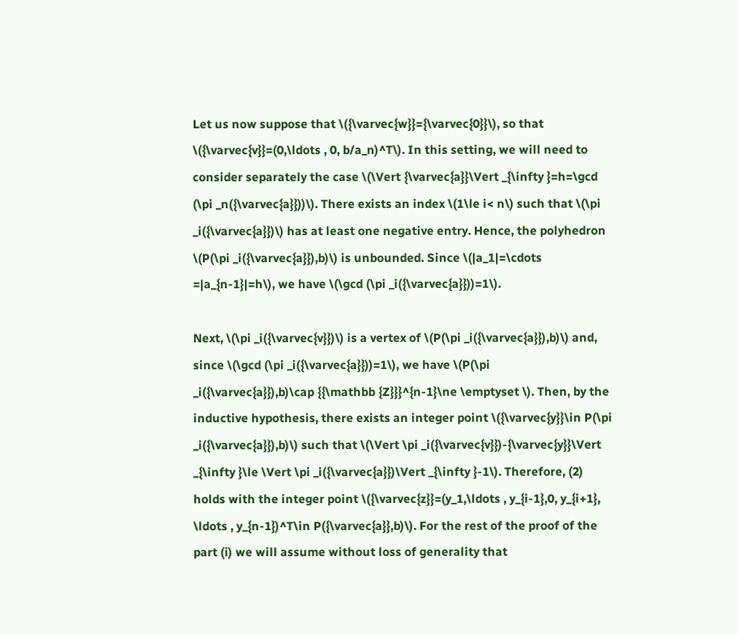Let us now suppose that \({\varvec{w}}={\varvec{0}}\), so that \({\varvec{v}}=(0,\ldots , 0, b/a_n)^T\). In this setting, we will need to consider separately the case \(\Vert {\varvec{a}}\Vert _{\infty }=h=\gcd (\pi _n({\varvec{a}}))\). There exists an index \(1\le i< n\) such that \(\pi _i({\varvec{a}})\) has at least one negative entry. Hence, the polyhedron \(P(\pi _i({\varvec{a}}),b)\) is unbounded. Since \(|a_1|=\cdots =|a_{n-1}|=h\), we have \(\gcd (\pi _i({\varvec{a}}))=1\).

Next, \(\pi _i({\varvec{v}})\) is a vertex of \(P(\pi _i({\varvec{a}}),b)\) and, since \(\gcd (\pi _i({\varvec{a}}))=1\), we have \(P(\pi _i({\varvec{a}}),b)\cap {{\mathbb {Z}}}^{n-1}\ne \emptyset \). Then, by the inductive hypothesis, there exists an integer point \({\varvec{y}}\in P(\pi _i({\varvec{a}}),b)\) such that \(\Vert \pi _i({\varvec{v}})-{\varvec{y}}\Vert _{\infty }\le \Vert \pi _i({\varvec{a}})\Vert _{\infty }-1\). Therefore, (2) holds with the integer point \({\varvec{z}}=(y_1,\ldots , y_{i-1},0, y_{i+1}, \ldots , y_{n-1})^T\in P({\varvec{a}},b)\). For the rest of the proof of the part (i) we will assume without loss of generality that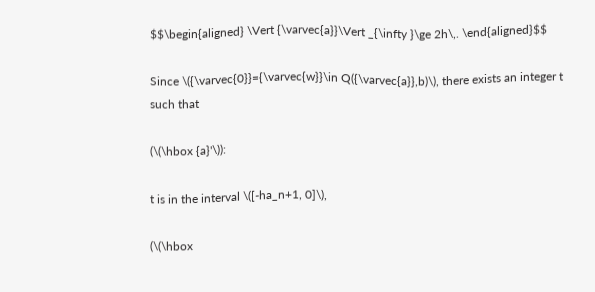$$\begin{aligned} \Vert {\varvec{a}}\Vert _{\infty }\ge 2h\,. \end{aligned}$$

Since \({\varvec{0}}={\varvec{w}}\in Q({\varvec{a}},b)\), there exists an integer t such that

(\(\hbox {a}'\)):

t is in the interval \([-ha_n+1, 0]\),

(\(\hbox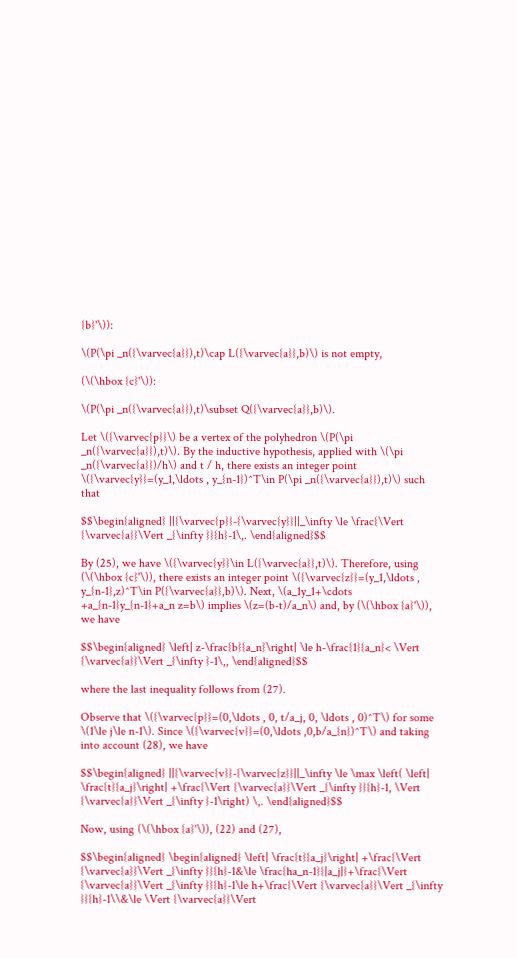{b}'\)):

\(P(\pi _n({\varvec{a}}),t)\cap L({\varvec{a}},b)\) is not empty,

(\(\hbox {c}'\)):

\(P(\pi _n({\varvec{a}}),t)\subset Q({\varvec{a}},b)\).

Let \({\varvec{p}}\) be a vertex of the polyhedron \(P(\pi _n({\varvec{a}}),t)\). By the inductive hypothesis, applied with \(\pi _n({\varvec{a}})/h\) and t / h, there exists an integer point \({\varvec{y}}=(y_1,\ldots , y_{n-1})^T\in P(\pi _n({\varvec{a}}),t)\) such that

$$\begin{aligned} ||{\varvec{p}}-{\varvec{y}}||_\infty \le \frac{\Vert {\varvec{a}}\Vert _{\infty }}{h}-1\,. \end{aligned}$$

By (25), we have \({\varvec{y}}\in L({\varvec{a}},t)\). Therefore, using (\(\hbox {c}'\)), there exists an integer point \({\varvec{z}}=(y_1,\ldots , y_{n-1},z)^T\in P({\varvec{a}},b)\). Next, \(a_1y_1+\cdots +a_{n-1}y_{n-1}+a_n z=b\) implies \(z=(b-t)/a_n\) and, by (\(\hbox {a}'\)), we have

$$\begin{aligned} \left| z-\frac{b}{a_n}\right| \le h-\frac{1}{a_n}< \Vert {\varvec{a}}\Vert _{\infty }-1\,, \end{aligned}$$

where the last inequality follows from (27).

Observe that \({\varvec{p}}=(0,\ldots , 0, t/a_j, 0, \ldots , 0)^T\) for some \(1\le j\le n-1\). Since \({\varvec{v}}=(0,\ldots ,0,b/a_{n})^T\) and taking into account (28), we have

$$\begin{aligned} ||{\varvec{v}}-{\varvec{z}}||_\infty \le \max \left( \left| \frac{t}{a_j}\right| +\frac{\Vert {\varvec{a}}\Vert _{\infty }}{h}-1, \Vert {\varvec{a}}\Vert _{\infty }-1\right) \,. \end{aligned}$$

Now, using (\(\hbox {a}'\)), (22) and (27),

$$\begin{aligned} \begin{aligned} \left| \frac{t}{a_j}\right| +\frac{\Vert {\varvec{a}}\Vert _{\infty }}{h}-1&\le \frac{ha_n-1}{|a_j|}+\frac{\Vert {\varvec{a}}\Vert _{\infty }}{h}-1\le h+\frac{\Vert {\varvec{a}}\Vert _{\infty }}{h}-1\\&\le \Vert {\varvec{a}}\Vert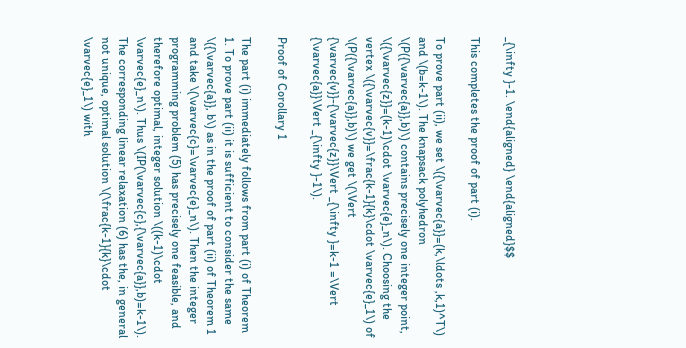_{\infty }-1. \end{aligned} \end{aligned}$$

This completes the proof of part (i).

To prove part (ii), we set \({\varvec{a}}=(k,\ldots ,k,1)^T\) and \(b=k-1\). The knapsack polyhedron \(P({\varvec{a}},b)\) contains precisely one integer point, \({\varvec{z}}=(k-1)\cdot \varvec{e}_n\). Choosing the vertex \({\varvec{v}}=\frac{k-1}{k}\cdot \varvec{e}_1\) of \(P({\varvec{a}},b)\) we get \(\Vert {\varvec{v}}-{\varvec{z}}\Vert _{\infty }=k-1 =\Vert {\varvec{a}}\Vert _{\infty }-1\).

Proof of Corollary 1

The part (i) immediately follows from part (i) of Theorem 1. To prove part (ii) it is sufficient to consider the same \({\varvec{a}}, b\) as in the proof of part (ii) of Theorem 1 and take \(\varvec{c}=\varvec{e}_n\). Then the integer programming problem (5) has precisely one feasible, and therefore optimal, integer solution \((k-1)\cdot \varvec{e}_n\). Thus \(IP(\varvec{c},{\varvec{a}},b)=k-1\). The corresponding linear relaxation (6) has the, in general not unique, optimal solution \(\frac{k-1}{k}\cdot \varvec{e}_1\) with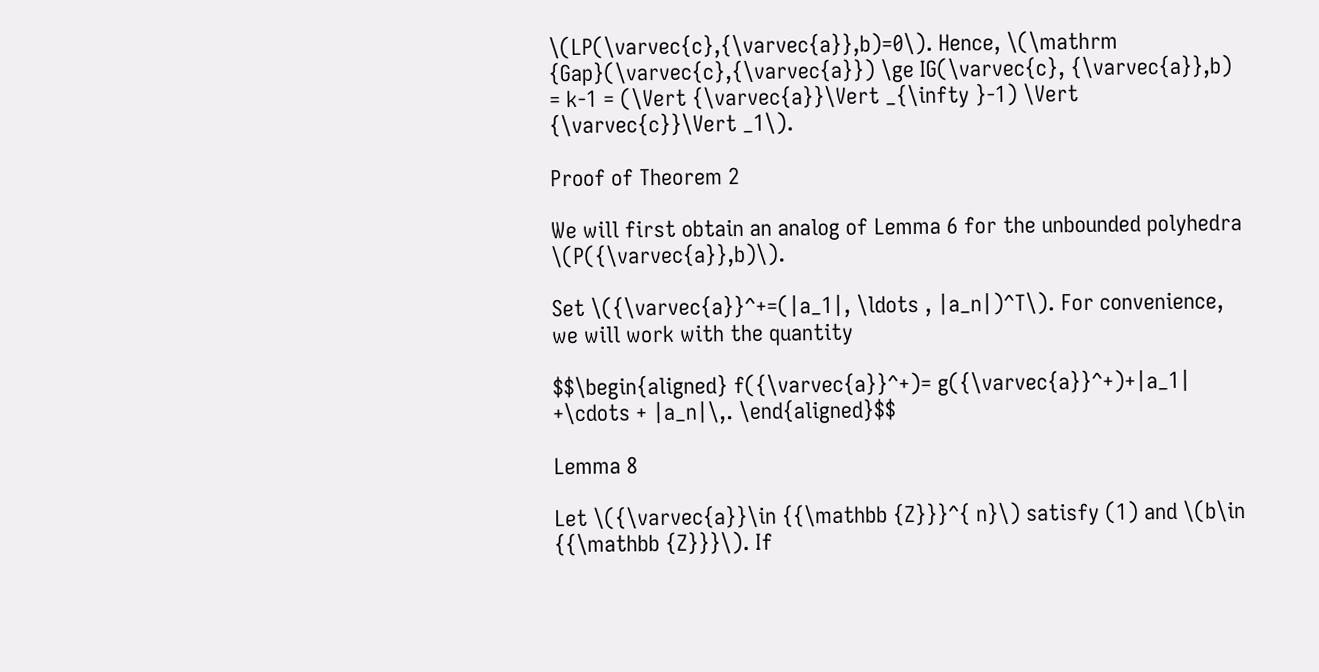\(LP(\varvec{c},{\varvec{a}},b)=0\). Hence, \(\mathrm {Gap}(\varvec{c},{\varvec{a}}) \ge IG(\varvec{c}, {\varvec{a}},b) = k-1 = (\Vert {\varvec{a}}\Vert _{\infty }-1) \Vert {\varvec{c}}\Vert _1\).

Proof of Theorem 2

We will first obtain an analog of Lemma 6 for the unbounded polyhedra \(P({\varvec{a}},b)\).

Set \({\varvec{a}}^+=(|a_1|, \ldots , |a_n|)^T\). For convenience, we will work with the quantity

$$\begin{aligned} f({\varvec{a}}^+)= g({\varvec{a}}^+)+|a_1| +\cdots + |a_n|\,. \end{aligned}$$

Lemma 8

Let \({\varvec{a}}\in {{\mathbb {Z}}}^{ n}\) satisfy (1) and \(b\in {{\mathbb {Z}}}\). If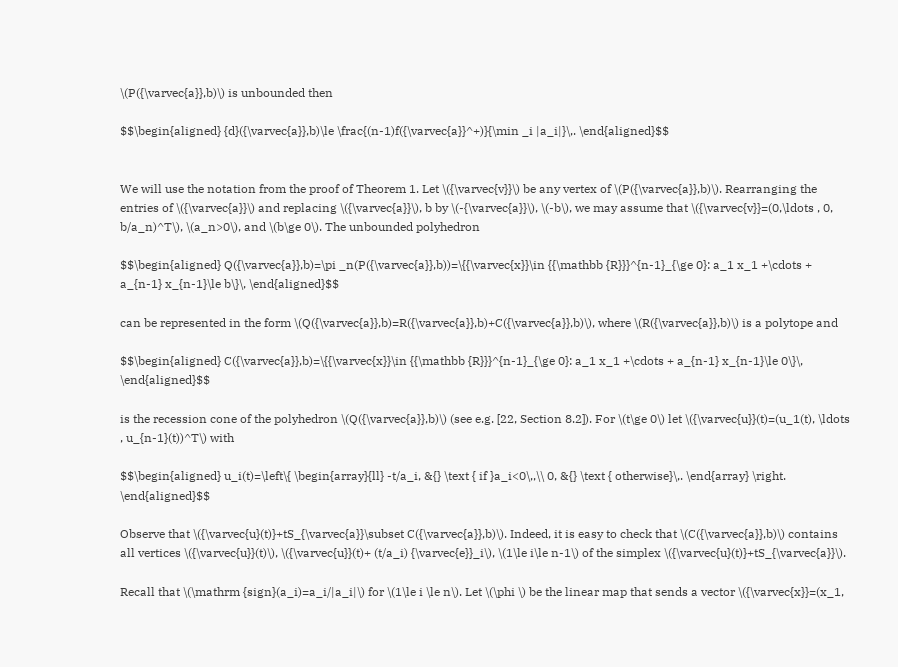\(P({\varvec{a}},b)\) is unbounded then

$$\begin{aligned} {d}({\varvec{a}},b)\le \frac{(n-1)f({\varvec{a}}^+)}{\min _i |a_i|}\,. \end{aligned}$$


We will use the notation from the proof of Theorem 1. Let \({\varvec{v}}\) be any vertex of \(P({\varvec{a}},b)\). Rearranging the entries of \({\varvec{a}}\) and replacing \({\varvec{a}}\), b by \(-{\varvec{a}}\), \(-b\), we may assume that \({\varvec{v}}=(0,\ldots , 0, b/a_n)^T\), \(a_n>0\), and \(b\ge 0\). The unbounded polyhedron

$$\begin{aligned} Q({\varvec{a}},b)=\pi _n(P({\varvec{a}},b))=\{{\varvec{x}}\in {{\mathbb {R}}}^{n-1}_{\ge 0}: a_1 x_1 +\cdots + a_{n-1} x_{n-1}\le b\}\, \end{aligned}$$

can be represented in the form \(Q({\varvec{a}},b)=R({\varvec{a}},b)+C({\varvec{a}},b)\), where \(R({\varvec{a}},b)\) is a polytope and

$$\begin{aligned} C({\varvec{a}},b)=\{{\varvec{x}}\in {{\mathbb {R}}}^{n-1}_{\ge 0}: a_1 x_1 +\cdots + a_{n-1} x_{n-1}\le 0\}\, \end{aligned}$$

is the recession cone of the polyhedron \(Q({\varvec{a}},b)\) (see e.g. [22, Section 8.2]). For \(t\ge 0\) let \({\varvec{u}}(t)=(u_1(t), \ldots , u_{n-1}(t))^T\) with

$$\begin{aligned} u_i(t)=\left\{ \begin{array}{ll} -t/a_i, &{} \text { if }a_i<0\,,\\ 0, &{} \text { otherwise}\,. \end{array} \right. \end{aligned}$$

Observe that \({\varvec{u}(t)}+tS_{\varvec{a}}\subset C({\varvec{a}},b)\). Indeed, it is easy to check that \(C({\varvec{a}},b)\) contains all vertices \({\varvec{u}}(t)\), \({\varvec{u}}(t)+ (t/a_i) {\varvec{e}}_i\), \(1\le i\le n-1\) of the simplex \({\varvec{u}(t)}+tS_{\varvec{a}}\).

Recall that \(\mathrm {sign}(a_i)=a_i/|a_i|\) for \(1\le i \le n\). Let \(\phi \) be the linear map that sends a vector \({\varvec{x}}=(x_1,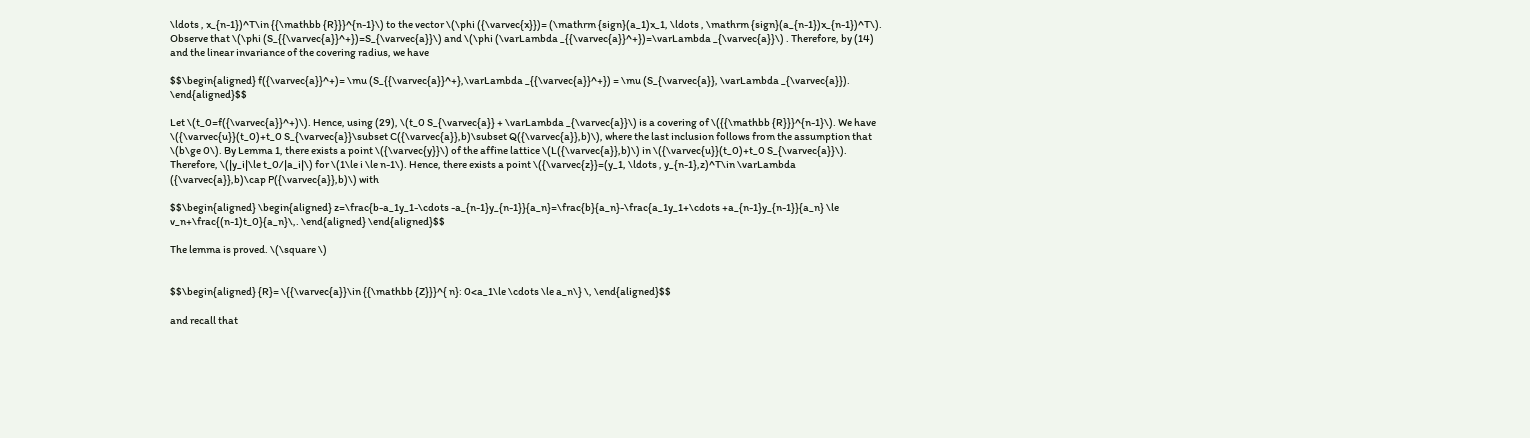\ldots , x_{n-1})^T\in {{\mathbb {R}}}^{n-1}\) to the vector \(\phi ({\varvec{x}})= (\mathrm {sign}(a_1)x_1, \ldots , \mathrm {sign}(a_{n-1})x_{n-1})^T\). Observe that \(\phi (S_{{\varvec{a}}^+})=S_{\varvec{a}}\) and \(\phi (\varLambda _{{\varvec{a}}^+})=\varLambda _{\varvec{a}}\) . Therefore, by (14) and the linear invariance of the covering radius, we have

$$\begin{aligned} f({\varvec{a}}^+)= \mu (S_{{\varvec{a}}^+},\varLambda _{{\varvec{a}}^+}) = \mu (S_{\varvec{a}}, \varLambda _{\varvec{a}}). \end{aligned}$$

Let \(t_0=f({\varvec{a}}^+)\). Hence, using (29), \(t_0 S_{\varvec{a}} + \varLambda _{\varvec{a}}\) is a covering of \({{\mathbb {R}}}^{n-1}\). We have \({\varvec{u}}(t_0)+t_0 S_{\varvec{a}}\subset C({\varvec{a}},b)\subset Q({\varvec{a}},b)\), where the last inclusion follows from the assumption that \(b\ge 0\). By Lemma 1, there exists a point \({\varvec{y}}\) of the affine lattice \(L({\varvec{a}},b)\) in \({\varvec{u}}(t_0)+t_0 S_{\varvec{a}}\). Therefore, \(|y_i|\le t_0/|a_i|\) for \(1\le i \le n-1\). Hence, there exists a point \({\varvec{z}}=(y_1, \ldots , y_{n-1},z)^T\in \varLambda ({\varvec{a}},b)\cap P({\varvec{a}},b)\) with

$$\begin{aligned} \begin{aligned} z=\frac{b-a_1y_1-\cdots -a_{n-1}y_{n-1}}{a_n}=\frac{b}{a_n}-\frac{a_1y_1+\cdots +a_{n-1}y_{n-1}}{a_n} \le v_n+\frac{(n-1)t_0}{a_n}\,. \end{aligned} \end{aligned}$$

The lemma is proved. \(\square \)


$$\begin{aligned} {R}= \{{\varvec{a}}\in {{\mathbb {Z}}}^{ n}: 0<a_1\le \cdots \le a_n\} \, \end{aligned}$$

and recall that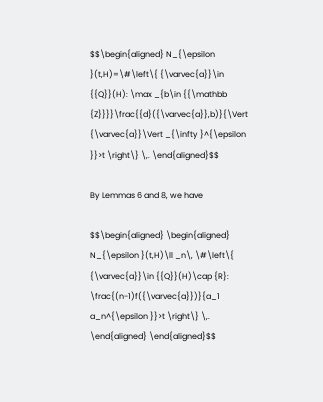$$\begin{aligned} N_{\epsilon }(t,H)=\#\left\{ {\varvec{a}}\in {{Q}}(H): \max _{b\in {{\mathbb {Z}}}}\frac{{d}({\varvec{a}},b)}{\Vert {\varvec{a}}\Vert _{\infty }^{\epsilon }}>t \right\} \,. \end{aligned}$$

By Lemmas 6 and 8, we have

$$\begin{aligned} \begin{aligned} N_{\epsilon }(t,H)\ll _n\, \#\left\{ {\varvec{a}}\in {{Q}}(H)\cap {R}: \frac{(n-1)f({\varvec{a}})}{a_1 a_n^{\epsilon }}>t \right\} \,. \end{aligned} \end{aligned}$$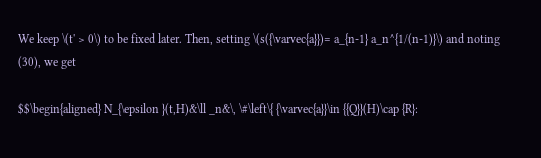We keep \(t' > 0\) to be fixed later. Then, setting \(s({\varvec{a}})= a_{n-1} a_n^{1/(n-1)}\) and noting (30), we get

$$\begin{aligned} N_{\epsilon }(t,H)&\ll _n&\, \#\left\{ {\varvec{a}}\in {{Q}}(H)\cap {R}: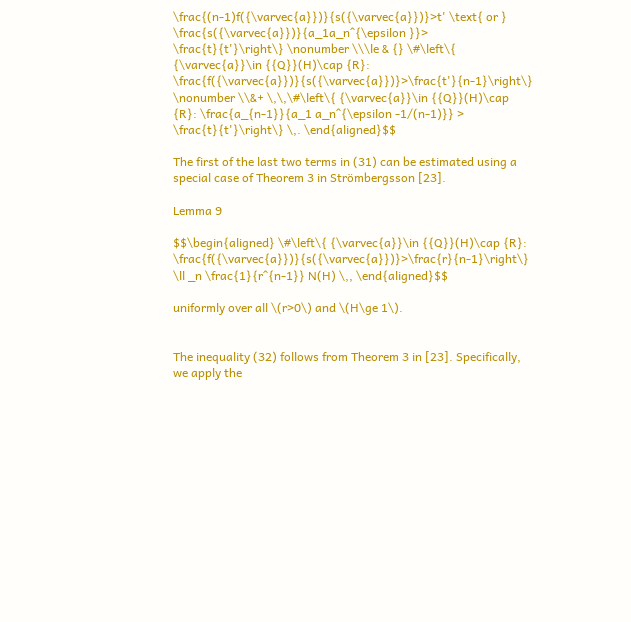\frac{(n-1)f({\varvec{a}})}{s({\varvec{a}})}>t' \text{ or } \frac{s({\varvec{a}})}{a_1a_n^{\epsilon }}> \frac{t}{t'}\right\} \nonumber \\\le & {} \#\left\{ {\varvec{a}}\in {{Q}}(H)\cap {R}: \frac{f({\varvec{a}})}{s({\varvec{a}})}>\frac{t'}{n-1}\right\} \nonumber \\&+ \,\,\#\left\{ {\varvec{a}}\in {{Q}}(H)\cap {R}: \frac{a_{n-1}}{a_1 a_n^{\epsilon -1/(n-1)}} > \frac{t}{t'}\right\} \,. \end{aligned}$$

The first of the last two terms in (31) can be estimated using a special case of Theorem 3 in Strömbergsson [23].

Lemma 9

$$\begin{aligned} \#\left\{ {\varvec{a}}\in {{Q}}(H)\cap {R}: \frac{f({\varvec{a}})}{s({\varvec{a}})}>\frac{r}{n-1}\right\} \ll _n \frac{1}{r^{n-1}} N(H) \,, \end{aligned}$$

uniformly over all \(r>0\) and \(H\ge 1\).


The inequality (32) follows from Theorem 3 in [23]. Specifically, we apply the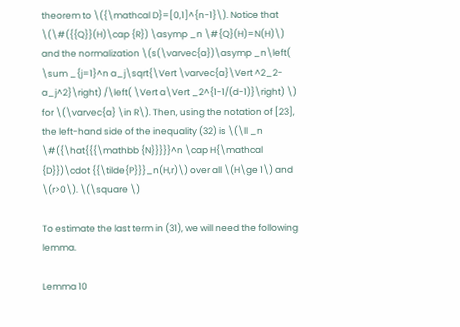theorem to \({\mathcal D}=[0,1]^{n-1}\). Notice that \(\#({{Q}}(H)\cap {R}) \asymp _n \#{Q}(H)=N(H)\) and the normalization \(s(\varvec{a})\asymp _n\left( \sum _{j=1}^n a_j\sqrt{\Vert \varvec{a}\Vert ^2_2-a_j^2}\right) /\left( \Vert a\Vert _2^{1-1/(d-1)}\right) \) for \(\varvec{a} \in R\). Then, using the notation of [23], the left-hand side of the inequality (32) is \(\ll _n \#({\hat{{{\mathbb {N}}}}}^n \cap H{\mathcal {D}})\cdot {{\tilde{P}}}_n(H,r)\) over all \(H\ge 1\) and \(r>0\). \(\square \)

To estimate the last term in (31), we will need the following lemma.

Lemma 10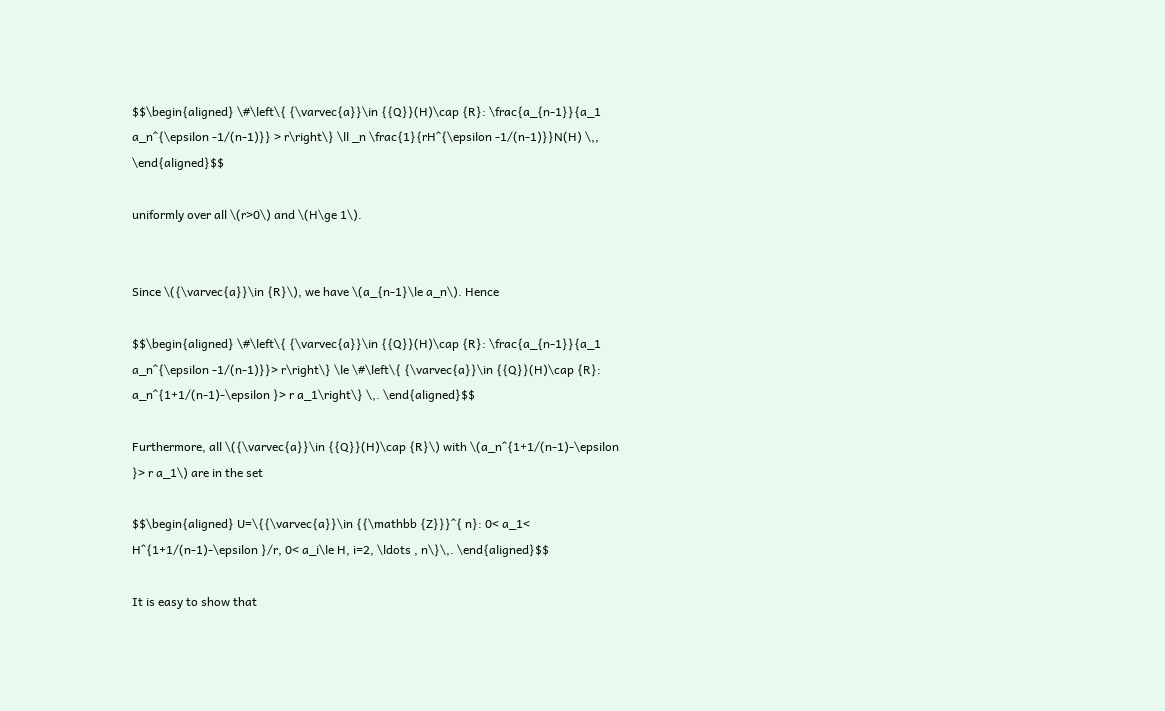$$\begin{aligned} \#\left\{ {\varvec{a}}\in {{Q}}(H)\cap {R}: \frac{a_{n-1}}{a_1 a_n^{\epsilon -1/(n-1)}} > r\right\} \ll _n \frac{1}{rH^{\epsilon -1/(n-1)}}N(H) \,, \end{aligned}$$

uniformly over all \(r>0\) and \(H\ge 1\).


Since \({\varvec{a}}\in {R}\), we have \(a_{n-1}\le a_n\). Hence

$$\begin{aligned} \#\left\{ {\varvec{a}}\in {{Q}}(H)\cap {R}: \frac{a_{n-1}}{a_1 a_n^{\epsilon -1/(n-1)}}> r\right\} \le \#\left\{ {\varvec{a}}\in {{Q}}(H)\cap {R}: a_n^{1+1/(n-1)-\epsilon }> r a_1\right\} \,. \end{aligned}$$

Furthermore, all \({\varvec{a}}\in {{Q}}(H)\cap {R}\) with \(a_n^{1+1/(n-1)-\epsilon }> r a_1\) are in the set

$$\begin{aligned} U=\{{\varvec{a}}\in {{\mathbb {Z}}}^{ n}: 0< a_1< H^{1+1/(n-1)-\epsilon }/r, 0< a_i\le H, i=2, \ldots , n\}\,. \end{aligned}$$

It is easy to show that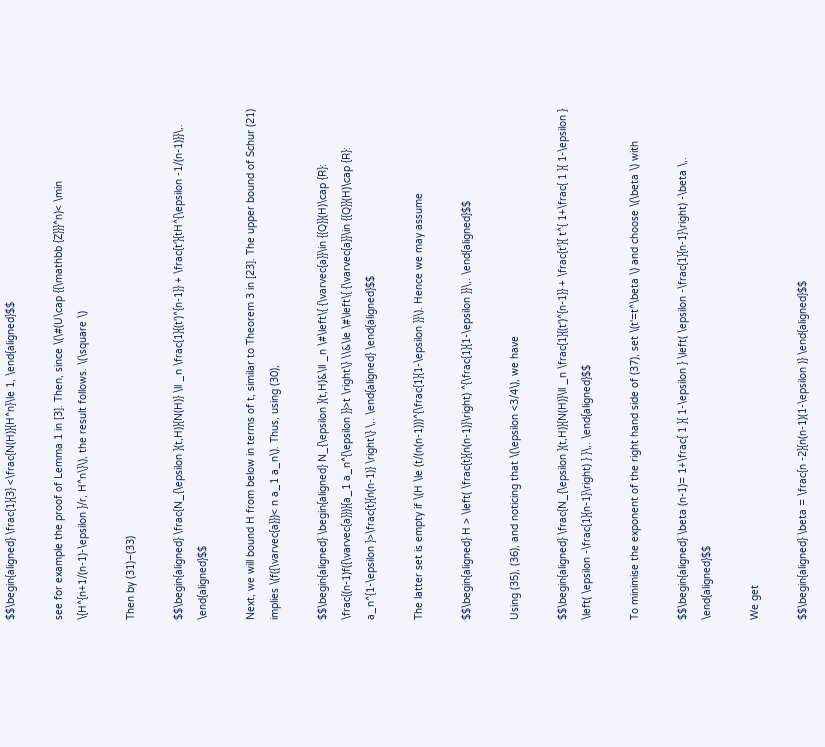$$\begin{aligned} \frac{1}{3} <\frac{N(H)}{H^n}\le 1, \end{aligned}$$

see for example the proof of Lemma 1 in [3]. Then, since \(\#(U\cap {{\mathbb {Z}}}^n)< \min \{H^{n+1/(n-1)-\epsilon }/r, H^n\}\), the result follows. \(\square \)

Then by (31)–(33)

$$\begin{aligned} \frac{N_{\epsilon }(t,H)}{N(H)} \ll _n \frac{1}{(t')^{n-1}} + \frac{t'}{tH^{\epsilon -1/(n-1)}}\,. \end{aligned}$$

Next, we will bound H from below in terms of t, similar to Theorem 3 in [23]. The upper bound of Schur (21) implies \(f({\varvec{a}})< n a_1 a_n\). Thus, using (30),

$$\begin{aligned} \begin{aligned} N_{\epsilon }(t,H)&\ll _n \#\left\{ {\varvec{a}}\in {{Q}}(H)\cap {R}: \frac{(n-1)f({\varvec{a}})}{a_1 a_n^{\epsilon }}>t \right\} \\&\le \#\left\{ {\varvec{a}}\in {{Q}}(H)\cap {R}: a_n^{1-\epsilon }>\frac{t}{n(n-1)} \right\} \,. \end{aligned} \end{aligned}$$

The latter set is empty if \(H \le (t/(n(n-1)))^{\frac{1}{1-\epsilon }}\). Hence we may assume

$$\begin{aligned} H > \left( \frac{t}{n(n-1)}\right) ^{\frac{1}{1-\epsilon }}\,. \end{aligned}$$

Using (35), (36), and noticing that \(\epsilon <3/4\), we have

$$\begin{aligned} \frac{N_{\epsilon }(t,H)}{N(H)}\ll _n \frac{1}{(t')^{n-1}} + \frac{t'}{ t^{ 1+\frac{ 1 }{ 1-\epsilon } \left( \epsilon -\frac{1}{n-1}\right) } }\,. \end{aligned}$$

To minimise the exponent of the right hand side of (37), set \(t'=t^\beta \) and choose \(\beta \) with

$$\begin{aligned} \beta (n-1)= 1+\frac{ 1 }{ 1-\epsilon } \left( \epsilon -\frac{1}{n-1}\right) -\beta \,. \end{aligned}$$

We get

$$\begin{aligned} \beta = \frac{n -2}{n(n-1)(1-\epsilon )} \end{aligned}$$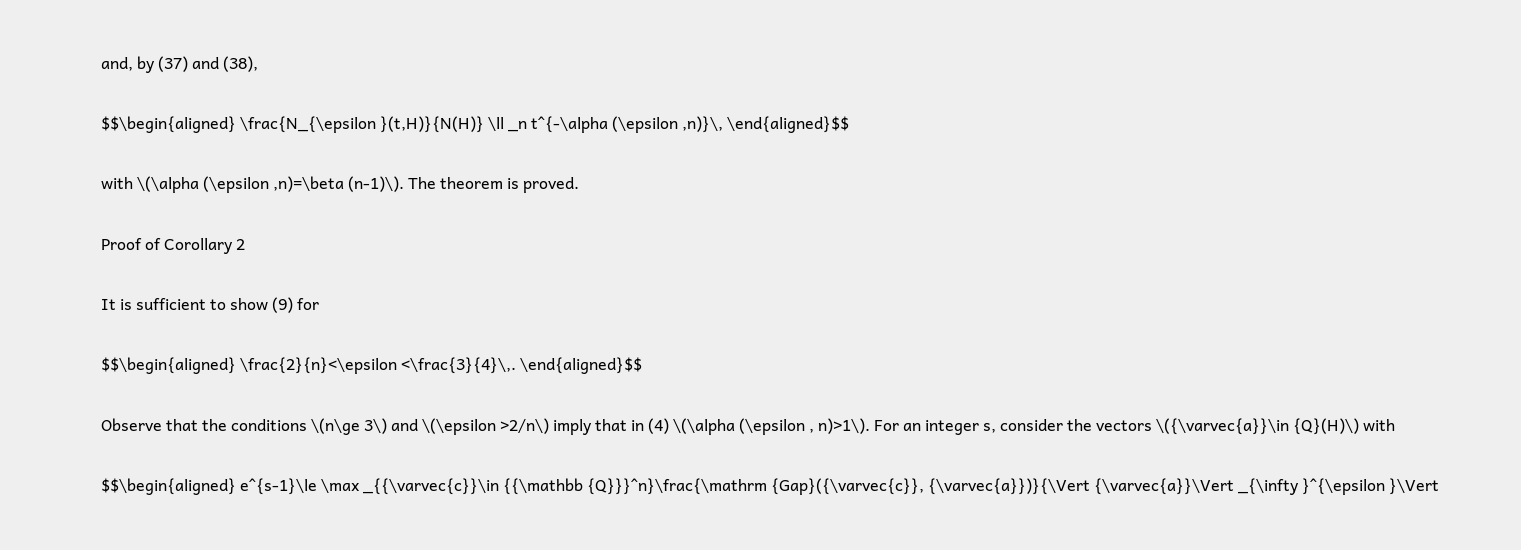and, by (37) and (38),

$$\begin{aligned} \frac{N_{\epsilon }(t,H)}{N(H)} \ll _n t^{-\alpha (\epsilon ,n)}\, \end{aligned}$$

with \(\alpha (\epsilon ,n)=\beta (n-1)\). The theorem is proved.

Proof of Corollary 2

It is sufficient to show (9) for

$$\begin{aligned} \frac{2}{n}<\epsilon <\frac{3}{4}\,. \end{aligned}$$

Observe that the conditions \(n\ge 3\) and \(\epsilon >2/n\) imply that in (4) \(\alpha (\epsilon , n)>1\). For an integer s, consider the vectors \({\varvec{a}}\in {Q}(H)\) with

$$\begin{aligned} e^{s-1}\le \max _{{\varvec{c}}\in {{\mathbb {Q}}}^n}\frac{\mathrm {Gap}({\varvec{c}}, {\varvec{a}})}{\Vert {\varvec{a}}\Vert _{\infty }^{\epsilon }\Vert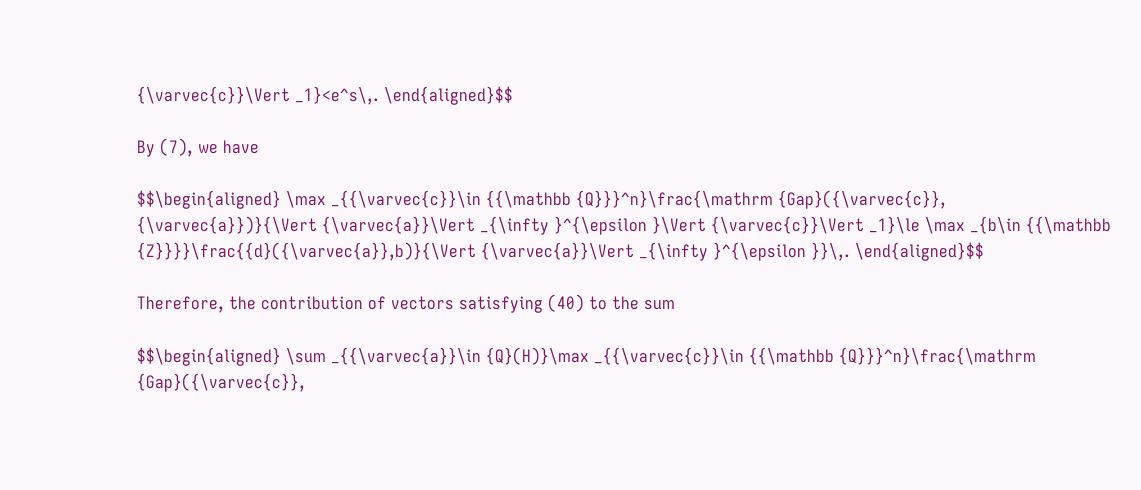{\varvec{c}}\Vert _1}<e^s\,. \end{aligned}$$

By (7), we have

$$\begin{aligned} \max _{{\varvec{c}}\in {{\mathbb {Q}}}^n}\frac{\mathrm {Gap}({\varvec{c}}, {\varvec{a}})}{\Vert {\varvec{a}}\Vert _{\infty }^{\epsilon }\Vert {\varvec{c}}\Vert _1}\le \max _{b\in {{\mathbb {Z}}}}\frac{{d}({\varvec{a}},b)}{\Vert {\varvec{a}}\Vert _{\infty }^{\epsilon }}\,. \end{aligned}$$

Therefore, the contribution of vectors satisfying (40) to the sum

$$\begin{aligned} \sum _{{\varvec{a}}\in {Q}(H)}\max _{{\varvec{c}}\in {{\mathbb {Q}}}^n}\frac{\mathrm {Gap}({\varvec{c}},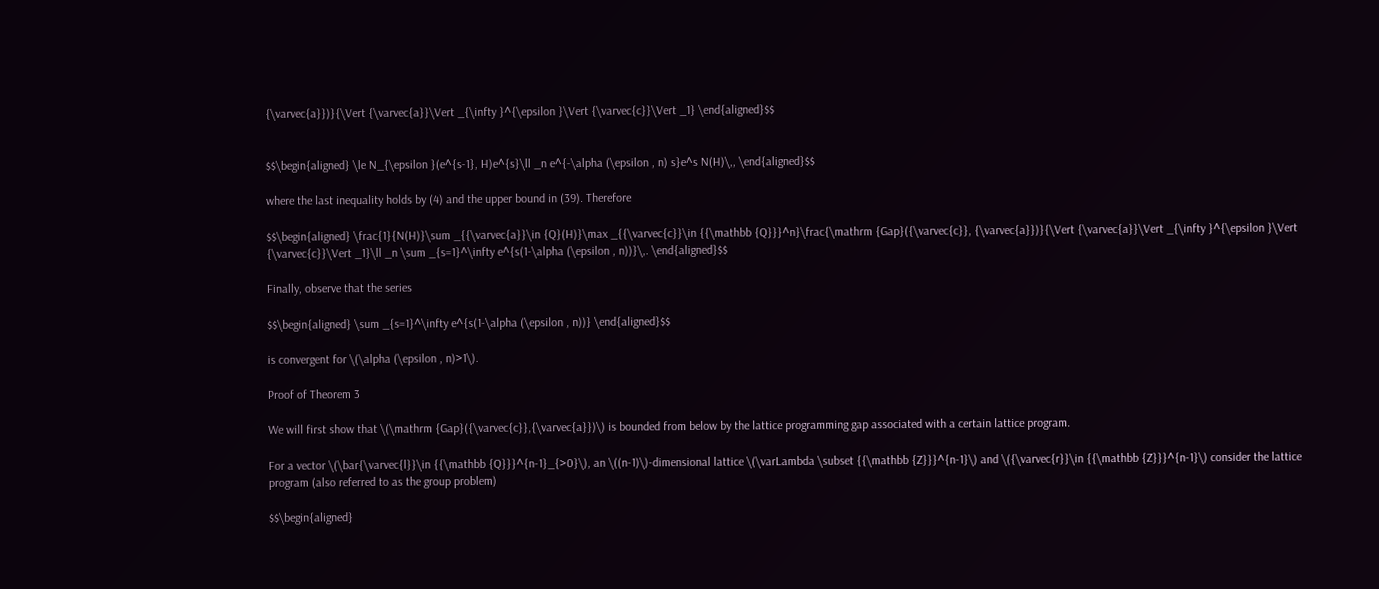{\varvec{a}})}{\Vert {\varvec{a}}\Vert _{\infty }^{\epsilon }\Vert {\varvec{c}}\Vert _1} \end{aligned}$$


$$\begin{aligned} \le N_{\epsilon }(e^{s-1}, H)e^{s}\ll _n e^{-\alpha (\epsilon , n) s}e^s N(H)\,, \end{aligned}$$

where the last inequality holds by (4) and the upper bound in (39). Therefore

$$\begin{aligned} \frac{1}{N(H)}\sum _{{\varvec{a}}\in {Q}(H)}\max _{{\varvec{c}}\in {{\mathbb {Q}}}^n}\frac{\mathrm {Gap}({\varvec{c}}, {\varvec{a}})}{\Vert {\varvec{a}}\Vert _{\infty }^{\epsilon }\Vert {\varvec{c}}\Vert _1}\ll _n \sum _{s=1}^\infty e^{s(1-\alpha (\epsilon , n))}\,. \end{aligned}$$

Finally, observe that the series

$$\begin{aligned} \sum _{s=1}^\infty e^{s(1-\alpha (\epsilon , n))} \end{aligned}$$

is convergent for \(\alpha (\epsilon , n)>1\).

Proof of Theorem 3

We will first show that \(\mathrm {Gap}({\varvec{c}},{\varvec{a}})\) is bounded from below by the lattice programming gap associated with a certain lattice program.

For a vector \(\bar{\varvec{l}}\in {{\mathbb {Q}}}^{n-1}_{>0}\), an \((n-1)\)-dimensional lattice \(\varLambda \subset {{\mathbb {Z}}}^{n-1}\) and \({\varvec{r}}\in {{\mathbb {Z}}}^{n-1}\) consider the lattice program (also referred to as the group problem)

$$\begin{aligned}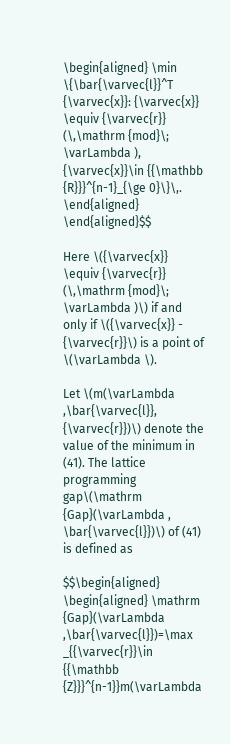\begin{aligned} \min \{\bar{\varvec{l}}^T {\varvec{x}}: {\varvec{x}} \equiv {\varvec{r}} (\,\mathrm {mod}\; \varLambda ), {\varvec{x}}\in {{\mathbb {R}}}^{n-1}_{\ge 0}\}\,. \end{aligned} \end{aligned}$$

Here \({\varvec{x}} \equiv {\varvec{r}} (\,\mathrm {mod}\; \varLambda )\) if and only if \({\varvec{x}} - {\varvec{r}}\) is a point of \(\varLambda \).

Let \(m(\varLambda ,\bar{\varvec{l}}, {\varvec{r}})\) denote the value of the minimum in (41). The lattice programming gap\(\mathrm {Gap}(\varLambda , \bar{\varvec{l}})\) of (41) is defined as

$$\begin{aligned} \begin{aligned} \mathrm {Gap}(\varLambda ,\bar{\varvec{l}})=\max _{{\varvec{r}}\in {{\mathbb {Z}}}^{n-1}}m(\varLambda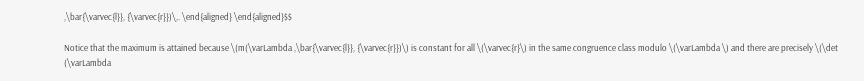,\bar{\varvec{l}}, {\varvec{r}})\,. \end{aligned} \end{aligned}$$

Notice that the maximum is attained because \(m(\varLambda ,\bar{\varvec{l}}, {\varvec{r}})\) is constant for all \(\varvec{r}\) in the same congruence class modulo \(\varLambda \) and there are precisely \(\det (\varLambda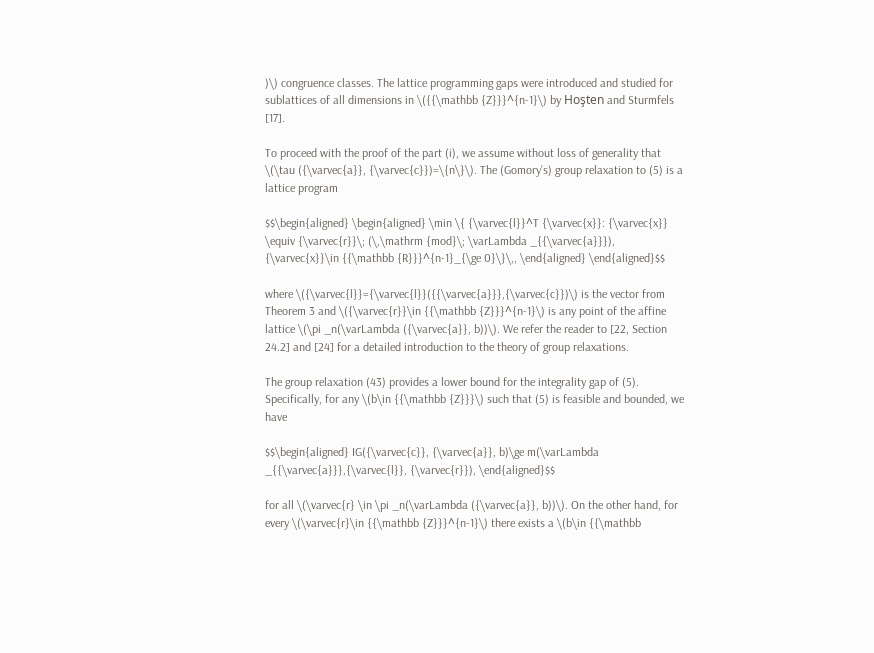)\) congruence classes. The lattice programming gaps were introduced and studied for sublattices of all dimensions in \({{\mathbb {Z}}}^{n-1}\) by Hoşten and Sturmfels [17].

To proceed with the proof of the part (i), we assume without loss of generality that \(\tau ({\varvec{a}}, {\varvec{c}})=\{n\}\). The (Gomory’s) group relaxation to (5) is a lattice program

$$\begin{aligned} \begin{aligned} \min \{ {\varvec{l}}^T {\varvec{x}}: {\varvec{x}} \equiv {\varvec{r}}\; (\,\mathrm {mod}\; \varLambda _{{\varvec{a}}}), {\varvec{x}}\in {{\mathbb {R}}}^{n-1}_{\ge 0}\}\,, \end{aligned} \end{aligned}$$

where \({\varvec{l}}={\varvec{l}}({{\varvec{a}}},{\varvec{c}})\) is the vector from Theorem 3 and \({\varvec{r}}\in {{\mathbb {Z}}}^{n-1}\) is any point of the affine lattice \(\pi _n(\varLambda ({\varvec{a}}, b))\). We refer the reader to [22, Section 24.2] and [24] for a detailed introduction to the theory of group relaxations.

The group relaxation (43) provides a lower bound for the integrality gap of (5). Specifically, for any \(b\in {{\mathbb {Z}}}\) such that (5) is feasible and bounded, we have

$$\begin{aligned} IG({\varvec{c}}, {\varvec{a}}, b)\ge m(\varLambda _{{\varvec{a}}},{\varvec{l}}, {\varvec{r}}), \end{aligned}$$

for all \(\varvec{r} \in \pi _n(\varLambda ({\varvec{a}}, b))\). On the other hand, for every \(\varvec{r}\in {{\mathbb {Z}}}^{n-1}\) there exists a \(b\in {{\mathbb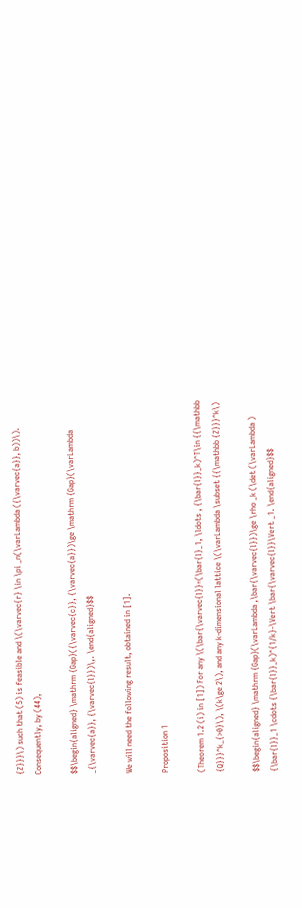{Z}}}\) such that (5) is feasible and \(\varvec{r} \in \pi _n(\varLambda ({\varvec{a}}, b))\). Consequently, by (44),

$$\begin{aligned} \mathrm {Gap}({\varvec{c}}, {\varvec{a}})\ge \mathrm {Gap}(\varLambda _{\varvec{a}}, {\varvec{l}})\,. \end{aligned}$$

We will need the following result, obtained in [1].

Proposition 1

(Theorem 1.2 (i) in [1]) For any \(\bar{\varvec{l}}=(\bar{l}_1, \ldots , {\bar{l}}_k)^T\in {{\mathbb {Q}}}^k_{>0}\), \(k\ge 2\), and any k-dimensional lattice \(\varLambda \subset {{\mathbb {Z}}}^k\)

$$\begin{aligned} \mathrm {Gap}(\varLambda ,\bar{\varvec{l}})\ge \rho _k (\det (\varLambda ) {\bar{l}}_1 \cdots {\bar{l}}_k)^{1/k}-\Vert \bar{\varvec{l}}\Vert _1. \end{aligned}$$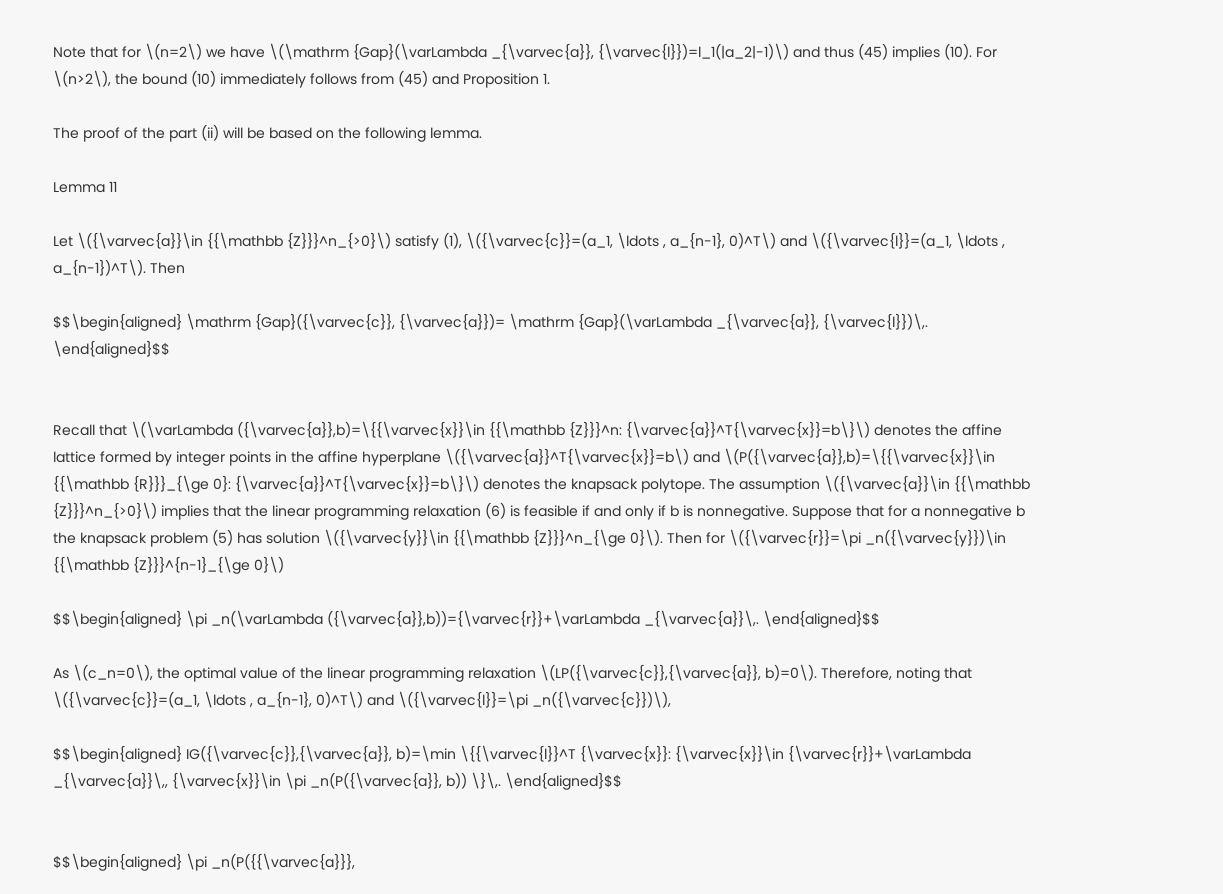Note that for \(n=2\) we have \(\mathrm {Gap}(\varLambda _{\varvec{a}}, {\varvec{l}})=l_1(|a_2|-1)\) and thus (45) implies (10). For \(n>2\), the bound (10) immediately follows from (45) and Proposition 1.

The proof of the part (ii) will be based on the following lemma.

Lemma 11

Let \({\varvec{a}}\in {{\mathbb {Z}}}^n_{>0}\) satisfy (1), \({\varvec{c}}=(a_1, \ldots , a_{n-1}, 0)^T\) and \({\varvec{l}}=(a_1, \ldots , a_{n-1})^T\). Then

$$\begin{aligned} \mathrm {Gap}({\varvec{c}}, {\varvec{a}})= \mathrm {Gap}(\varLambda _{\varvec{a}}, {\varvec{l}})\,. \end{aligned}$$


Recall that \(\varLambda ({\varvec{a}},b)=\{{\varvec{x}}\in {{\mathbb {Z}}}^n: {\varvec{a}}^T{\varvec{x}}=b\}\) denotes the affine lattice formed by integer points in the affine hyperplane \({\varvec{a}}^T{\varvec{x}}=b\) and \(P({\varvec{a}},b)=\{{\varvec{x}}\in {{\mathbb {R}}}_{\ge 0}: {\varvec{a}}^T{\varvec{x}}=b\}\) denotes the knapsack polytope. The assumption \({\varvec{a}}\in {{\mathbb {Z}}}^n_{>0}\) implies that the linear programming relaxation (6) is feasible if and only if b is nonnegative. Suppose that for a nonnegative b the knapsack problem (5) has solution \({\varvec{y}}\in {{\mathbb {Z}}}^n_{\ge 0}\). Then for \({\varvec{r}}=\pi _n({\varvec{y}})\in {{\mathbb {Z}}}^{n-1}_{\ge 0}\)

$$\begin{aligned} \pi _n(\varLambda ({\varvec{a}},b))={\varvec{r}}+\varLambda _{\varvec{a}}\,. \end{aligned}$$

As \(c_n=0\), the optimal value of the linear programming relaxation \(LP({\varvec{c}},{\varvec{a}}, b)=0\). Therefore, noting that \({\varvec{c}}=(a_1, \ldots , a_{n-1}, 0)^T\) and \({\varvec{l}}=\pi _n({\varvec{c}})\),

$$\begin{aligned} IG({\varvec{c}},{\varvec{a}}, b)=\min \{{\varvec{l}}^T {\varvec{x}}: {\varvec{x}}\in {\varvec{r}}+\varLambda _{\varvec{a}}\,, {\varvec{x}}\in \pi _n(P({\varvec{a}}, b)) \}\,. \end{aligned}$$


$$\begin{aligned} \pi _n(P({{\varvec{a}}},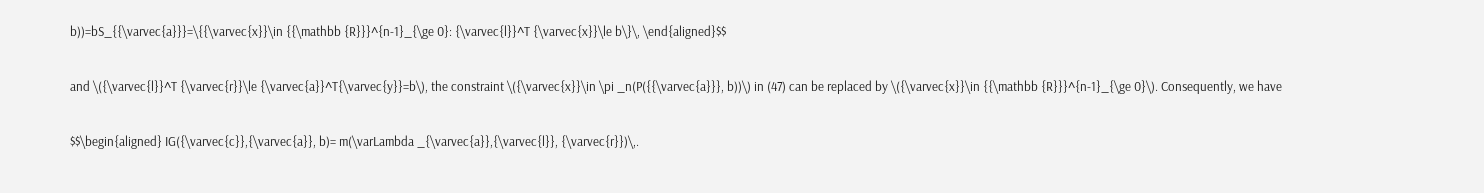b))=bS_{{\varvec{a}}}=\{{\varvec{x}}\in {{\mathbb {R}}}^{n-1}_{\ge 0}: {\varvec{l}}^T {\varvec{x}}\le b\}\, \end{aligned}$$

and \({\varvec{l}}^T {\varvec{r}}\le {\varvec{a}}^T{\varvec{y}}=b\), the constraint \({\varvec{x}}\in \pi _n(P({{\varvec{a}}}, b))\) in (47) can be replaced by \({\varvec{x}}\in {{\mathbb {R}}}^{n-1}_{\ge 0}\). Consequently, we have

$$\begin{aligned} IG({\varvec{c}},{\varvec{a}}, b)= m(\varLambda _{\varvec{a}},{\varvec{l}}, {\varvec{r}})\,.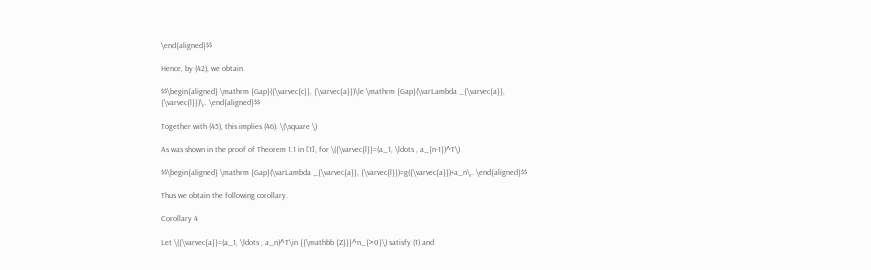\end{aligned}$$

Hence, by (42), we obtain

$$\begin{aligned} \mathrm {Gap}({\varvec{c}}, {\varvec{a}})\le \mathrm {Gap}(\varLambda _{\varvec{a}}, {\varvec{l}})\,. \end{aligned}$$

Together with (45), this implies (46). \(\square \)

As was shown in the proof of Theorem 1.1 in [1], for \({\varvec{l}}=(a_1, \ldots , a_{n-1})^T\)

$$\begin{aligned} \mathrm {Gap}(\varLambda _{\varvec{a}}, {\varvec{l}})=g({\varvec{a}})+a_n\,. \end{aligned}$$

Thus we obtain the following corollary.

Corollary 4

Let \({\varvec{a}}=(a_1, \ldots , a_n)^T\in {{\mathbb {Z}}}^n_{>0}\) satisfy (1) and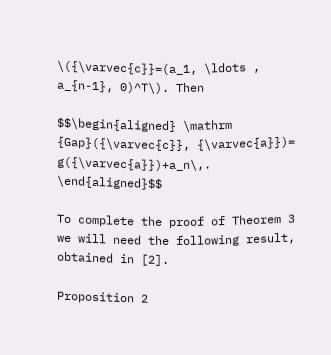\({\varvec{c}}=(a_1, \ldots , a_{n-1}, 0)^T\). Then

$$\begin{aligned} \mathrm {Gap}({\varvec{c}}, {\varvec{a}})= g({\varvec{a}})+a_n\,. \end{aligned}$$

To complete the proof of Theorem 3 we will need the following result, obtained in [2].

Proposition 2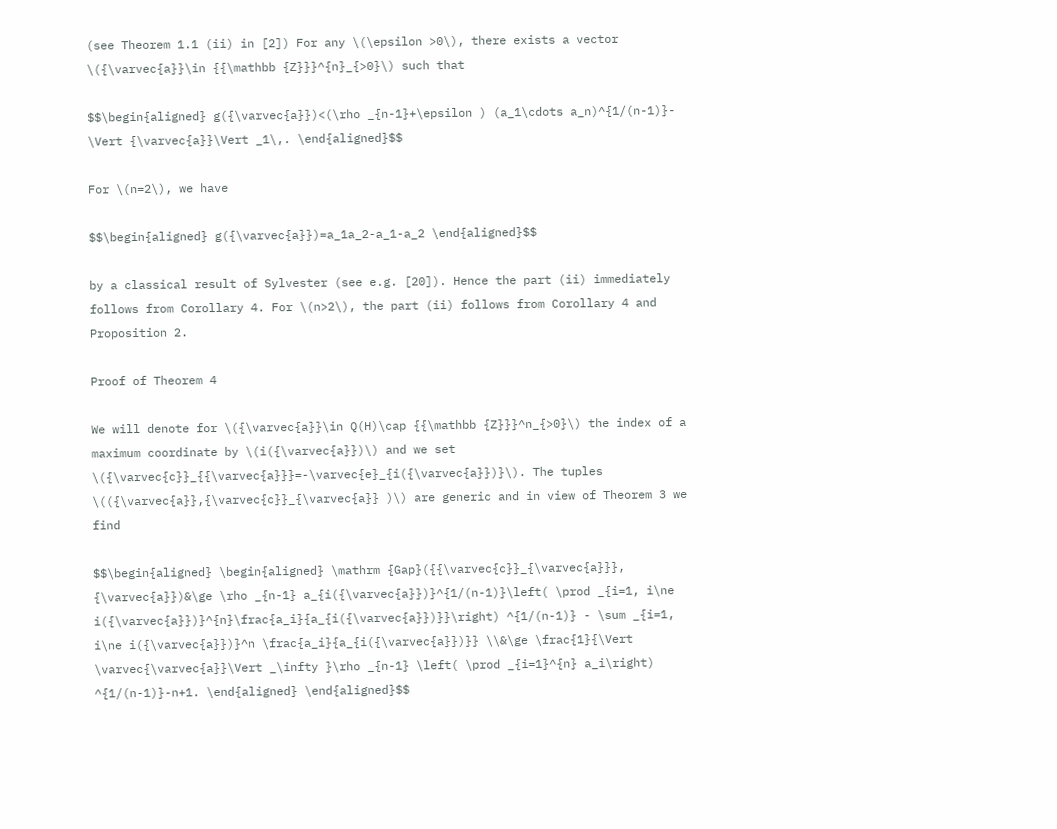(see Theorem 1.1 (ii) in [2]) For any \(\epsilon >0\), there exists a vector \({\varvec{a}}\in {{\mathbb {Z}}}^{n}_{>0}\) such that

$$\begin{aligned} g({\varvec{a}})<(\rho _{n-1}+\epsilon ) (a_1\cdots a_n)^{1/(n-1)}- \Vert {\varvec{a}}\Vert _1\,. \end{aligned}$$

For \(n=2\), we have

$$\begin{aligned} g({\varvec{a}})=a_1a_2-a_1-a_2 \end{aligned}$$

by a classical result of Sylvester (see e.g. [20]). Hence the part (ii) immediately follows from Corollary 4. For \(n>2\), the part (ii) follows from Corollary 4 and Proposition 2.

Proof of Theorem 4

We will denote for \({\varvec{a}}\in Q(H)\cap {{\mathbb {Z}}}^n_{>0}\) the index of a maximum coordinate by \(i({\varvec{a}})\) and we set \({\varvec{c}}_{{\varvec{a}}}=-\varvec{e}_{i({\varvec{a}})}\). The tuples \(({\varvec{a}},{\varvec{c}}_{\varvec{a}} )\) are generic and in view of Theorem 3 we find

$$\begin{aligned} \begin{aligned} \mathrm {Gap}({{\varvec{c}}_{\varvec{a}}}, {\varvec{a}})&\ge \rho _{n-1} a_{i({\varvec{a}})}^{1/(n-1)}\left( \prod _{i=1, i\ne i({\varvec{a}})}^{n}\frac{a_i}{a_{i({\varvec{a}})}}\right) ^{1/(n-1)} - \sum _{i=1, i\ne i({\varvec{a}})}^n \frac{a_i}{a_{i({\varvec{a}})}} \\&\ge \frac{1}{\Vert \varvec{\varvec{a}}\Vert _\infty }\rho _{n-1} \left( \prod _{i=1}^{n} a_i\right) ^{1/(n-1)}-n+1. \end{aligned} \end{aligned}$$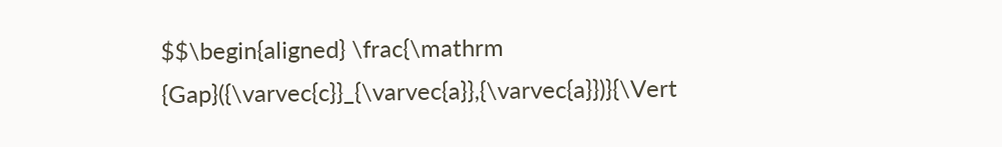$$\begin{aligned} \frac{\mathrm {Gap}({\varvec{c}}_{\varvec{a}},{\varvec{a}})}{\Vert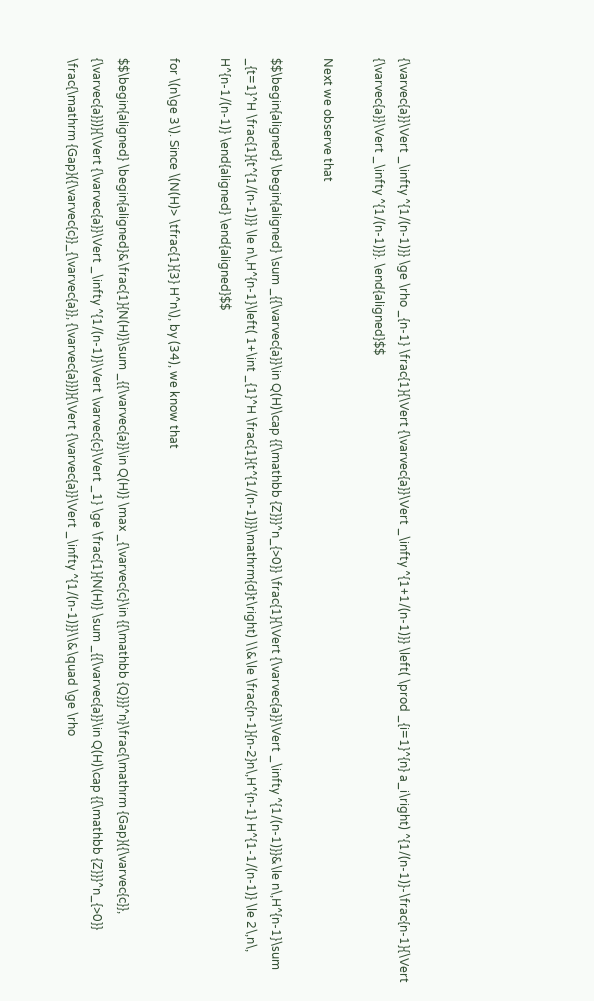{\varvec{a}}\Vert _\infty ^{1/(n-1)}} \ge \rho _{n-1} \frac{1}{\Vert {\varvec{a}}\Vert _\infty ^{1+1/(n-1)}} \left( \prod _{i=1}^{n} a_i\right) ^{1/(n-1)}-\frac{n-1}{\Vert {\varvec{a}}\Vert _\infty ^{1/(n-1)}}. \end{aligned}$$

Next we observe that

$$\begin{aligned} \begin{aligned} \sum _{{\varvec{a}}\in Q(H)\cap {{\mathbb {Z}}}^n_{>0}} \frac{1}{\Vert {\varvec{a}}\Vert _\infty ^{1/(n-1)}}&\le n\,H^{n-1}\sum _{t=1}^H \frac{1}{t^{1/(n-1)}} \le n\,H^{n-1}\left( 1+\int _{1}^H \frac{1}{t^{1/(n-1)}}\mathrm{d}t\right) \\&\le \frac{n-1}{n-2}n\,H^{n-1} H^{1-1/(n-1)} \le 2\,n\, H^{n-1/(n-1)} \end{aligned} \end{aligned}$$

for \(n\ge 3\). Since \(N(H)> \tfrac{1}{3} H^n\), by (34), we know that

$$\begin{aligned} \begin{aligned}&\frac{1}{N(H)}\sum _{{\varvec{a}}\in Q(H)} \max _{\varvec{c}\in {{\mathbb {Q}}}^n}\frac{\mathrm {Gap}({\varvec{c}}, {\varvec{a}})}{\Vert {\varvec{a}}\Vert _\infty ^{1/(n-1)}\Vert \varvec{c}\Vert _1} \ge \frac{1}{N(H)} \sum _{{\varvec{a}}\in Q(H)\cap {{\mathbb {Z}}}^n_{>0}} \frac{\mathrm {Gap}({\varvec{c}}_{\varvec{a}}, {\varvec{a}})}{\Vert {\varvec{a}}\Vert _\infty ^{1/(n-1)}}\\&\quad \ge \rho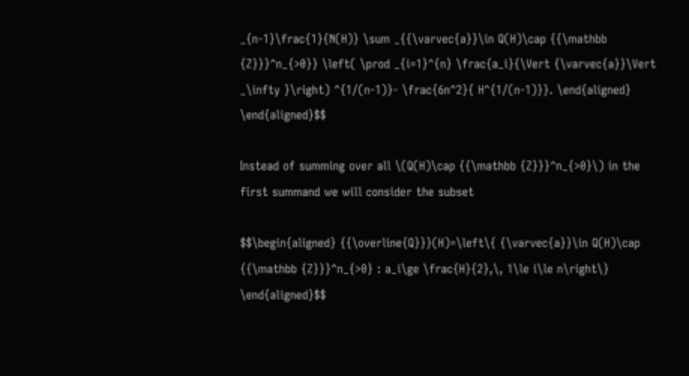_{n-1}\frac{1}{N(H)} \sum _{{\varvec{a}}\in Q(H)\cap {{\mathbb {Z}}}^n_{>0}} \left( \prod _{i=1}^{n} \frac{a_i}{\Vert {\varvec{a}}\Vert _\infty }\right) ^{1/(n-1)}- \frac{6n^2}{ H^{1/(n-1)}}. \end{aligned} \end{aligned}$$

Instead of summing over all \(Q(H)\cap {{\mathbb {Z}}}^n_{>0}\) in the first summand we will consider the subset

$$\begin{aligned} {{\overline{Q}}}(H)=\left\{ {\varvec{a}}\in Q(H)\cap {{\mathbb {Z}}}^n_{>0} : a_i\ge \frac{H}{2},\, 1\le i\le n\right\} \end{aligned}$$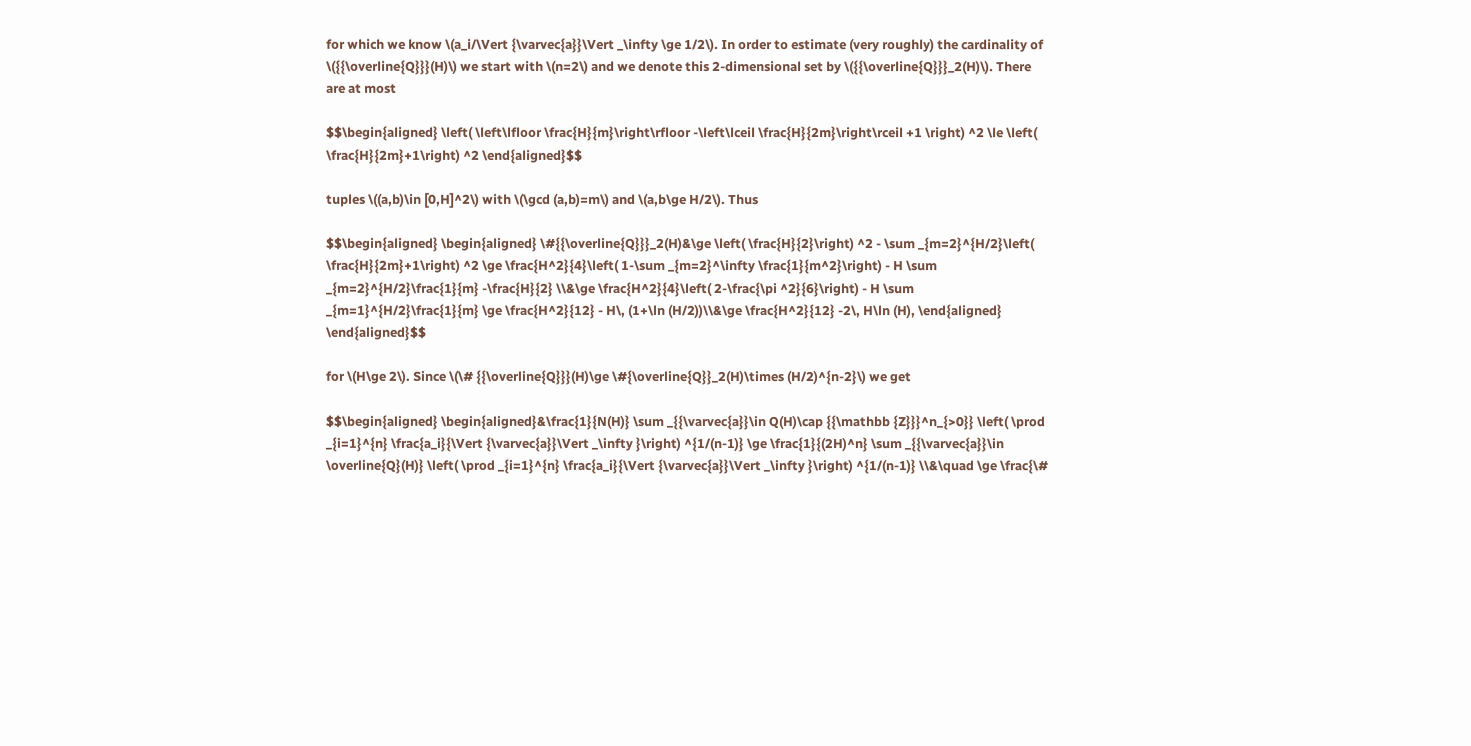for which we know \(a_i/\Vert {\varvec{a}}\Vert _\infty \ge 1/2\). In order to estimate (very roughly) the cardinality of \({{\overline{Q}}}(H)\) we start with \(n=2\) and we denote this 2-dimensional set by \({{\overline{Q}}}_2(H)\). There are at most

$$\begin{aligned} \left( \left\lfloor \frac{H}{m}\right\rfloor -\left\lceil \frac{H}{2m}\right\rceil +1 \right) ^2 \le \left( \frac{H}{2m}+1\right) ^2 \end{aligned}$$

tuples \((a,b)\in [0,H]^2\) with \(\gcd (a,b)=m\) and \(a,b\ge H/2\). Thus

$$\begin{aligned} \begin{aligned} \#{{\overline{Q}}}_2(H)&\ge \left( \frac{H}{2}\right) ^2 - \sum _{m=2}^{H/2}\left( \frac{H}{2m}+1\right) ^2 \ge \frac{H^2}{4}\left( 1-\sum _{m=2}^\infty \frac{1}{m^2}\right) - H \sum _{m=2}^{H/2}\frac{1}{m} -\frac{H}{2} \\&\ge \frac{H^2}{4}\left( 2-\frac{\pi ^2}{6}\right) - H \sum _{m=1}^{H/2}\frac{1}{m} \ge \frac{H^2}{12} - H\, (1+\ln (H/2))\\&\ge \frac{H^2}{12} -2\, H\ln (H), \end{aligned} \end{aligned}$$

for \(H\ge 2\). Since \(\# {{\overline{Q}}}(H)\ge \#{\overline{Q}}_2(H)\times (H/2)^{n-2}\) we get

$$\begin{aligned} \begin{aligned}&\frac{1}{N(H)} \sum _{{\varvec{a}}\in Q(H)\cap {{\mathbb {Z}}}^n_{>0}} \left( \prod _{i=1}^{n} \frac{a_i}{\Vert {\varvec{a}}\Vert _\infty }\right) ^{1/(n-1)} \ge \frac{1}{(2H)^n} \sum _{{\varvec{a}}\in \overline{Q}(H)} \left( \prod _{i=1}^{n} \frac{a_i}{\Vert {\varvec{a}}\Vert _\infty }\right) ^{1/(n-1)} \\&\quad \ge \frac{\#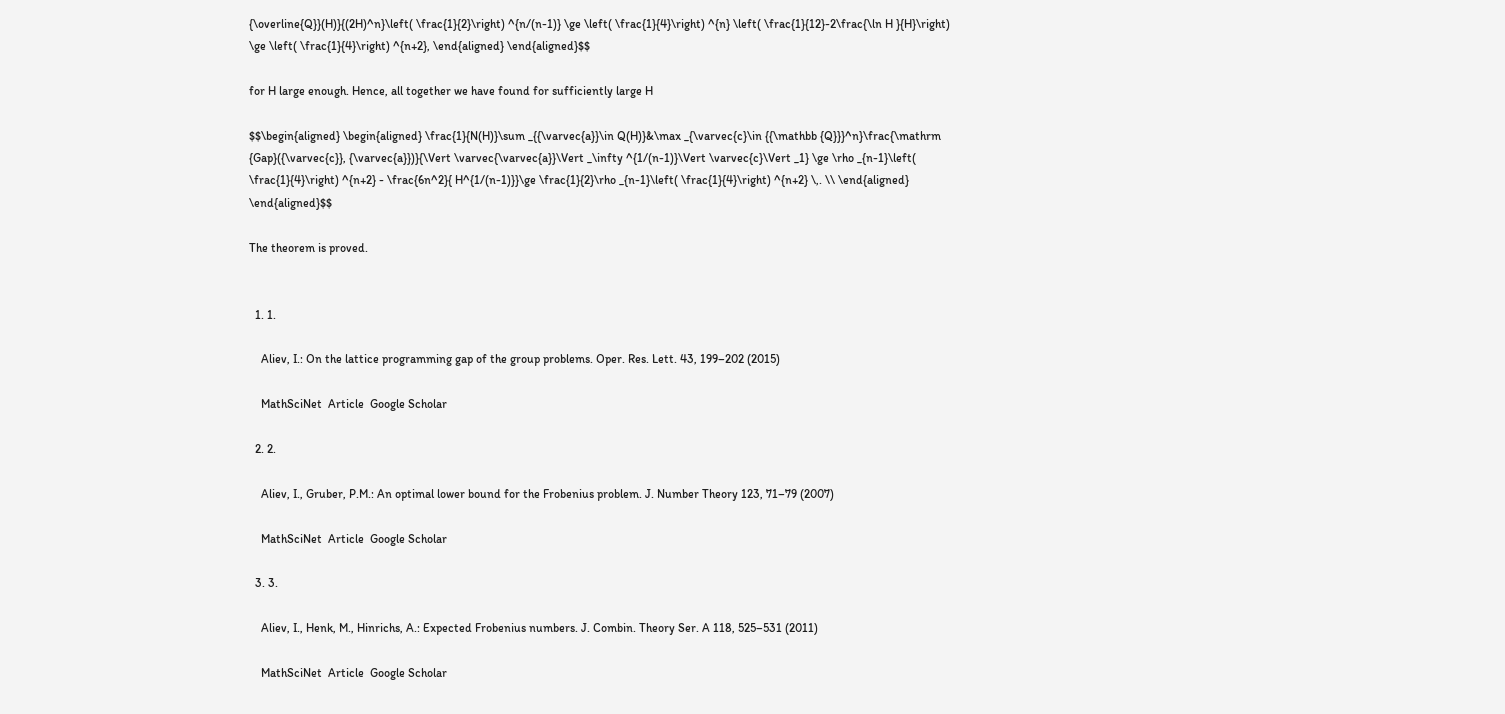{\overline{Q}}(H)}{(2H)^n}\left( \frac{1}{2}\right) ^{n/(n-1)} \ge \left( \frac{1}{4}\right) ^{n} \left( \frac{1}{12}-2\frac{\ln H }{H}\right) \ge \left( \frac{1}{4}\right) ^{n+2}, \end{aligned} \end{aligned}$$

for H large enough. Hence, all together we have found for sufficiently large H

$$\begin{aligned} \begin{aligned} \frac{1}{N(H)}\sum _{{\varvec{a}}\in Q(H)}&\max _{\varvec{c}\in {{\mathbb {Q}}}^n}\frac{\mathrm {Gap}({\varvec{c}}, {\varvec{a}})}{\Vert \varvec{\varvec{a}}\Vert _\infty ^{1/(n-1)}\Vert \varvec{c}\Vert _1} \ge \rho _{n-1}\left( \frac{1}{4}\right) ^{n+2} - \frac{6n^2}{ H^{1/(n-1)}}\ge \frac{1}{2}\rho _{n-1}\left( \frac{1}{4}\right) ^{n+2} \,. \\ \end{aligned} \end{aligned}$$

The theorem is proved.


  1. 1.

    Aliev, I.: On the lattice programming gap of the group problems. Oper. Res. Lett. 43, 199–202 (2015)

    MathSciNet  Article  Google Scholar

  2. 2.

    Aliev, I., Gruber, P.M.: An optimal lower bound for the Frobenius problem. J. Number Theory 123, 71–79 (2007)

    MathSciNet  Article  Google Scholar

  3. 3.

    Aliev, I., Henk, M., Hinrichs, A.: Expected Frobenius numbers. J. Combin. Theory Ser. A 118, 525–531 (2011)

    MathSciNet  Article  Google Scholar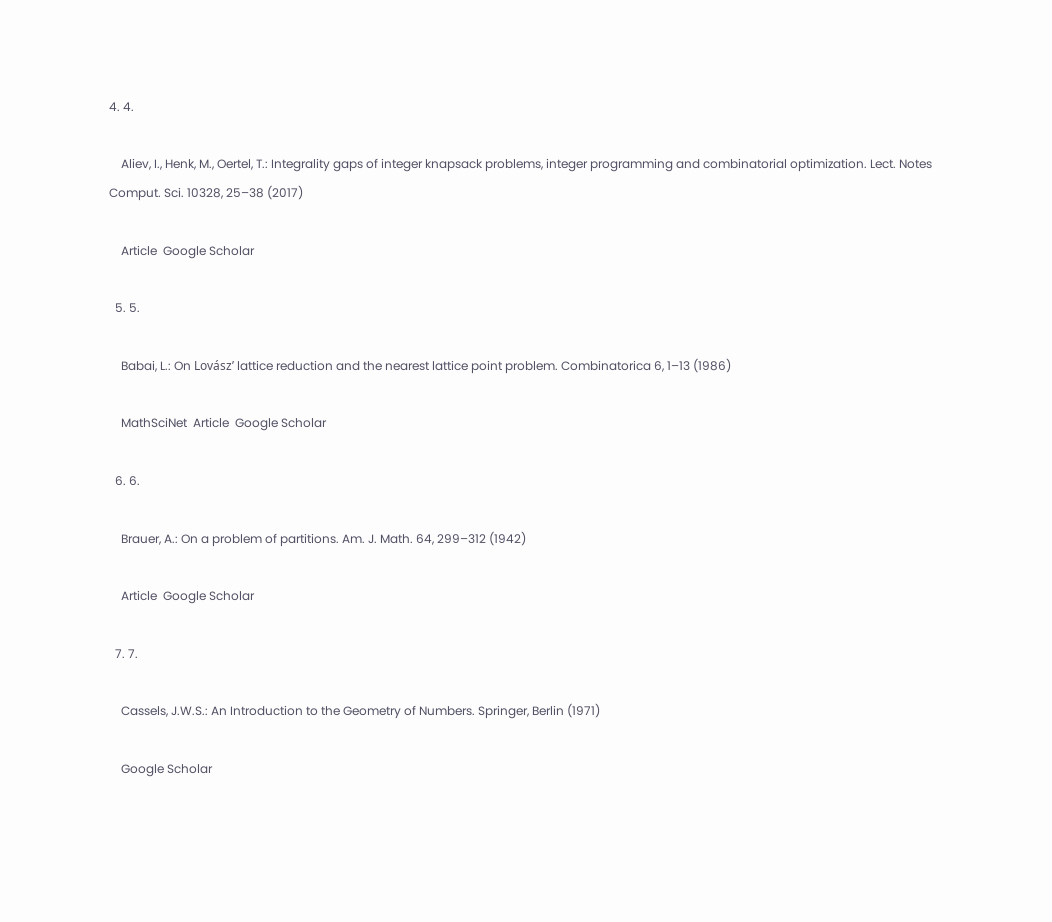4. 4.

    Aliev, I., Henk, M., Oertel, T.: Integrality gaps of integer knapsack problems, integer programming and combinatorial optimization. Lect. Notes Comput. Sci. 10328, 25–38 (2017)

    Article  Google Scholar

  5. 5.

    Babai, L.: On Lovász’ lattice reduction and the nearest lattice point problem. Combinatorica 6, 1–13 (1986)

    MathSciNet  Article  Google Scholar

  6. 6.

    Brauer, A.: On a problem of partitions. Am. J. Math. 64, 299–312 (1942)

    Article  Google Scholar

  7. 7.

    Cassels, J.W.S.: An Introduction to the Geometry of Numbers. Springer, Berlin (1971)

    Google Scholar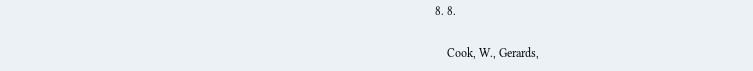8. 8.

    Cook, W., Gerards,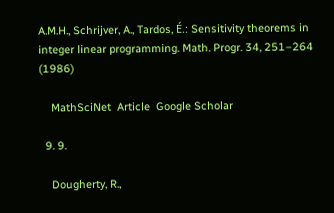A.M.H., Schrijver, A., Tardos, É.: Sensitivity theorems in integer linear programming. Math. Progr. 34, 251–264 (1986)

    MathSciNet  Article  Google Scholar

  9. 9.

    Dougherty, R.,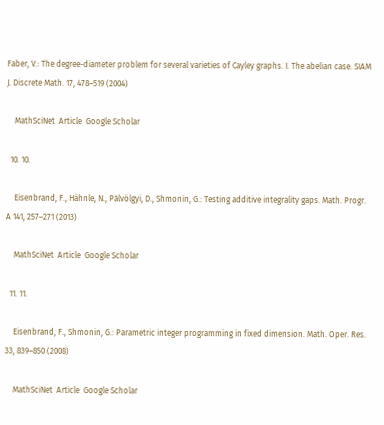Faber, V.: The degree-diameter problem for several varieties of Cayley graphs. I. The abelian case. SIAM J. Discrete Math. 17, 478–519 (2004)

    MathSciNet  Article  Google Scholar

  10. 10.

    Eisenbrand, F., Hähnle, N., Pálvölgyi, D., Shmonin, G.: Testing additive integrality gaps. Math. Progr. A 141, 257–271 (2013)

    MathSciNet  Article  Google Scholar

  11. 11.

    Eisenbrand, F., Shmonin, G.: Parametric integer programming in fixed dimension. Math. Oper. Res. 33, 839–850 (2008)

    MathSciNet  Article  Google Scholar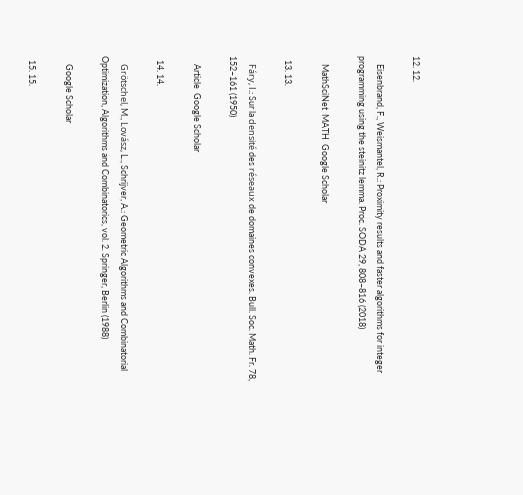12. 12.

    Eisenbrand, F., Weismantel, R.: Proximity results and faster algorithms for integer programming using the steinitz lemma. Proc. SODA 29, 808–816 (2018)

    MathSciNet  MATH  Google Scholar

  13. 13.

    Fáry, I.: Sur la densité des réseaux de domaines convexes. Bull. Soc. Math. Fr. 78, 152–161 (1950)

    Article  Google Scholar

  14. 14.

    Grötschel, M., Lovász, L., Schrijver, A.: Geometric Algorithms and Combinatorial Optimization, Algorithms and Combinatorics, vol. 2. Springer, Berlin (1988)

    Google Scholar

  15. 15.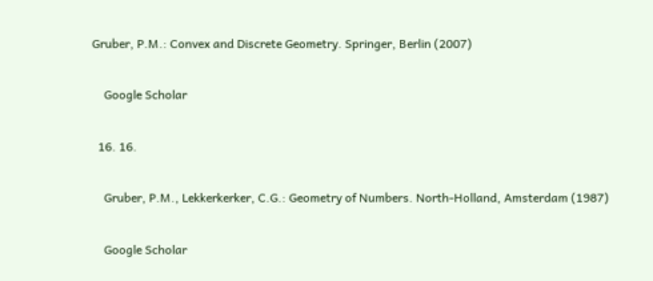Gruber, P.M.: Convex and Discrete Geometry. Springer, Berlin (2007)

    Google Scholar

  16. 16.

    Gruber, P.M., Lekkerkerker, C.G.: Geometry of Numbers. North-Holland, Amsterdam (1987)

    Google Scholar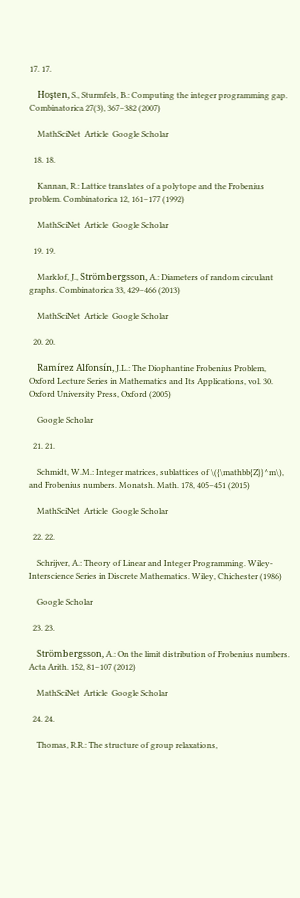17. 17.

    Hoşten, S., Sturmfels, B.: Computing the integer programming gap. Combinatorica 27(3), 367–382 (2007)

    MathSciNet  Article  Google Scholar

  18. 18.

    Kannan, R.: Lattice translates of a polytope and the Frobenius problem. Combinatorica 12, 161–177 (1992)

    MathSciNet  Article  Google Scholar

  19. 19.

    Marklof, J., Strömbergsson, A.: Diameters of random circulant graphs. Combinatorica 33, 429–466 (2013)

    MathSciNet  Article  Google Scholar

  20. 20.

    Ramírez Alfonsín, J.L.: The Diophantine Frobenius Problem, Oxford Lecture Series in Mathematics and Its Applications, vol. 30. Oxford University Press, Oxford (2005)

    Google Scholar

  21. 21.

    Schmidt, W.M.: Integer matrices, sublattices of \({\mathbb{Z}}^m\), and Frobenius numbers. Monatsh. Math. 178, 405–451 (2015)

    MathSciNet  Article  Google Scholar

  22. 22.

    Schrijver, A.: Theory of Linear and Integer Programming. Wiley-Interscience Series in Discrete Mathematics. Wiley, Chichester (1986)

    Google Scholar

  23. 23.

    Strömbergsson, A.: On the limit distribution of Frobenius numbers. Acta Arith. 152, 81–107 (2012)

    MathSciNet  Article  Google Scholar

  24. 24.

    Thomas, R.R.: The structure of group relaxations,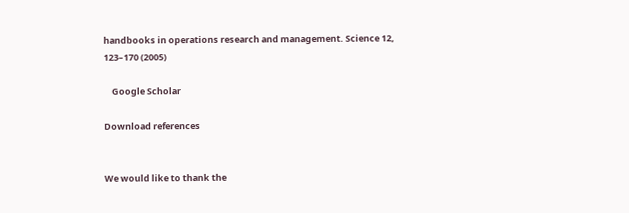handbooks in operations research and management. Science 12, 123–170 (2005)

    Google Scholar

Download references


We would like to thank the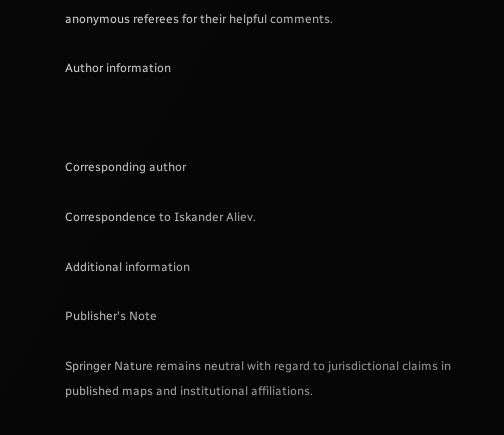anonymous referees for their helpful comments.

Author information



Corresponding author

Correspondence to Iskander Aliev.

Additional information

Publisher's Note

Springer Nature remains neutral with regard to jurisdictional claims in published maps and institutional affiliations.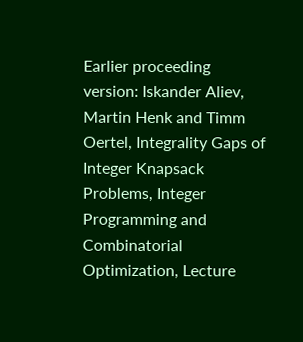Earlier proceeding version: Iskander Aliev, Martin Henk and Timm Oertel, Integrality Gaps of Integer Knapsack Problems, Integer Programming and Combinatorial Optimization, Lecture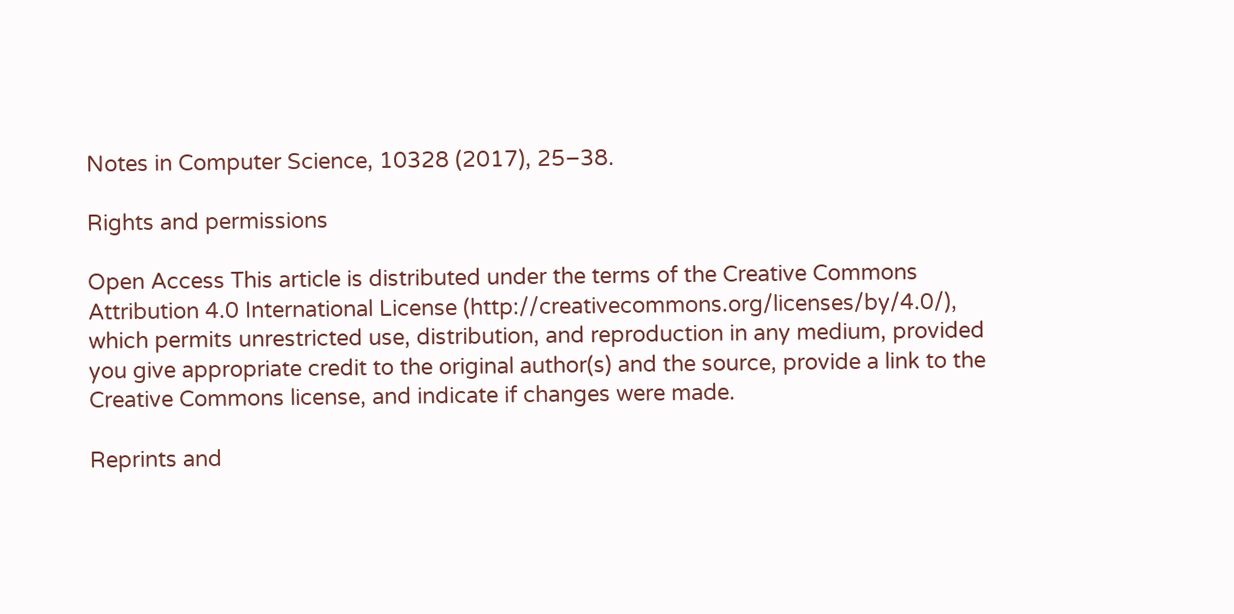Notes in Computer Science, 10328 (2017), 25–38.

Rights and permissions

Open Access This article is distributed under the terms of the Creative Commons Attribution 4.0 International License (http://creativecommons.org/licenses/by/4.0/), which permits unrestricted use, distribution, and reproduction in any medium, provided you give appropriate credit to the original author(s) and the source, provide a link to the Creative Commons license, and indicate if changes were made.

Reprints and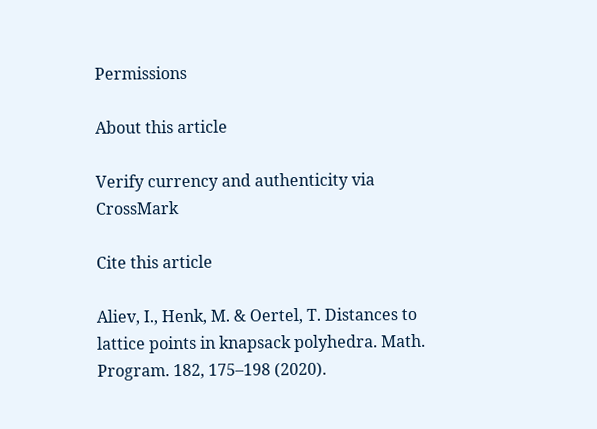Permissions

About this article

Verify currency and authenticity via CrossMark

Cite this article

Aliev, I., Henk, M. & Oertel, T. Distances to lattice points in knapsack polyhedra. Math. Program. 182, 175–198 (2020).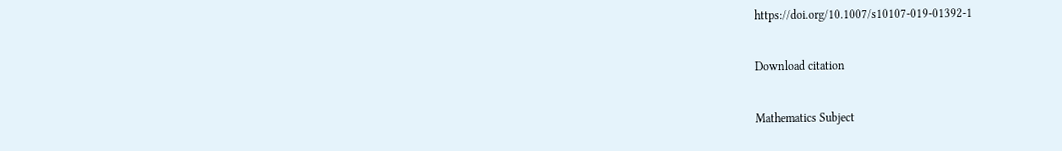https://doi.org/10.1007/s10107-019-01392-1

Download citation

Mathematics Subject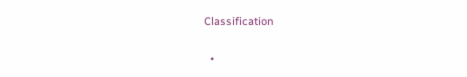Classification

  •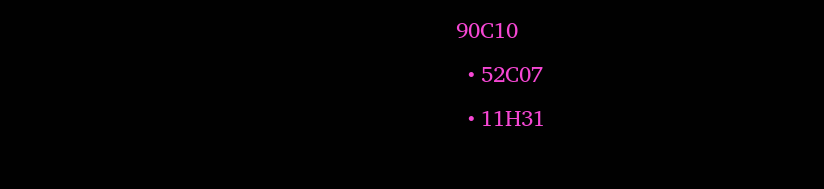90C10
  • 52C07
  • 11H31